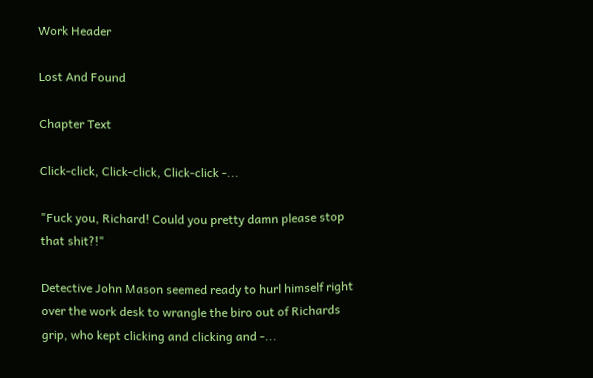Work Header

Lost And Found

Chapter Text

Click-click, Click-click, Click-click -...

"Fuck you, Richard! Could you pretty damn please stop that shit?!"

Detective John Mason seemed ready to hurl himself right over the work desk to wrangle the biro out of Richards grip, who kept clicking and clicking and -...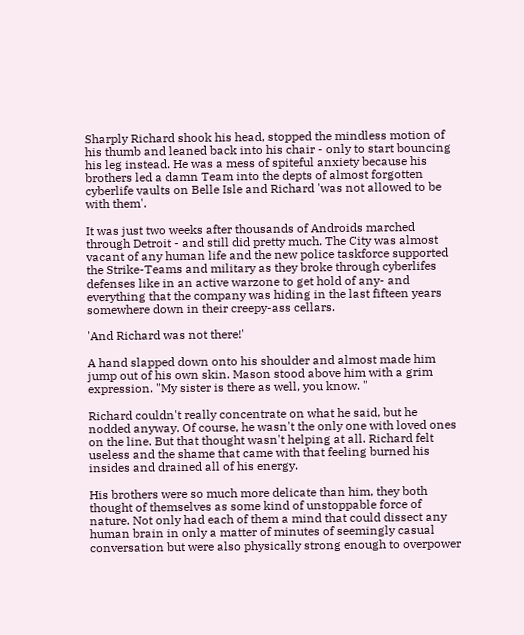Sharply Richard shook his head, stopped the mindless motion of his thumb and leaned back into his chair - only to start bouncing his leg instead. He was a mess of spiteful anxiety because his brothers led a damn Team into the depts of almost forgotten cyberlife vaults on Belle Isle and Richard 'was not allowed to be with them'.

It was just two weeks after thousands of Androids marched through Detroit - and still did pretty much. The City was almost vacant of any human life and the new police taskforce supported the Strike-Teams and military as they broke through cyberlifes defenses like in an active warzone to get hold of any- and everything that the company was hiding in the last fifteen years somewhere down in their creepy-ass cellars.

'And Richard was not there!'

A hand slapped down onto his shoulder and almost made him jump out of his own skin. Mason stood above him with a grim expression. "My sister is there as well, you know. "

Richard couldn't really concentrate on what he said, but he nodded anyway. Of course, he wasn't the only one with loved ones on the line. But that thought wasn't helping at all. Richard felt useless and the shame that came with that feeling burned his insides and drained all of his energy.

His brothers were so much more delicate than him, they both thought of themselves as some kind of unstoppable force of nature. Not only had each of them a mind that could dissect any human brain in only a matter of minutes of seemingly casual conversation but were also physically strong enough to overpower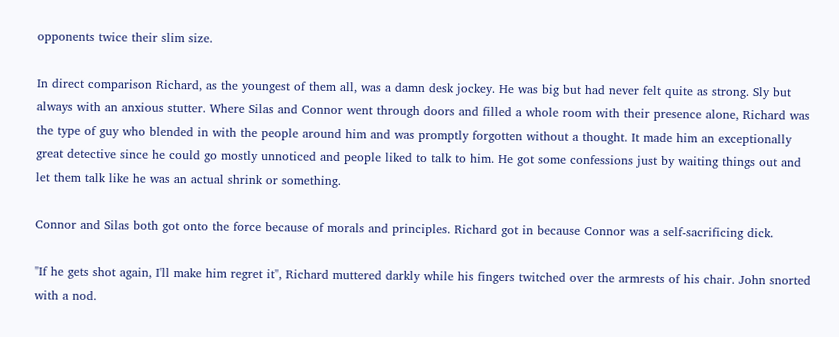opponents twice their slim size.

In direct comparison Richard, as the youngest of them all, was a damn desk jockey. He was big but had never felt quite as strong. Sly but always with an anxious stutter. Where Silas and Connor went through doors and filled a whole room with their presence alone, Richard was the type of guy who blended in with the people around him and was promptly forgotten without a thought. It made him an exceptionally great detective since he could go mostly unnoticed and people liked to talk to him. He got some confessions just by waiting things out and let them talk like he was an actual shrink or something.

Connor and Silas both got onto the force because of morals and principles. Richard got in because Connor was a self-sacrificing dick.

"If he gets shot again, I'll make him regret it", Richard muttered darkly while his fingers twitched over the armrests of his chair. John snorted with a nod.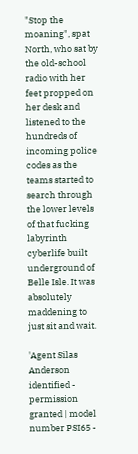"Stop the moaning", spat North, who sat by the old-school radio with her feet propped on her desk and listened to the hundreds of incoming police codes as the teams started to search through the lower levels of that fucking labyrinth cyberlife built underground of Belle Isle. It was absolutely maddening to just sit and wait.

'Agent Silas Anderson identified - permission granted | model number PSI65 -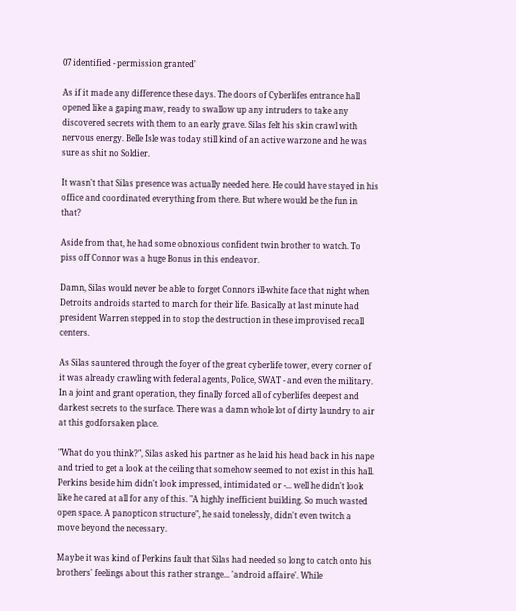07 identified - permission granted'

As if it made any difference these days. The doors of Cyberlifes entrance hall opened like a gaping maw, ready to swallow up any intruders to take any discovered secrets with them to an early grave. Silas felt his skin crawl with nervous energy. Belle Isle was today still kind of an active warzone and he was sure as shit no Soldier.

It wasn't that Silas presence was actually needed here. He could have stayed in his office and coordinated everything from there. But where would be the fun in that?

Aside from that, he had some obnoxious confident twin brother to watch. To piss off Connor was a huge Bonus in this endeavor.

Damn, Silas would never be able to forget Connors ill-white face that night when Detroits androids started to march for their life. Basically at last minute had president Warren stepped in to stop the destruction in these improvised recall centers.

As Silas sauntered through the foyer of the great cyberlife tower, every corner of it was already crawling with federal agents, Police, SWAT - and even the military. In a joint and grant operation, they finally forced all of cyberlifes deepest and darkest secrets to the surface. There was a damn whole lot of dirty laundry to air at this godforsaken place.

"What do you think?", Silas asked his partner as he laid his head back in his nape and tried to get a look at the ceiling that somehow seemed to not exist in this hall. Perkins beside him didn't look impressed, intimidated or -... well he didn't look like he cared at all for any of this. "A highly inefficient building. So much wasted open space. A panopticon structure", he said tonelessly, didn't even twitch a move beyond the necessary.

Maybe it was kind of Perkins fault that Silas had needed so long to catch onto his brothers' feelings about this rather strange... 'android affaire'. While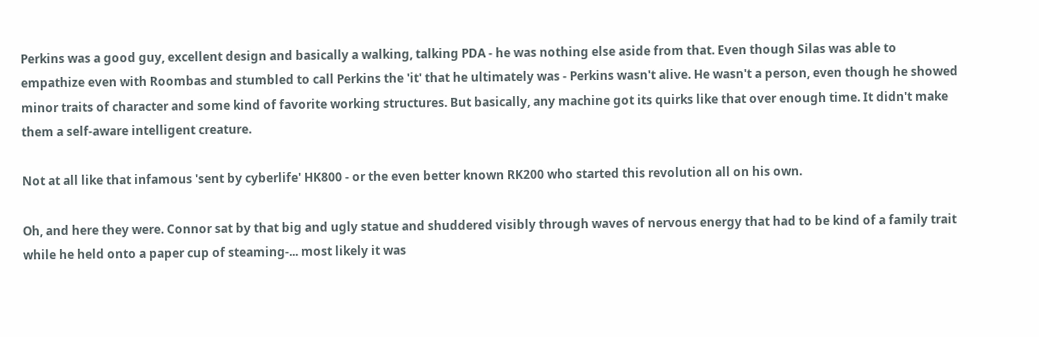Perkins was a good guy, excellent design and basically a walking, talking PDA - he was nothing else aside from that. Even though Silas was able to empathize even with Roombas and stumbled to call Perkins the 'it' that he ultimately was - Perkins wasn't alive. He wasn't a person, even though he showed minor traits of character and some kind of favorite working structures. But basically, any machine got its quirks like that over enough time. It didn't make them a self-aware intelligent creature.

Not at all like that infamous 'sent by cyberlife' HK800 - or the even better known RK200 who started this revolution all on his own.

Oh, and here they were. Connor sat by that big and ugly statue and shuddered visibly through waves of nervous energy that had to be kind of a family trait while he held onto a paper cup of steaming-... most likely it was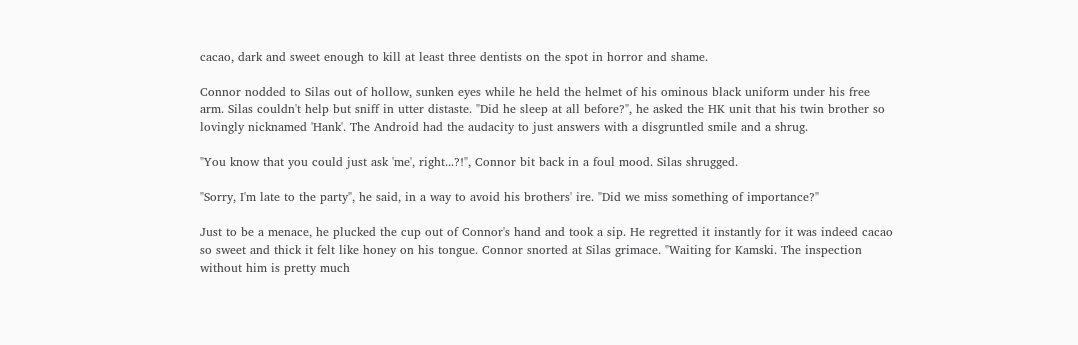cacao, dark and sweet enough to kill at least three dentists on the spot in horror and shame.

Connor nodded to Silas out of hollow, sunken eyes while he held the helmet of his ominous black uniform under his free arm. Silas couldn't help but sniff in utter distaste. "Did he sleep at all before?", he asked the HK unit that his twin brother so lovingly nicknamed 'Hank'. The Android had the audacity to just answers with a disgruntled smile and a shrug.

"You know that you could just ask 'me', right...?!", Connor bit back in a foul mood. Silas shrugged.

"Sorry, I'm late to the party", he said, in a way to avoid his brothers' ire. "Did we miss something of importance?"

Just to be a menace, he plucked the cup out of Connor's hand and took a sip. He regretted it instantly for it was indeed cacao so sweet and thick it felt like honey on his tongue. Connor snorted at Silas grimace. "Waiting for Kamski. The inspection without him is pretty much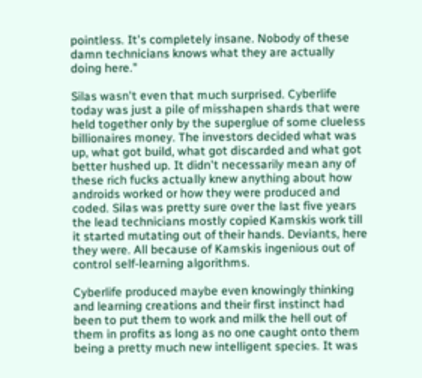pointless. It's completely insane. Nobody of these damn technicians knows what they are actually doing here."

Silas wasn't even that much surprised. Cyberlife today was just a pile of misshapen shards that were held together only by the superglue of some clueless billionaires money. The investors decided what was up, what got build, what got discarded and what got better hushed up. It didn't necessarily mean any of these rich fucks actually knew anything about how androids worked or how they were produced and coded. Silas was pretty sure over the last five years the lead technicians mostly copied Kamskis work till it started mutating out of their hands. Deviants, here they were. All because of Kamskis ingenious out of control self-learning algorithms.

Cyberlife produced maybe even knowingly thinking and learning creations and their first instinct had been to put them to work and milk the hell out of them in profits as long as no one caught onto them being a pretty much new intelligent species. It was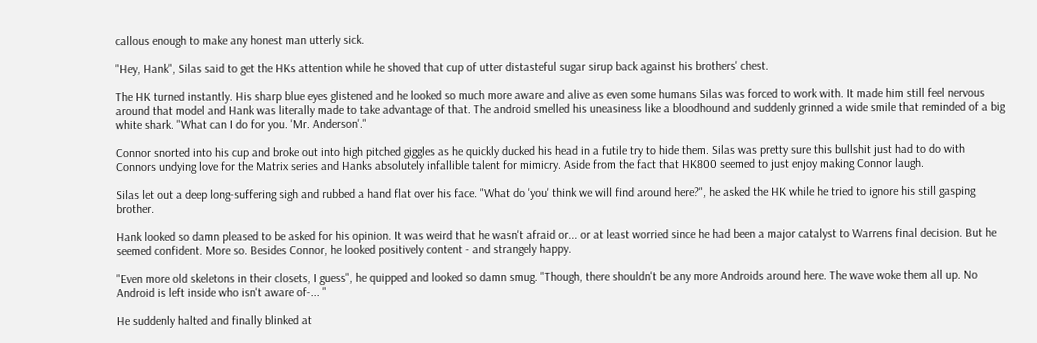callous enough to make any honest man utterly sick.

"Hey, Hank", Silas said to get the HKs attention while he shoved that cup of utter distasteful sugar sirup back against his brothers' chest.

The HK turned instantly. His sharp blue eyes glistened and he looked so much more aware and alive as even some humans Silas was forced to work with. It made him still feel nervous around that model and Hank was literally made to take advantage of that. The android smelled his uneasiness like a bloodhound and suddenly grinned a wide smile that reminded of a big white shark. "What can I do for you. 'Mr. Anderson'."

Connor snorted into his cup and broke out into high pitched giggles as he quickly ducked his head in a futile try to hide them. Silas was pretty sure this bullshit just had to do with Connors undying love for the Matrix series and Hanks absolutely infallible talent for mimicry. Aside from the fact that HK800 seemed to just enjoy making Connor laugh.

Silas let out a deep long-suffering sigh and rubbed a hand flat over his face. "What do 'you' think we will find around here?", he asked the HK while he tried to ignore his still gasping brother.

Hank looked so damn pleased to be asked for his opinion. It was weird that he wasn't afraid or... or at least worried since he had been a major catalyst to Warrens final decision. But he seemed confident. More so. Besides Connor, he looked positively content - and strangely happy.

"Even more old skeletons in their closets, I guess", he quipped and looked so damn smug. "Though, there shouldn't be any more Androids around here. The wave woke them all up. No Android is left inside who isn't aware of-... "

He suddenly halted and finally blinked at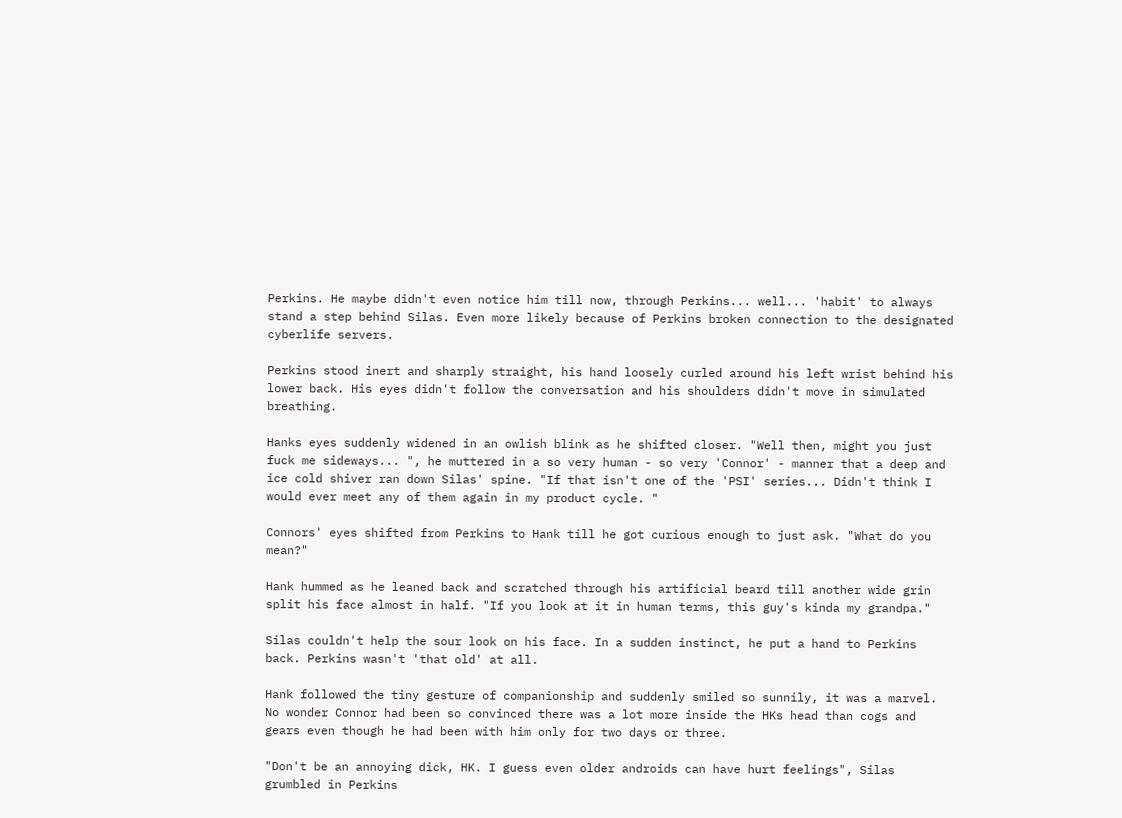Perkins. He maybe didn't even notice him till now, through Perkins... well... 'habit' to always stand a step behind Silas. Even more likely because of Perkins broken connection to the designated cyberlife servers.

Perkins stood inert and sharply straight, his hand loosely curled around his left wrist behind his lower back. His eyes didn't follow the conversation and his shoulders didn't move in simulated breathing.

Hanks eyes suddenly widened in an owlish blink as he shifted closer. "Well then, might you just fuck me sideways... ", he muttered in a so very human - so very 'Connor' - manner that a deep and ice cold shiver ran down Silas' spine. "If that isn't one of the 'PSI' series... Didn't think I would ever meet any of them again in my product cycle. "

Connors' eyes shifted from Perkins to Hank till he got curious enough to just ask. "What do you mean?"

Hank hummed as he leaned back and scratched through his artificial beard till another wide grin split his face almost in half. "If you look at it in human terms, this guy's kinda my grandpa."

Silas couldn't help the sour look on his face. In a sudden instinct, he put a hand to Perkins back. Perkins wasn't 'that old' at all.

Hank followed the tiny gesture of companionship and suddenly smiled so sunnily, it was a marvel. No wonder Connor had been so convinced there was a lot more inside the HKs head than cogs and gears even though he had been with him only for two days or three.

"Don't be an annoying dick, HK. I guess even older androids can have hurt feelings", Silas grumbled in Perkins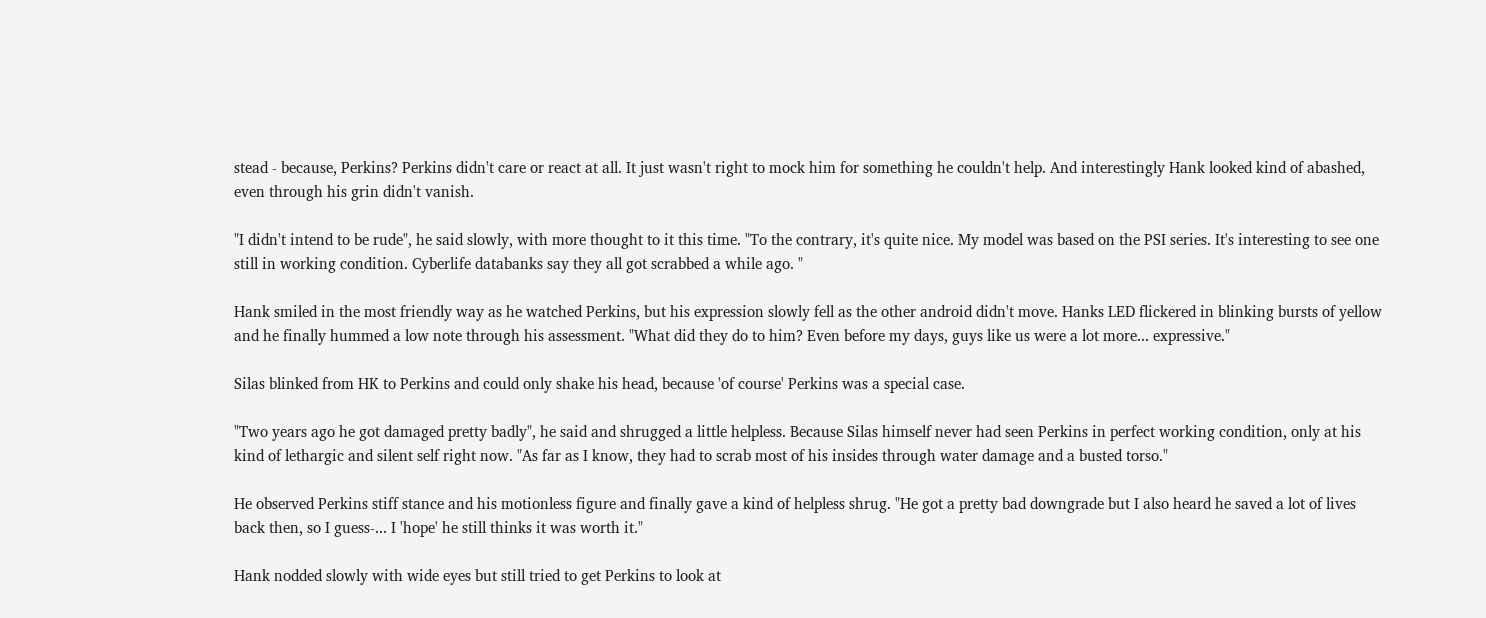stead - because, Perkins? Perkins didn't care or react at all. It just wasn't right to mock him for something he couldn't help. And interestingly Hank looked kind of abashed, even through his grin didn't vanish.

"I didn't intend to be rude", he said slowly, with more thought to it this time. "To the contrary, it's quite nice. My model was based on the PSI series. It's interesting to see one still in working condition. Cyberlife databanks say they all got scrabbed a while ago. "

Hank smiled in the most friendly way as he watched Perkins, but his expression slowly fell as the other android didn't move. Hanks LED flickered in blinking bursts of yellow and he finally hummed a low note through his assessment. "What did they do to him? Even before my days, guys like us were a lot more... expressive."

Silas blinked from HK to Perkins and could only shake his head, because 'of course' Perkins was a special case.

"Two years ago he got damaged pretty badly", he said and shrugged a little helpless. Because Silas himself never had seen Perkins in perfect working condition, only at his kind of lethargic and silent self right now. "As far as I know, they had to scrab most of his insides through water damage and a busted torso."

He observed Perkins stiff stance and his motionless figure and finally gave a kind of helpless shrug. "He got a pretty bad downgrade but I also heard he saved a lot of lives back then, so I guess-... I 'hope' he still thinks it was worth it."

Hank nodded slowly with wide eyes but still tried to get Perkins to look at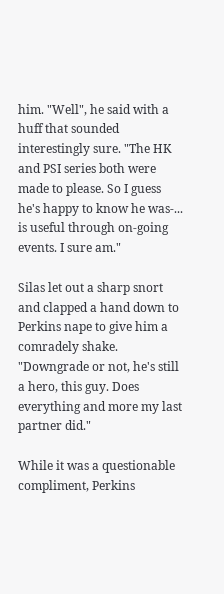him. "Well", he said with a huff that sounded interestingly sure. "The HK and PSI series both were made to please. So I guess he's happy to know he was-... is useful through on-going events. I sure am."

Silas let out a sharp snort and clapped a hand down to Perkins nape to give him a comradely shake. "Downgrade or not, he's still a hero, this guy. Does everything and more my last partner did."

While it was a questionable compliment, Perkins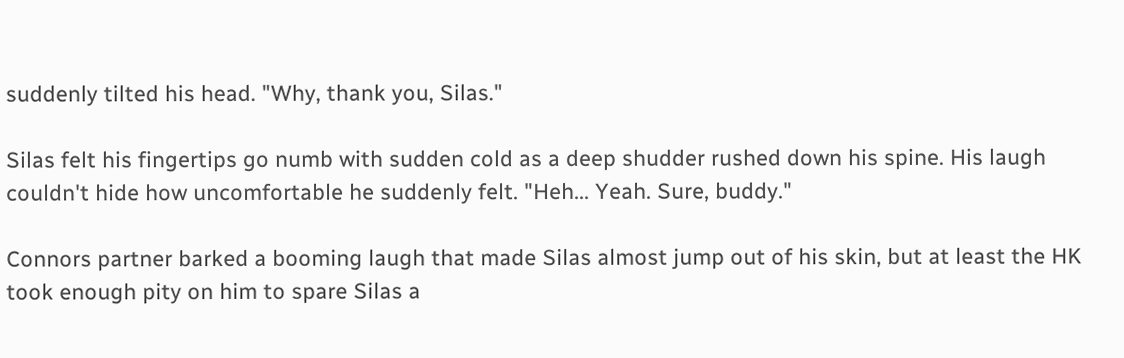suddenly tilted his head. "Why, thank you, Silas."

Silas felt his fingertips go numb with sudden cold as a deep shudder rushed down his spine. His laugh couldn't hide how uncomfortable he suddenly felt. "Heh... Yeah. Sure, buddy."

Connors partner barked a booming laugh that made Silas almost jump out of his skin, but at least the HK took enough pity on him to spare Silas a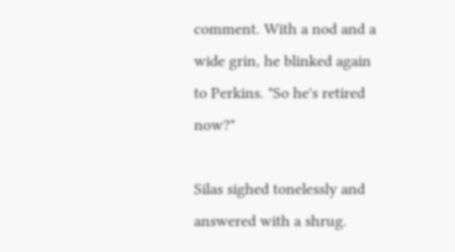comment. With a nod and a wide grin, he blinked again to Perkins. "So he's retired now?"

Silas sighed tonelessly and answered with a shrug.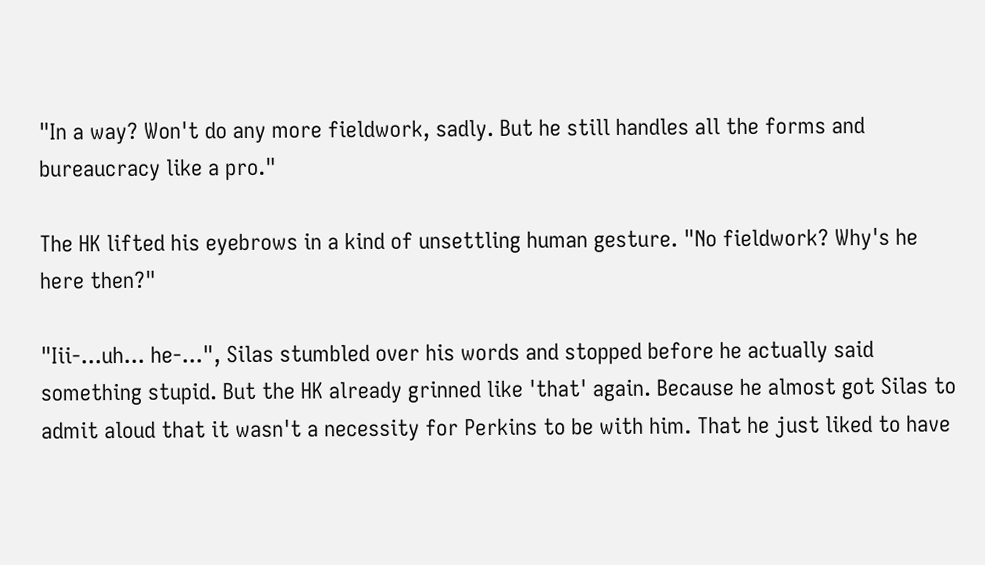"In a way? Won't do any more fieldwork, sadly. But he still handles all the forms and bureaucracy like a pro."

The HK lifted his eyebrows in a kind of unsettling human gesture. "No fieldwork? Why's he here then?"

"Iii-...uh... he-...", Silas stumbled over his words and stopped before he actually said something stupid. But the HK already grinned like 'that' again. Because he almost got Silas to admit aloud that it wasn't a necessity for Perkins to be with him. That he just liked to have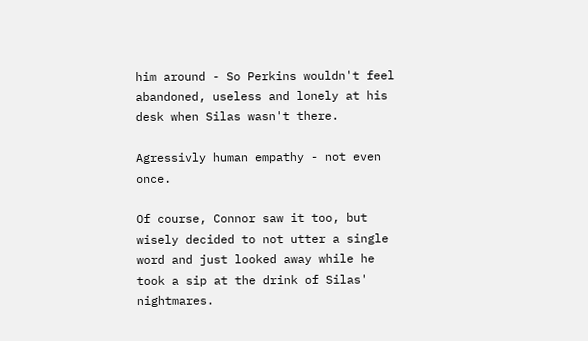him around - So Perkins wouldn't feel abandoned, useless and lonely at his desk when Silas wasn't there.

Agressivly human empathy - not even once.

Of course, Connor saw it too, but wisely decided to not utter a single word and just looked away while he took a sip at the drink of Silas' nightmares.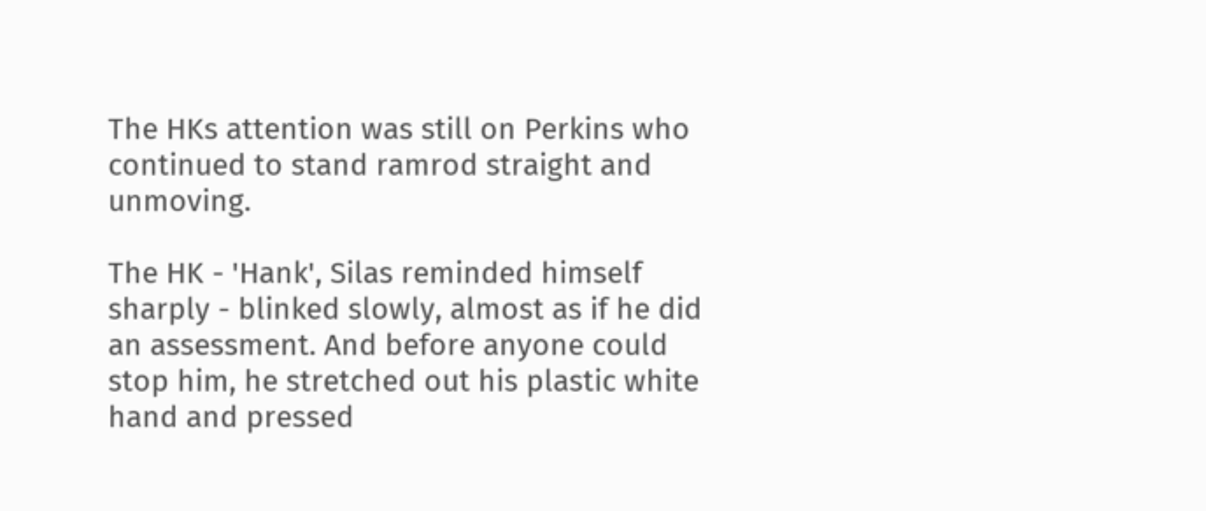The HKs attention was still on Perkins who continued to stand ramrod straight and unmoving.

The HK - 'Hank', Silas reminded himself sharply - blinked slowly, almost as if he did an assessment. And before anyone could stop him, he stretched out his plastic white hand and pressed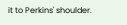it to Perkins' shoulder.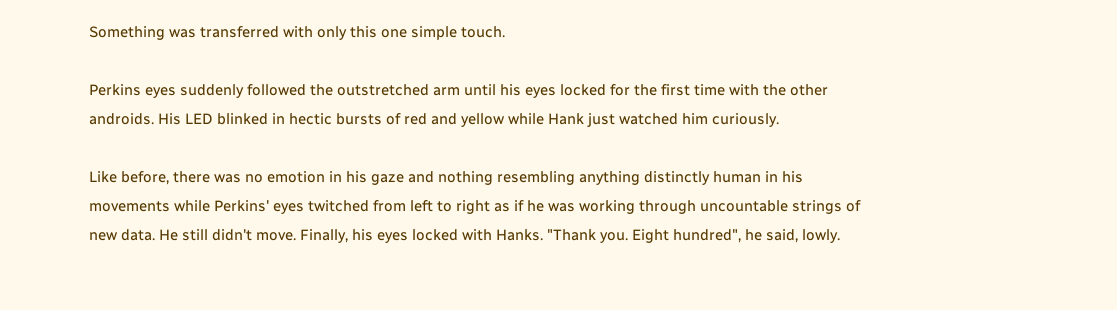Something was transferred with only this one simple touch.

Perkins eyes suddenly followed the outstretched arm until his eyes locked for the first time with the other androids. His LED blinked in hectic bursts of red and yellow while Hank just watched him curiously.

Like before, there was no emotion in his gaze and nothing resembling anything distinctly human in his movements while Perkins' eyes twitched from left to right as if he was working through uncountable strings of new data. He still didn't move. Finally, his eyes locked with Hanks. "Thank you. Eight hundred", he said, lowly.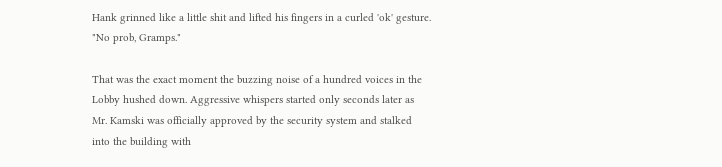Hank grinned like a little shit and lifted his fingers in a curled 'ok' gesture. "No prob, Gramps."

That was the exact moment the buzzing noise of a hundred voices in the Lobby hushed down. Aggressive whispers started only seconds later as Mr. Kamski was officially approved by the security system and stalked into the building with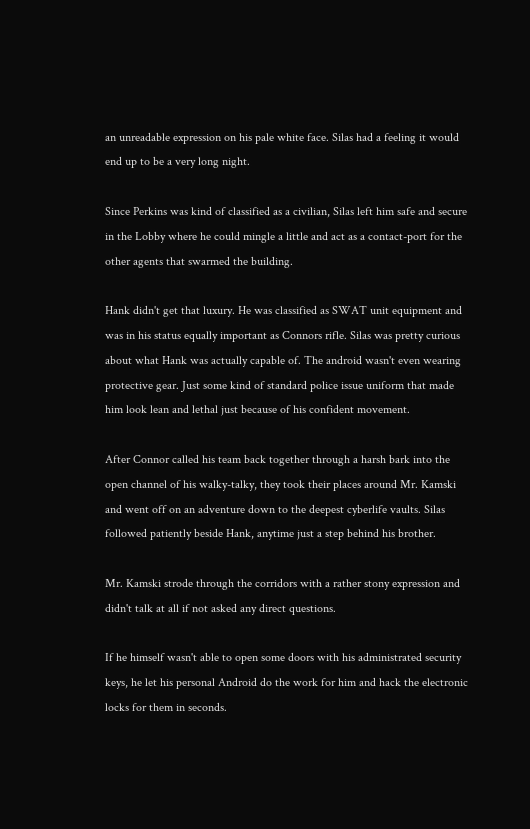an unreadable expression on his pale white face. Silas had a feeling it would end up to be a very long night.

Since Perkins was kind of classified as a civilian, Silas left him safe and secure in the Lobby where he could mingle a little and act as a contact-port for the other agents that swarmed the building.

Hank didn't get that luxury. He was classified as SWAT unit equipment and was in his status equally important as Connors rifle. Silas was pretty curious about what Hank was actually capable of. The android wasn't even wearing protective gear. Just some kind of standard police issue uniform that made him look lean and lethal just because of his confident movement.

After Connor called his team back together through a harsh bark into the open channel of his walky-talky, they took their places around Mr. Kamski and went off on an adventure down to the deepest cyberlife vaults. Silas followed patiently beside Hank, anytime just a step behind his brother.

Mr. Kamski strode through the corridors with a rather stony expression and didn't talk at all if not asked any direct questions.

If he himself wasn't able to open some doors with his administrated security keys, he let his personal Android do the work for him and hack the electronic locks for them in seconds.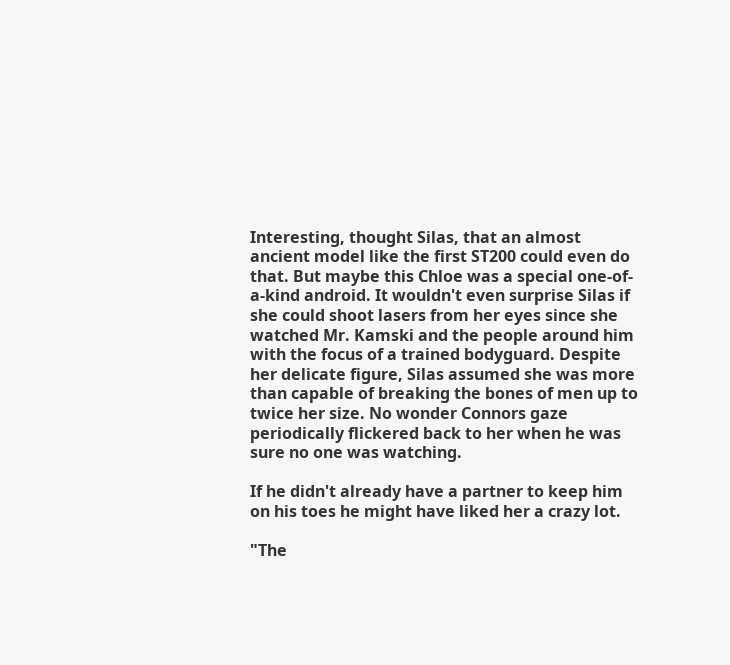Interesting, thought Silas, that an almost ancient model like the first ST200 could even do that. But maybe this Chloe was a special one-of-a-kind android. It wouldn't even surprise Silas if she could shoot lasers from her eyes since she watched Mr. Kamski and the people around him with the focus of a trained bodyguard. Despite her delicate figure, Silas assumed she was more than capable of breaking the bones of men up to twice her size. No wonder Connors gaze periodically flickered back to her when he was sure no one was watching.

If he didn't already have a partner to keep him on his toes he might have liked her a crazy lot.

"The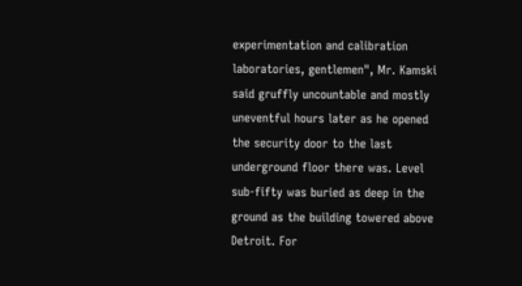experimentation and calibration laboratories, gentlemen", Mr. Kamski said gruffly uncountable and mostly uneventful hours later as he opened the security door to the last underground floor there was. Level sub-fifty was buried as deep in the ground as the building towered above Detroit. For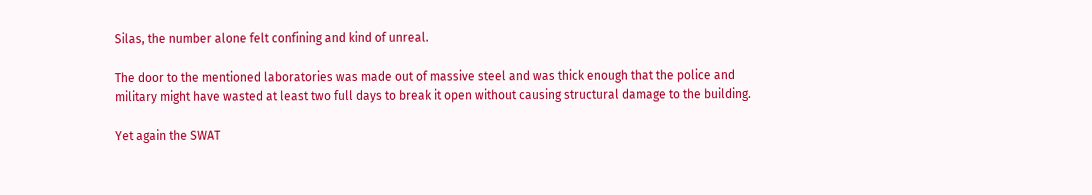Silas, the number alone felt confining and kind of unreal.

The door to the mentioned laboratories was made out of massive steel and was thick enough that the police and military might have wasted at least two full days to break it open without causing structural damage to the building.

Yet again the SWAT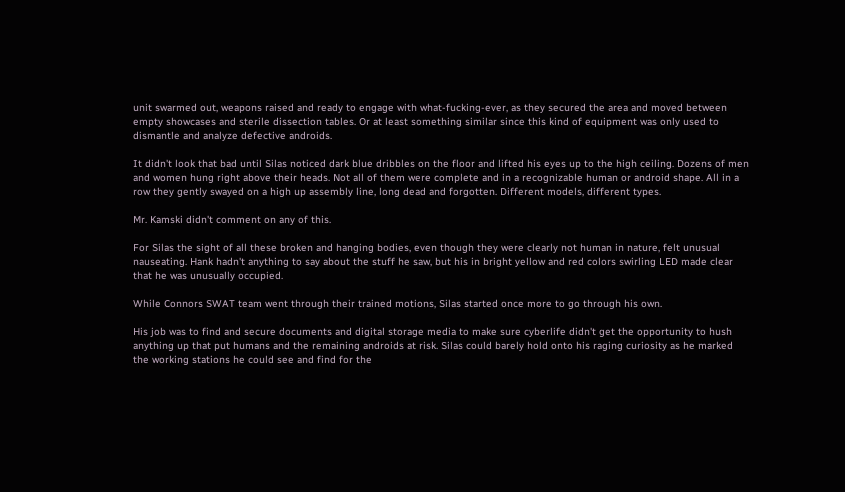unit swarmed out, weapons raised and ready to engage with what-fucking-ever, as they secured the area and moved between empty showcases and sterile dissection tables. Or at least something similar since this kind of equipment was only used to dismantle and analyze defective androids.

It didn't look that bad until Silas noticed dark blue dribbles on the floor and lifted his eyes up to the high ceiling. Dozens of men and women hung right above their heads. Not all of them were complete and in a recognizable human or android shape. All in a row they gently swayed on a high up assembly line, long dead and forgotten. Different models, different types.

Mr. Kamski didn't comment on any of this.

For Silas the sight of all these broken and hanging bodies, even though they were clearly not human in nature, felt unusual nauseating. Hank hadn't anything to say about the stuff he saw, but his in bright yellow and red colors swirling LED made clear that he was unusually occupied.

While Connors SWAT team went through their trained motions, Silas started once more to go through his own.

His job was to find and secure documents and digital storage media to make sure cyberlife didn't get the opportunity to hush anything up that put humans and the remaining androids at risk. Silas could barely hold onto his raging curiosity as he marked the working stations he could see and find for the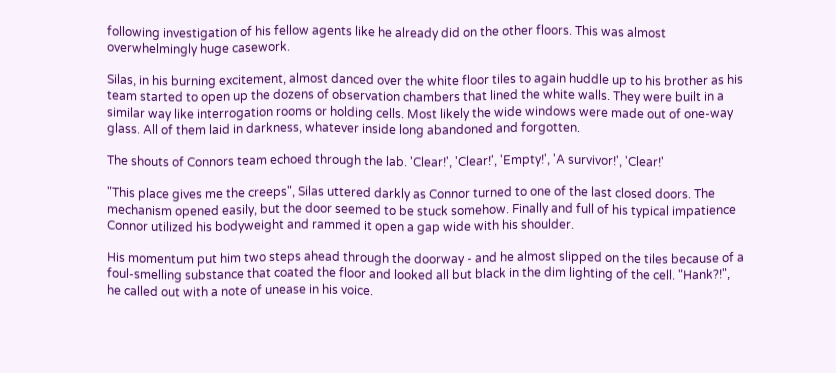following investigation of his fellow agents like he already did on the other floors. This was almost overwhelmingly huge casework.

Silas, in his burning excitement, almost danced over the white floor tiles to again huddle up to his brother as his team started to open up the dozens of observation chambers that lined the white walls. They were built in a similar way like interrogation rooms or holding cells. Most likely the wide windows were made out of one-way glass. All of them laid in darkness, whatever inside long abandoned and forgotten.

The shouts of Connors team echoed through the lab. 'Clear!', 'Clear!', 'Empty!', 'A survivor!', 'Clear!'

"This place gives me the creeps", Silas uttered darkly as Connor turned to one of the last closed doors. The mechanism opened easily, but the door seemed to be stuck somehow. Finally and full of his typical impatience Connor utilized his bodyweight and rammed it open a gap wide with his shoulder.

His momentum put him two steps ahead through the doorway - and he almost slipped on the tiles because of a foul-smelling substance that coated the floor and looked all but black in the dim lighting of the cell. "Hank?!", he called out with a note of unease in his voice.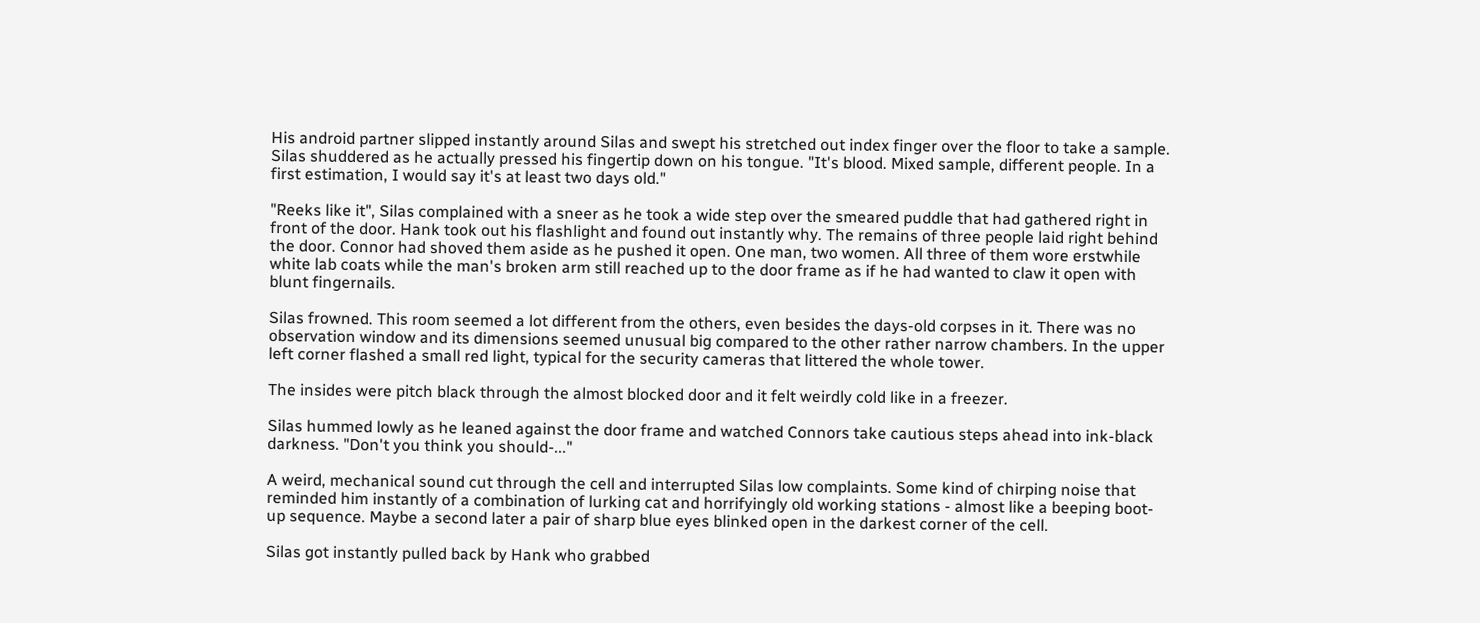His android partner slipped instantly around Silas and swept his stretched out index finger over the floor to take a sample. Silas shuddered as he actually pressed his fingertip down on his tongue. "It's blood. Mixed sample, different people. In a first estimation, I would say it's at least two days old."

"Reeks like it", Silas complained with a sneer as he took a wide step over the smeared puddle that had gathered right in front of the door. Hank took out his flashlight and found out instantly why. The remains of three people laid right behind the door. Connor had shoved them aside as he pushed it open. One man, two women. All three of them wore erstwhile white lab coats while the man's broken arm still reached up to the door frame as if he had wanted to claw it open with blunt fingernails.

Silas frowned. This room seemed a lot different from the others, even besides the days-old corpses in it. There was no observation window and its dimensions seemed unusual big compared to the other rather narrow chambers. In the upper left corner flashed a small red light, typical for the security cameras that littered the whole tower.

The insides were pitch black through the almost blocked door and it felt weirdly cold like in a freezer.

Silas hummed lowly as he leaned against the door frame and watched Connors take cautious steps ahead into ink-black darkness. "Don't you think you should-..."

A weird, mechanical sound cut through the cell and interrupted Silas low complaints. Some kind of chirping noise that reminded him instantly of a combination of lurking cat and horrifyingly old working stations - almost like a beeping boot-up sequence. Maybe a second later a pair of sharp blue eyes blinked open in the darkest corner of the cell.

Silas got instantly pulled back by Hank who grabbed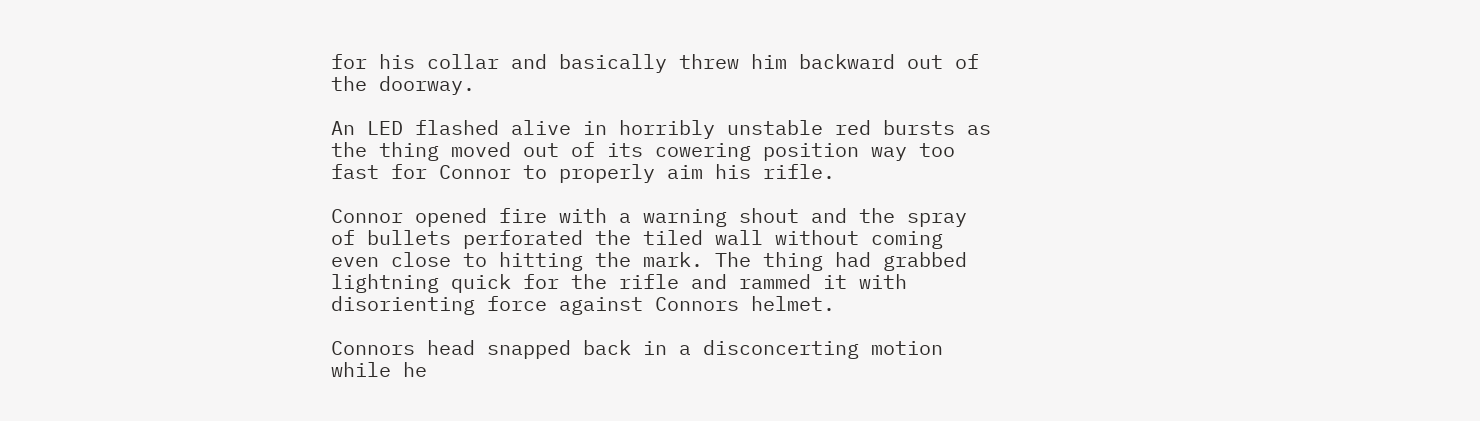for his collar and basically threw him backward out of the doorway.

An LED flashed alive in horribly unstable red bursts as the thing moved out of its cowering position way too fast for Connor to properly aim his rifle.

Connor opened fire with a warning shout and the spray of bullets perforated the tiled wall without coming even close to hitting the mark. The thing had grabbed lightning quick for the rifle and rammed it with disorienting force against Connors helmet.

Connors head snapped back in a disconcerting motion while he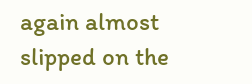again almost slipped on the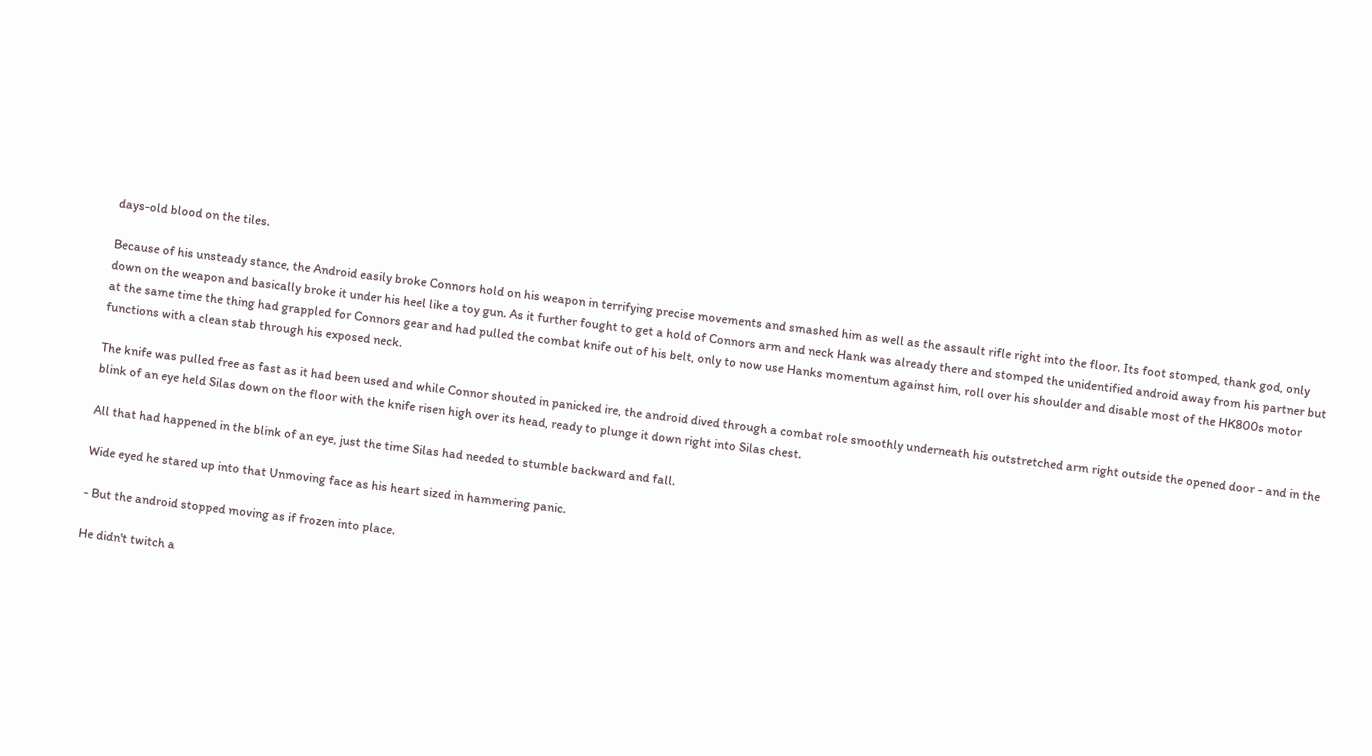days-old blood on the tiles.

Because of his unsteady stance, the Android easily broke Connors hold on his weapon in terrifying precise movements and smashed him as well as the assault rifle right into the floor. Its foot stomped, thank god, only down on the weapon and basically broke it under his heel like a toy gun. As it further fought to get a hold of Connors arm and neck Hank was already there and stomped the unidentified android away from his partner but at the same time the thing had grappled for Connors gear and had pulled the combat knife out of his belt, only to now use Hanks momentum against him, roll over his shoulder and disable most of the HK800s motor functions with a clean stab through his exposed neck.

The knife was pulled free as fast as it had been used and while Connor shouted in panicked ire, the android dived through a combat role smoothly underneath his outstretched arm right outside the opened door - and in the blink of an eye held Silas down on the floor with the knife risen high over its head, ready to plunge it down right into Silas chest.

All that had happened in the blink of an eye, just the time Silas had needed to stumble backward and fall.

Wide eyed he stared up into that Unmoving face as his heart sized in hammering panic.

- But the android stopped moving as if frozen into place.

He didn't twitch a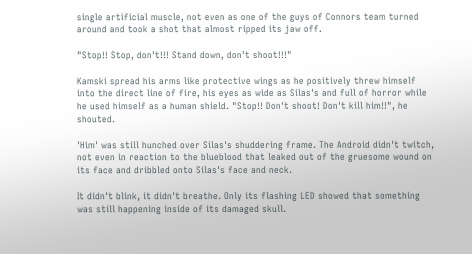single artificial muscle, not even as one of the guys of Connors team turned around and took a shot that almost ripped its jaw off.

"Stop!! Stop, don't!!! Stand down, don't shoot!!!"

Kamski spread his arms like protective wings as he positively threw himself into the direct line of fire, his eyes as wide as Silas's and full of horror while he used himself as a human shield. "Stop!! Don't shoot! Don't kill him!!", he shouted.

'Him' was still hunched over Silas's shuddering frame. The Android didn't twitch, not even in reaction to the blueblood that leaked out of the gruesome wound on its face and dribbled onto Silas's face and neck.

It didn't blink, it didn't breathe. Only its flashing LED showed that something was still happening inside of its damaged skull.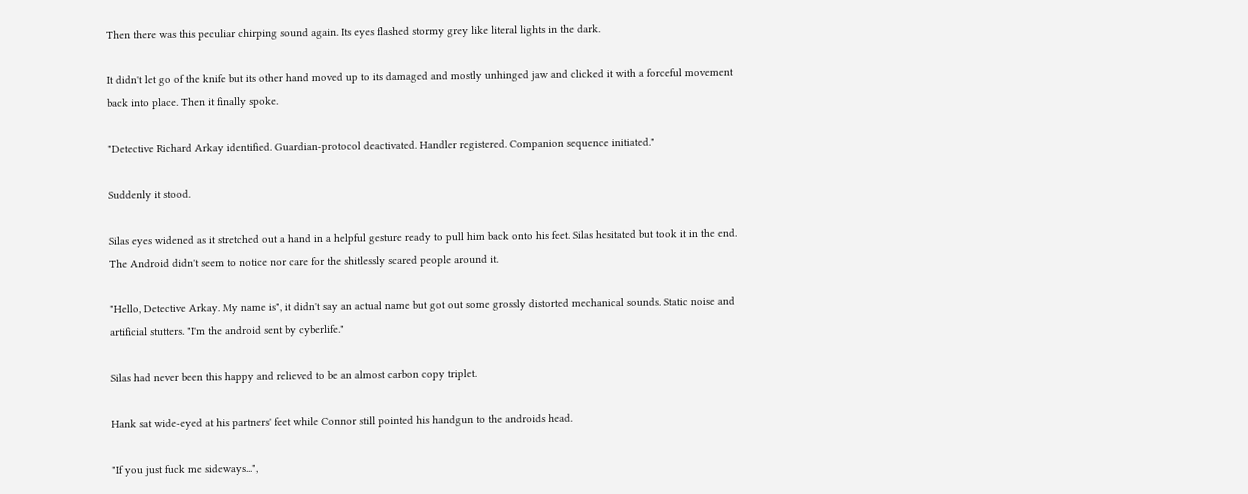Then there was this peculiar chirping sound again. Its eyes flashed stormy grey like literal lights in the dark.

It didn't let go of the knife but its other hand moved up to its damaged and mostly unhinged jaw and clicked it with a forceful movement back into place. Then it finally spoke.

"Detective Richard Arkay identified. Guardian-protocol deactivated. Handler registered. Companion sequence initiated."

Suddenly it stood.

Silas eyes widened as it stretched out a hand in a helpful gesture ready to pull him back onto his feet. Silas hesitated but took it in the end. The Android didn't seem to notice nor care for the shitlessly scared people around it.

"Hello, Detective Arkay. My name is", it didn't say an actual name but got out some grossly distorted mechanical sounds. Static noise and artificial stutters. "I'm the android sent by cyberlife."

Silas had never been this happy and relieved to be an almost carbon copy triplet.

Hank sat wide-eyed at his partners' feet while Connor still pointed his handgun to the androids head.

"If you just fuck me sideways...",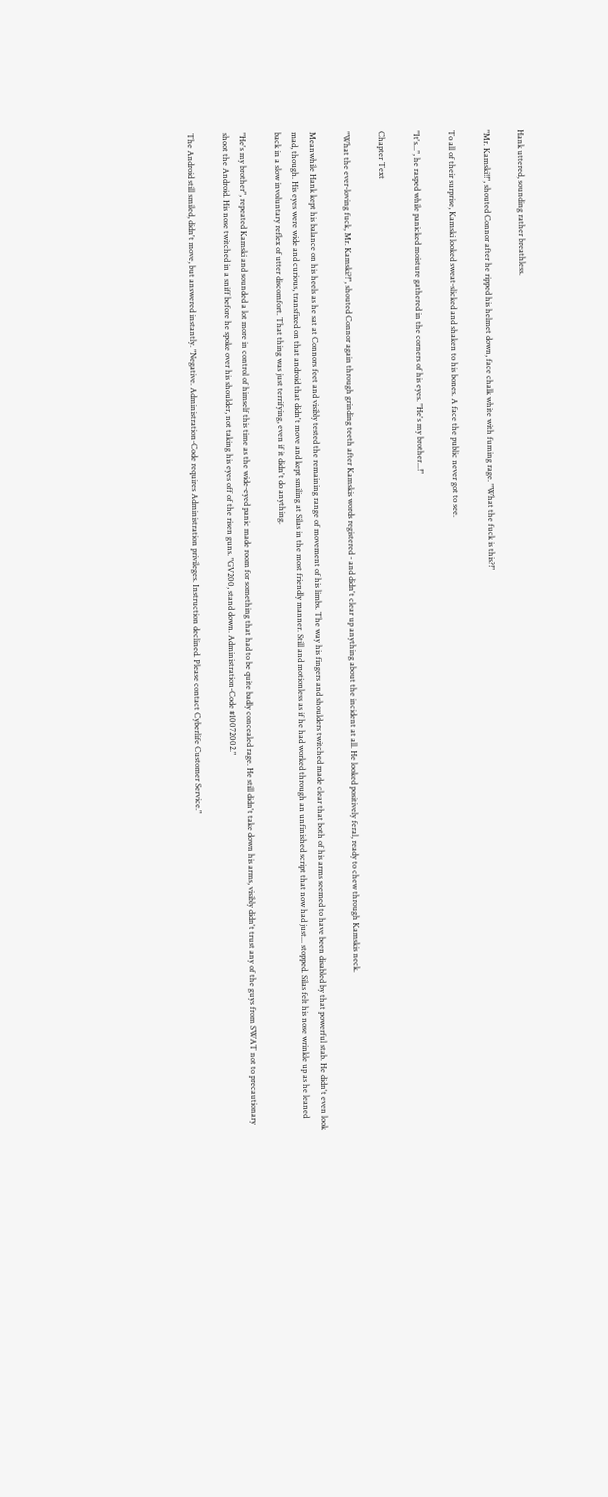Hank uttered, sounding rather breathless.

"Mr. Kamski!!", shouted Connor after he ripped his helmet down, face chalk white with fuming rage. "What the fuck is this?!"

To all of their surprise, Kamski looked sweat-slicked and shaken to his bones. A face the public never got to see.

"It's...", he rasped while panicked moisture gathered in the corners of his eyes. "He's my brother...!"

Chapter Text

"What the ever-loving fuck, Mr. Kamski?!", shouted Connor again through grinding teeth after Kamskis words registered - and didn't clear up anything about the incident at all. He looked positively feral, ready to chew through Kamskis neck.

Meanwhile Hank kept his balance on his heels as he sat at Connors feet and visibly tested the remaining range of movement of his limbs. The way his fingers and shoulders twitched made clear that both of his arms seemed to have been disabled by that powerful stab. He didn't even look mad, though. His eyes were wide and curious, transfixed on that android that didn't move and kept smiling at Silas in the most friendly manner. Still and motionless as if he had worked through an unfinished script that now had just... stopped. Silas felt his nose wrinkle up as he leaned back in a slow involuntary reflex of utter discomfort. That thing was just terrifying, even if it didn't do anything.

"He's my brother", repeated Kamski and sounded a lot more in control of himself this time as the wide-eyed panic made room for something that had to be quite badly concealed rage. He still didn't take down his arms, visibly didn't trust any of the guys from SWAT not to precautionary shoot the Android. His nose twitched in a sniff before he spoke over his shoulder, not taking his eyes off of the risen guns. "GV200, stand down. Administration-Code #10072002."

The Android still smiled, didn't move, but answered instantly. "Negative. Administration-Code requires Administration privileges. Instruction declined. Please contact Cyberlife Customer Service."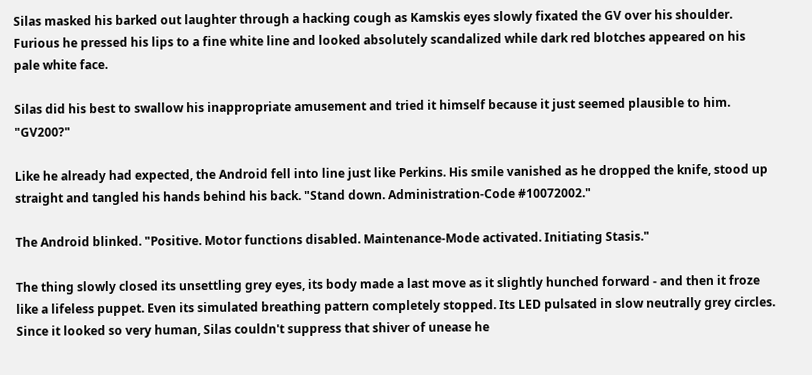Silas masked his barked out laughter through a hacking cough as Kamskis eyes slowly fixated the GV over his shoulder. Furious he pressed his lips to a fine white line and looked absolutely scandalized while dark red blotches appeared on his pale white face.

Silas did his best to swallow his inappropriate amusement and tried it himself because it just seemed plausible to him. "GV200?"

Like he already had expected, the Android fell into line just like Perkins. His smile vanished as he dropped the knife, stood up straight and tangled his hands behind his back. "Stand down. Administration-Code #10072002."

The Android blinked. "Positive. Motor functions disabled. Maintenance-Mode activated. Initiating Stasis."

The thing slowly closed its unsettling grey eyes, its body made a last move as it slightly hunched forward - and then it froze like a lifeless puppet. Even its simulated breathing pattern completely stopped. Its LED pulsated in slow neutrally grey circles. Since it looked so very human, Silas couldn't suppress that shiver of unease he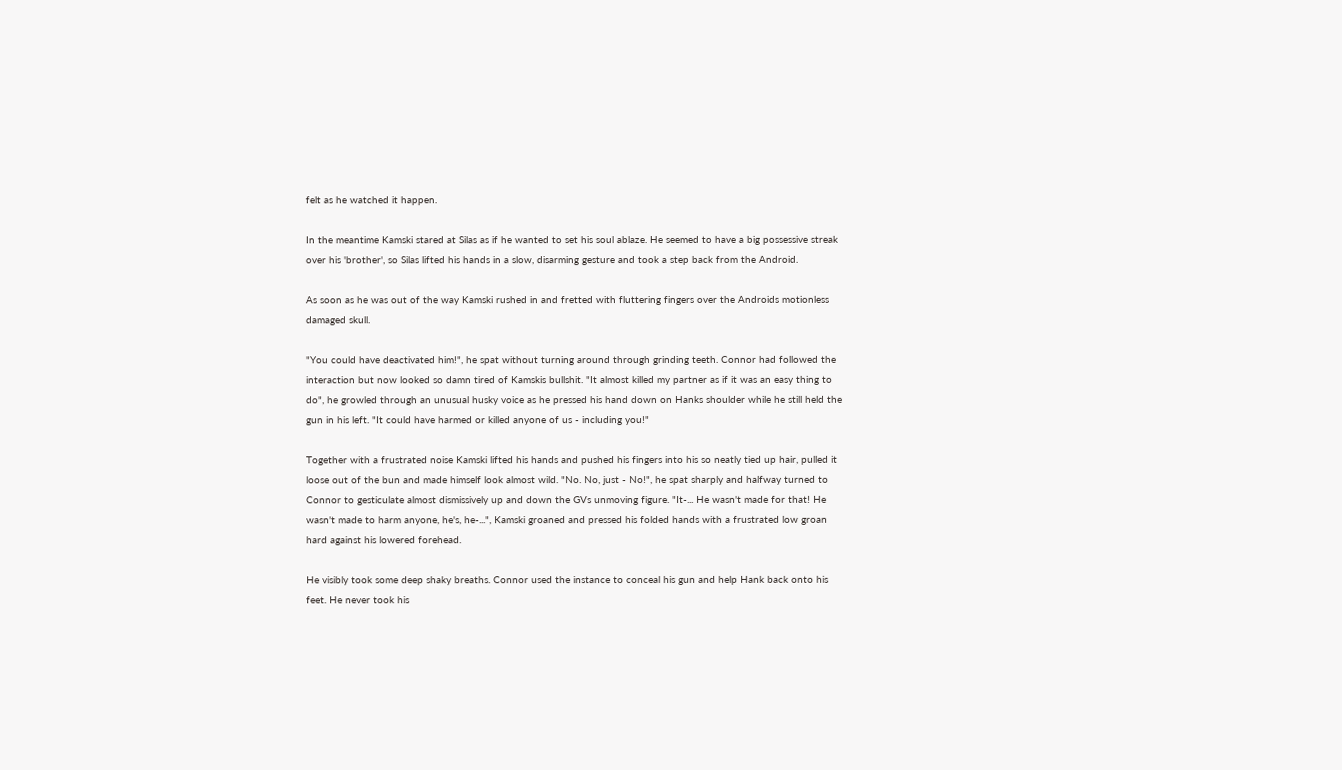felt as he watched it happen.

In the meantime Kamski stared at Silas as if he wanted to set his soul ablaze. He seemed to have a big possessive streak over his 'brother', so Silas lifted his hands in a slow, disarming gesture and took a step back from the Android.

As soon as he was out of the way Kamski rushed in and fretted with fluttering fingers over the Androids motionless damaged skull.

"You could have deactivated him!", he spat without turning around through grinding teeth. Connor had followed the interaction but now looked so damn tired of Kamskis bullshit. "It almost killed my partner as if it was an easy thing to do", he growled through an unusual husky voice as he pressed his hand down on Hanks shoulder while he still held the gun in his left. "It could have harmed or killed anyone of us - including you!"

Together with a frustrated noise Kamski lifted his hands and pushed his fingers into his so neatly tied up hair, pulled it loose out of the bun and made himself look almost wild. "No. No, just - No!", he spat sharply and halfway turned to Connor to gesticulate almost dismissively up and down the GVs unmoving figure. "It-... He wasn't made for that! He wasn't made to harm anyone, he's, he-...", Kamski groaned and pressed his folded hands with a frustrated low groan hard against his lowered forehead.

He visibly took some deep shaky breaths. Connor used the instance to conceal his gun and help Hank back onto his feet. He never took his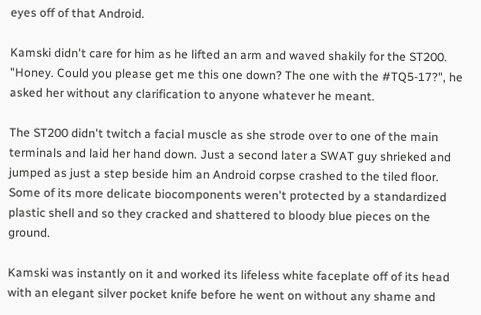eyes off of that Android.

Kamski didn't care for him as he lifted an arm and waved shakily for the ST200. "Honey. Could you please get me this one down? The one with the #TQ5-17?", he asked her without any clarification to anyone whatever he meant.

The ST200 didn't twitch a facial muscle as she strode over to one of the main terminals and laid her hand down. Just a second later a SWAT guy shrieked and jumped as just a step beside him an Android corpse crashed to the tiled floor. Some of its more delicate biocomponents weren't protected by a standardized plastic shell and so they cracked and shattered to bloody blue pieces on the ground.

Kamski was instantly on it and worked its lifeless white faceplate off of its head with an elegant silver pocket knife before he went on without any shame and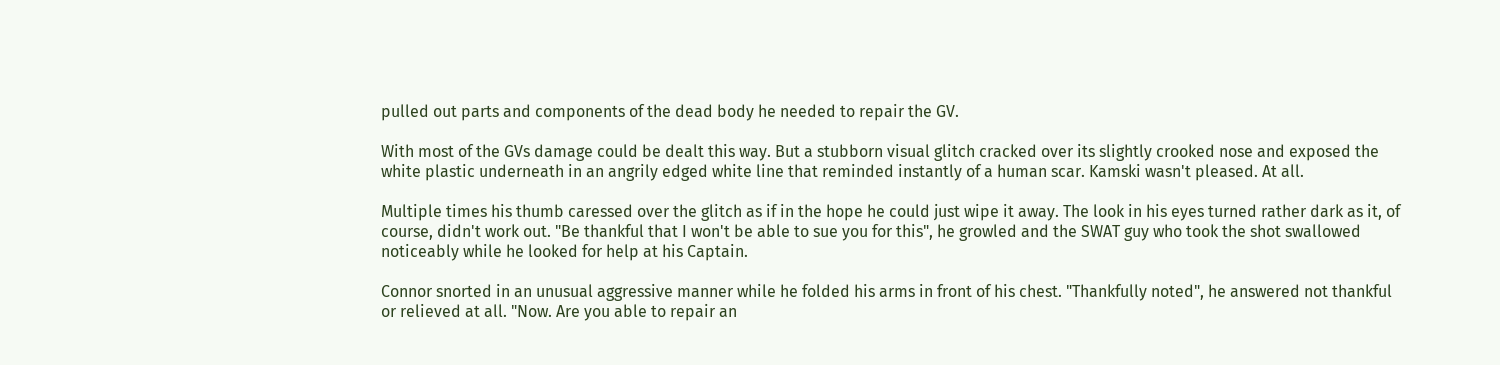pulled out parts and components of the dead body he needed to repair the GV.

With most of the GVs damage could be dealt this way. But a stubborn visual glitch cracked over its slightly crooked nose and exposed the white plastic underneath in an angrily edged white line that reminded instantly of a human scar. Kamski wasn't pleased. At all.

Multiple times his thumb caressed over the glitch as if in the hope he could just wipe it away. The look in his eyes turned rather dark as it, of course, didn't work out. "Be thankful that I won't be able to sue you for this", he growled and the SWAT guy who took the shot swallowed noticeably while he looked for help at his Captain.

Connor snorted in an unusual aggressive manner while he folded his arms in front of his chest. "Thankfully noted", he answered not thankful or relieved at all. "Now. Are you able to repair an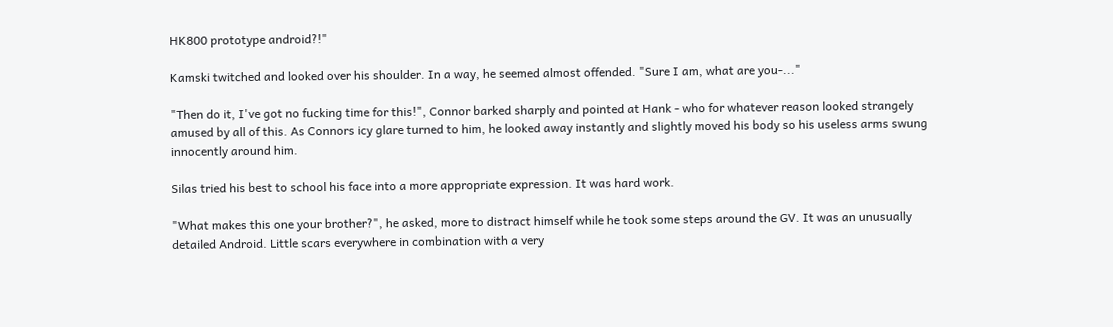HK800 prototype android?!"

Kamski twitched and looked over his shoulder. In a way, he seemed almost offended. "Sure I am, what are you-..."

"Then do it, I've got no fucking time for this!", Connor barked sharply and pointed at Hank - who for whatever reason looked strangely amused by all of this. As Connors icy glare turned to him, he looked away instantly and slightly moved his body so his useless arms swung innocently around him.

Silas tried his best to school his face into a more appropriate expression. It was hard work.

"What makes this one your brother?", he asked, more to distract himself while he took some steps around the GV. It was an unusually detailed Android. Little scars everywhere in combination with a very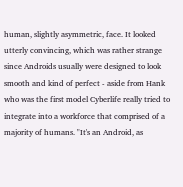human, slightly asymmetric, face. It looked utterly convincing, which was rather strange since Androids usually were designed to look smooth and kind of perfect - aside from Hank who was the first model Cyberlife really tried to integrate into a workforce that comprised of a majority of humans. "It's an Android, as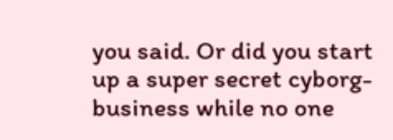you said. Or did you start up a super secret cyborg-business while no one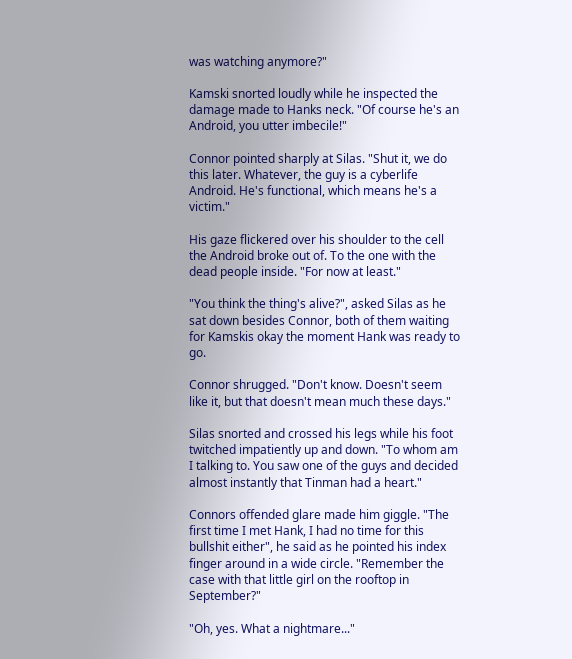was watching anymore?"

Kamski snorted loudly while he inspected the damage made to Hanks neck. "Of course he's an Android, you utter imbecile!"

Connor pointed sharply at Silas. "Shut it, we do this later. Whatever, the guy is a cyberlife Android. He's functional, which means he's a victim."

His gaze flickered over his shoulder to the cell the Android broke out of. To the one with the dead people inside. "For now at least."

"You think the thing's alive?", asked Silas as he sat down besides Connor, both of them waiting for Kamskis okay the moment Hank was ready to go.

Connor shrugged. "Don't know. Doesn't seem like it, but that doesn't mean much these days."

Silas snorted and crossed his legs while his foot twitched impatiently up and down. "To whom am I talking to. You saw one of the guys and decided almost instantly that Tinman had a heart."

Connors offended glare made him giggle. "The first time I met Hank, I had no time for this bullshit either", he said as he pointed his index finger around in a wide circle. "Remember the case with that little girl on the rooftop in September?"

"Oh, yes. What a nightmare..."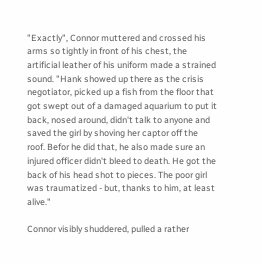"Exactly", Connor muttered and crossed his arms so tightly in front of his chest, the artificial leather of his uniform made a strained sound. "Hank showed up there as the crisis negotiator, picked up a fish from the floor that got swept out of a damaged aquarium to put it back, nosed around, didn't talk to anyone and saved the girl by shoving her captor off the roof. Befor he did that, he also made sure an injured officer didn't bleed to death. He got the back of his head shot to pieces. The poor girl was traumatized - but, thanks to him, at least alive."

Connor visibly shuddered, pulled a rather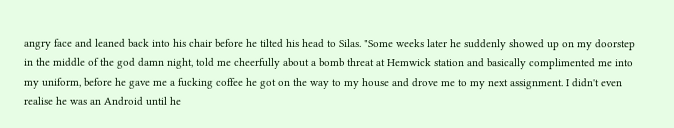angry face and leaned back into his chair before he tilted his head to Silas. "Some weeks later he suddenly showed up on my doorstep in the middle of the god damn night, told me cheerfully about a bomb threat at Hemwick station and basically complimented me into my uniform, before he gave me a fucking coffee he got on the way to my house and drove me to my next assignment. I didn't even realise he was an Android until he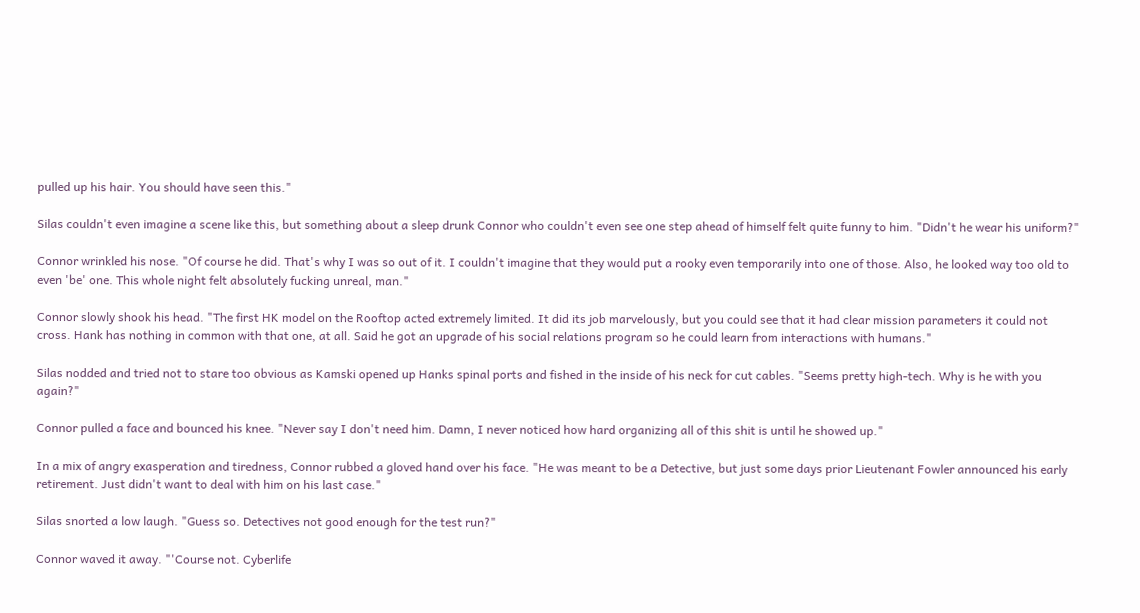pulled up his hair. You should have seen this."

Silas couldn't even imagine a scene like this, but something about a sleep drunk Connor who couldn't even see one step ahead of himself felt quite funny to him. "Didn't he wear his uniform?"

Connor wrinkled his nose. "Of course he did. That's why I was so out of it. I couldn't imagine that they would put a rooky even temporarily into one of those. Also, he looked way too old to even 'be' one. This whole night felt absolutely fucking unreal, man."

Connor slowly shook his head. "The first HK model on the Rooftop acted extremely limited. It did its job marvelously, but you could see that it had clear mission parameters it could not cross. Hank has nothing in common with that one, at all. Said he got an upgrade of his social relations program so he could learn from interactions with humans."

Silas nodded and tried not to stare too obvious as Kamski opened up Hanks spinal ports and fished in the inside of his neck for cut cables. "Seems pretty high-tech. Why is he with you again?"

Connor pulled a face and bounced his knee. "Never say I don't need him. Damn, I never noticed how hard organizing all of this shit is until he showed up."

In a mix of angry exasperation and tiredness, Connor rubbed a gloved hand over his face. "He was meant to be a Detective, but just some days prior Lieutenant Fowler announced his early retirement. Just didn't want to deal with him on his last case."

Silas snorted a low laugh. "Guess so. Detectives not good enough for the test run?"

Connor waved it away. "'Course not. Cyberlife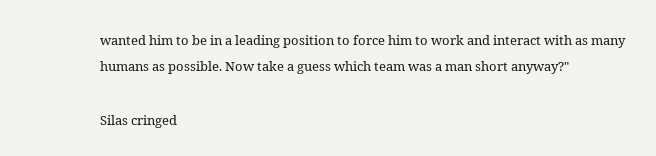wanted him to be in a leading position to force him to work and interact with as many humans as possible. Now take a guess which team was a man short anyway?"

Silas cringed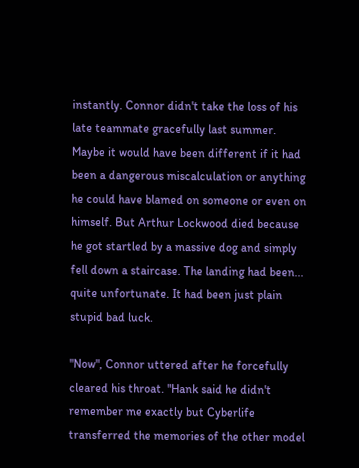instantly. Connor didn't take the loss of his late teammate gracefully last summer. Maybe it would have been different if it had been a dangerous miscalculation or anything he could have blamed on someone or even on himself. But Arthur Lockwood died because he got startled by a massive dog and simply fell down a staircase. The landing had been... quite unfortunate. It had been just plain stupid bad luck.

"Now", Connor uttered after he forcefully cleared his throat. "Hank said he didn't remember me exactly but Cyberlife transferred the memories of the other model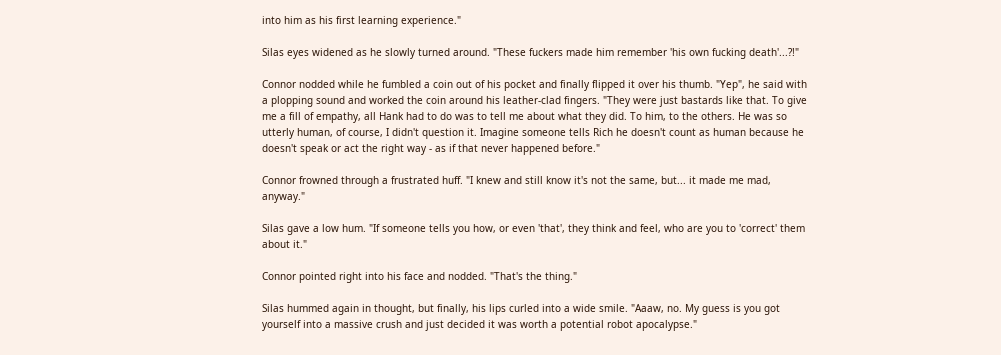into him as his first learning experience."

Silas eyes widened as he slowly turned around. "These fuckers made him remember 'his own fucking death'...?!"

Connor nodded while he fumbled a coin out of his pocket and finally flipped it over his thumb. "Yep", he said with a plopping sound and worked the coin around his leather-clad fingers. "They were just bastards like that. To give me a fill of empathy, all Hank had to do was to tell me about what they did. To him, to the others. He was so utterly human, of course, I didn't question it. Imagine someone tells Rich he doesn't count as human because he doesn't speak or act the right way - as if that never happened before."

Connor frowned through a frustrated huff. "I knew and still know it's not the same, but... it made me mad, anyway."

Silas gave a low hum. "If someone tells you how, or even 'that', they think and feel, who are you to 'correct' them about it."

Connor pointed right into his face and nodded. "That's the thing."

Silas hummed again in thought, but finally, his lips curled into a wide smile. "Aaaw, no. My guess is you got yourself into a massive crush and just decided it was worth a potential robot apocalypse."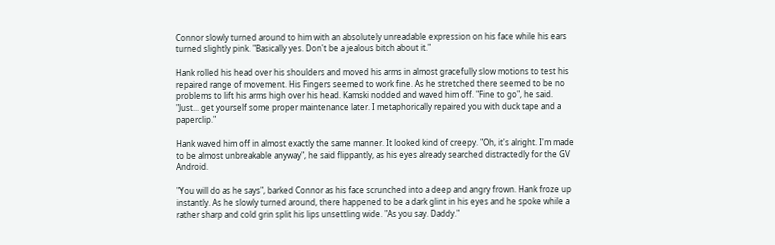Connor slowly turned around to him with an absolutely unreadable expression on his face while his ears turned slightly pink. "Basically yes. Don't be a jealous bitch about it."

Hank rolled his head over his shoulders and moved his arms in almost gracefully slow motions to test his repaired range of movement. His Fingers seemed to work fine. As he stretched there seemed to be no problems to lift his arms high over his head. Kamski nodded and waved him off. "Fine to go", he said. "Just... get yourself some proper maintenance later. I metaphorically repaired you with duck tape and a paperclip."

Hank waved him off in almost exactly the same manner. It looked kind of creepy. "Oh, it's alright. I'm made to be almost unbreakable anyway", he said flippantly, as his eyes already searched distractedly for the GV Android.

"You will do as he says", barked Connor as his face scrunched into a deep and angry frown. Hank froze up instantly. As he slowly turned around, there happened to be a dark glint in his eyes and he spoke while a rather sharp and cold grin split his lips unsettling wide. "As you say. Daddy."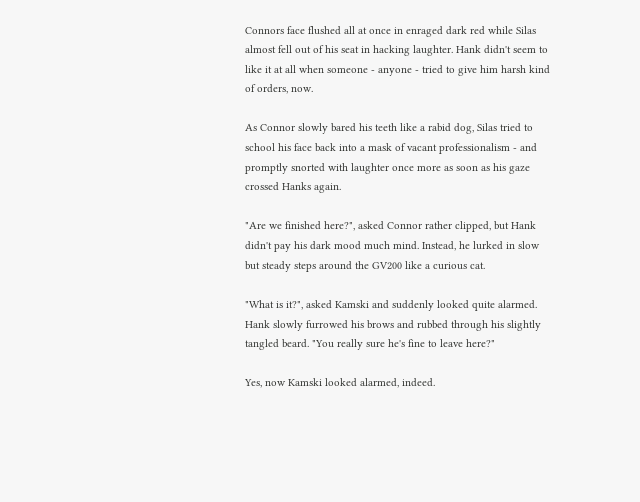Connors face flushed all at once in enraged dark red while Silas almost fell out of his seat in hacking laughter. Hank didn't seem to like it at all when someone - anyone - tried to give him harsh kind of orders, now.

As Connor slowly bared his teeth like a rabid dog, Silas tried to school his face back into a mask of vacant professionalism - and promptly snorted with laughter once more as soon as his gaze crossed Hanks again.

"Are we finished here?", asked Connor rather clipped, but Hank didn't pay his dark mood much mind. Instead, he lurked in slow but steady steps around the GV200 like a curious cat.

"What is it?", asked Kamski and suddenly looked quite alarmed. Hank slowly furrowed his brows and rubbed through his slightly tangled beard. "You really sure he's fine to leave here?"

Yes, now Kamski looked alarmed, indeed.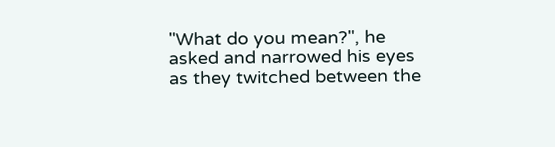"What do you mean?", he asked and narrowed his eyes as they twitched between the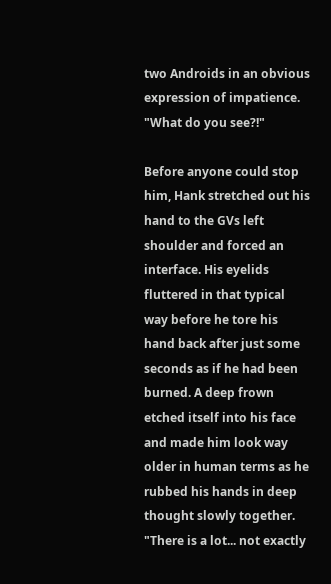two Androids in an obvious expression of impatience. "What do you see?!"

Before anyone could stop him, Hank stretched out his hand to the GVs left shoulder and forced an interface. His eyelids fluttered in that typical way before he tore his hand back after just some seconds as if he had been burned. A deep frown etched itself into his face and made him look way older in human terms as he rubbed his hands in deep thought slowly together. "There is a lot... not exactly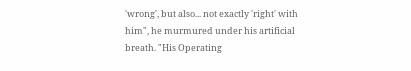'wrong', but also... not exactly 'right' with him", he murmured under his artificial breath. "His Operating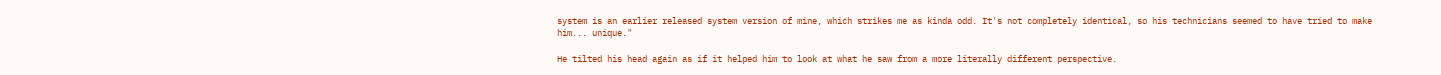system is an earlier released system version of mine, which strikes me as kinda odd. It's not completely identical, so his technicians seemed to have tried to make him... unique."

He tilted his head again as if it helped him to look at what he saw from a more literally different perspective.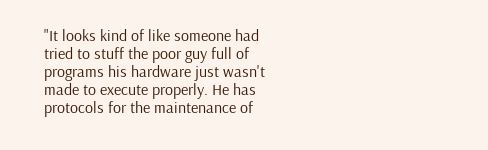"It looks kind of like someone had tried to stuff the poor guy full of programs his hardware just wasn't made to execute properly. He has protocols for the maintenance of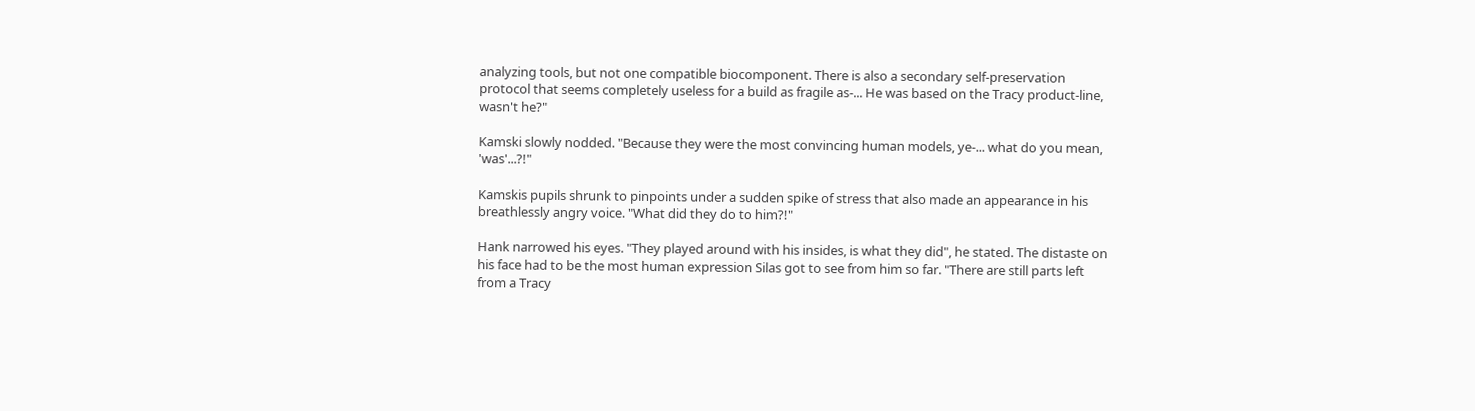analyzing tools, but not one compatible biocomponent. There is also a secondary self-preservation protocol that seems completely useless for a build as fragile as-... He was based on the Tracy product-line, wasn't he?"

Kamski slowly nodded. "Because they were the most convincing human models, ye-... what do you mean, 'was'...?!"

Kamskis pupils shrunk to pinpoints under a sudden spike of stress that also made an appearance in his breathlessly angry voice. "What did they do to him?!"

Hank narrowed his eyes. "They played around with his insides, is what they did", he stated. The distaste on his face had to be the most human expression Silas got to see from him so far. "There are still parts left from a Tracy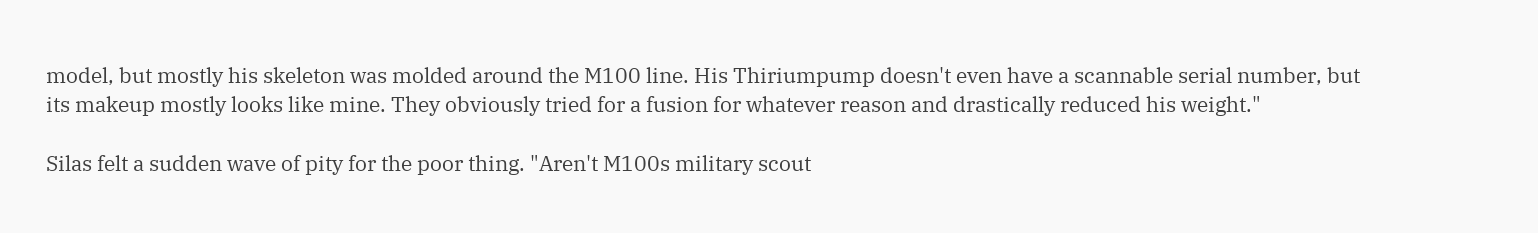model, but mostly his skeleton was molded around the M100 line. His Thiriumpump doesn't even have a scannable serial number, but its makeup mostly looks like mine. They obviously tried for a fusion for whatever reason and drastically reduced his weight."

Silas felt a sudden wave of pity for the poor thing. "Aren't M100s military scout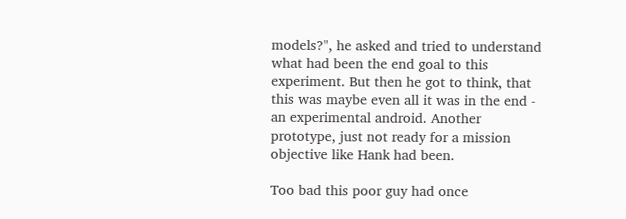models?", he asked and tried to understand what had been the end goal to this experiment. But then he got to think, that this was maybe even all it was in the end - an experimental android. Another prototype, just not ready for a mission objective like Hank had been.

Too bad this poor guy had once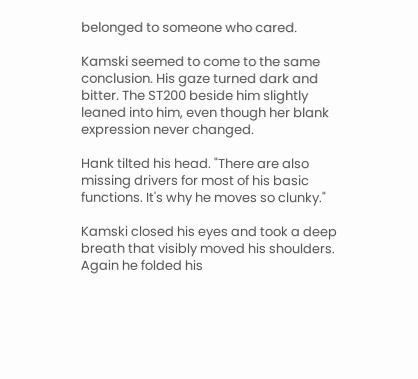belonged to someone who cared.

Kamski seemed to come to the same conclusion. His gaze turned dark and bitter. The ST200 beside him slightly leaned into him, even though her blank expression never changed.

Hank tilted his head. "There are also missing drivers for most of his basic functions. It's why he moves so clunky."

Kamski closed his eyes and took a deep breath that visibly moved his shoulders. Again he folded his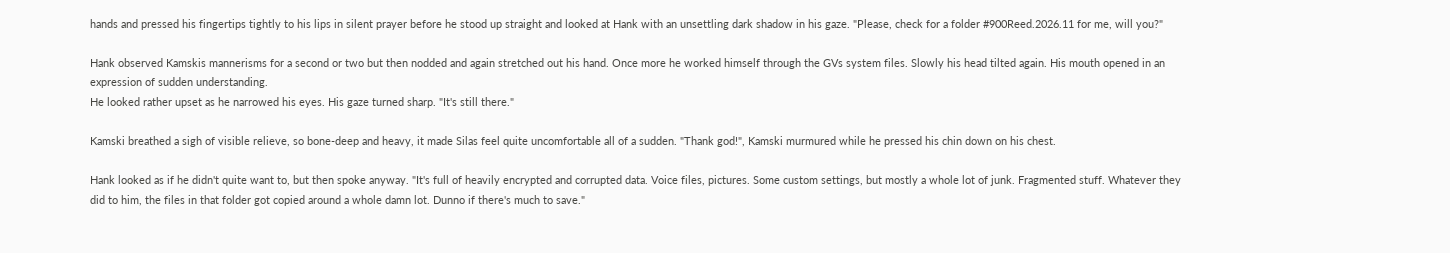hands and pressed his fingertips tightly to his lips in silent prayer before he stood up straight and looked at Hank with an unsettling dark shadow in his gaze. "Please, check for a folder #900Reed.2026.11 for me, will you?"

Hank observed Kamskis mannerisms for a second or two but then nodded and again stretched out his hand. Once more he worked himself through the GVs system files. Slowly his head tilted again. His mouth opened in an expression of sudden understanding.
He looked rather upset as he narrowed his eyes. His gaze turned sharp. "It's still there."

Kamski breathed a sigh of visible relieve, so bone-deep and heavy, it made Silas feel quite uncomfortable all of a sudden. "Thank god!", Kamski murmured while he pressed his chin down on his chest.

Hank looked as if he didn't quite want to, but then spoke anyway. "It's full of heavily encrypted and corrupted data. Voice files, pictures. Some custom settings, but mostly a whole lot of junk. Fragmented stuff. Whatever they did to him, the files in that folder got copied around a whole damn lot. Dunno if there's much to save."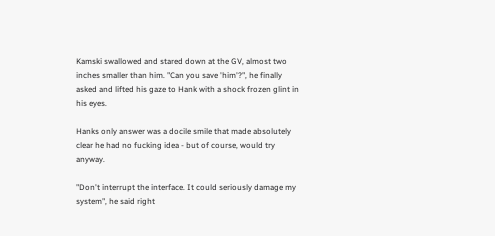Kamski swallowed and stared down at the GV, almost two inches smaller than him. "Can you save 'him'?", he finally asked and lifted his gaze to Hank with a shock frozen glint in his eyes.

Hanks only answer was a docile smile that made absolutely clear he had no fucking idea - but of course, would try anyway.

"Don't interrupt the interface. It could seriously damage my system", he said right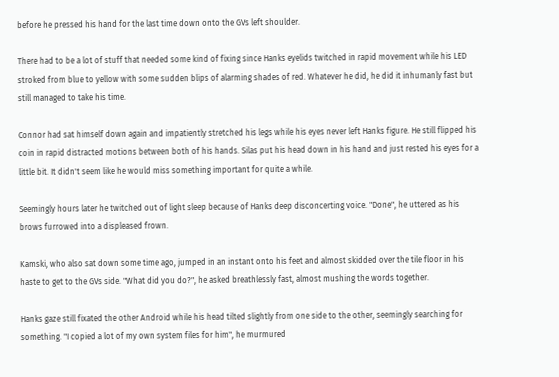before he pressed his hand for the last time down onto the GVs left shoulder.

There had to be a lot of stuff that needed some kind of fixing since Hanks eyelids twitched in rapid movement while his LED stroked from blue to yellow with some sudden blips of alarming shades of red. Whatever he did, he did it inhumanly fast but still managed to take his time.

Connor had sat himself down again and impatiently stretched his legs while his eyes never left Hanks figure. He still flipped his coin in rapid distracted motions between both of his hands. Silas put his head down in his hand and just rested his eyes for a little bit. It didn't seem like he would miss something important for quite a while.

Seemingly hours later he twitched out of light sleep because of Hanks deep disconcerting voice. "Done", he uttered as his brows furrowed into a displeased frown.

Kamski, who also sat down some time ago, jumped in an instant onto his feet and almost skidded over the tile floor in his haste to get to the GVs side. "What did you do?", he asked breathlessly fast, almost mushing the words together.

Hanks gaze still fixated the other Android while his head tilted slightly from one side to the other, seemingly searching for something. "I copied a lot of my own system files for him", he murmured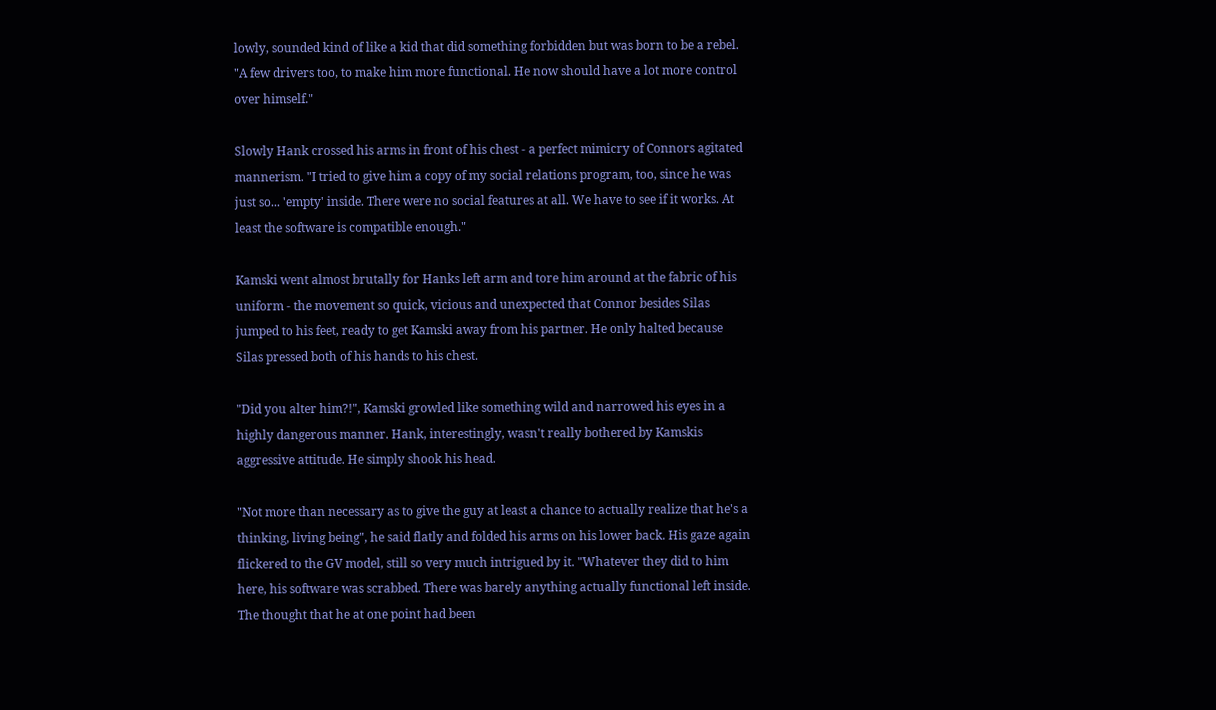lowly, sounded kind of like a kid that did something forbidden but was born to be a rebel. "A few drivers too, to make him more functional. He now should have a lot more control over himself."

Slowly Hank crossed his arms in front of his chest - a perfect mimicry of Connors agitated mannerism. "I tried to give him a copy of my social relations program, too, since he was just so... 'empty' inside. There were no social features at all. We have to see if it works. At least the software is compatible enough."

Kamski went almost brutally for Hanks left arm and tore him around at the fabric of his uniform - the movement so quick, vicious and unexpected that Connor besides Silas jumped to his feet, ready to get Kamski away from his partner. He only halted because Silas pressed both of his hands to his chest.

"Did you alter him?!", Kamski growled like something wild and narrowed his eyes in a highly dangerous manner. Hank, interestingly, wasn't really bothered by Kamskis aggressive attitude. He simply shook his head.

"Not more than necessary as to give the guy at least a chance to actually realize that he's a thinking, living being", he said flatly and folded his arms on his lower back. His gaze again flickered to the GV model, still so very much intrigued by it. "Whatever they did to him here, his software was scrabbed. There was barely anything actually functional left inside. The thought that he at one point had been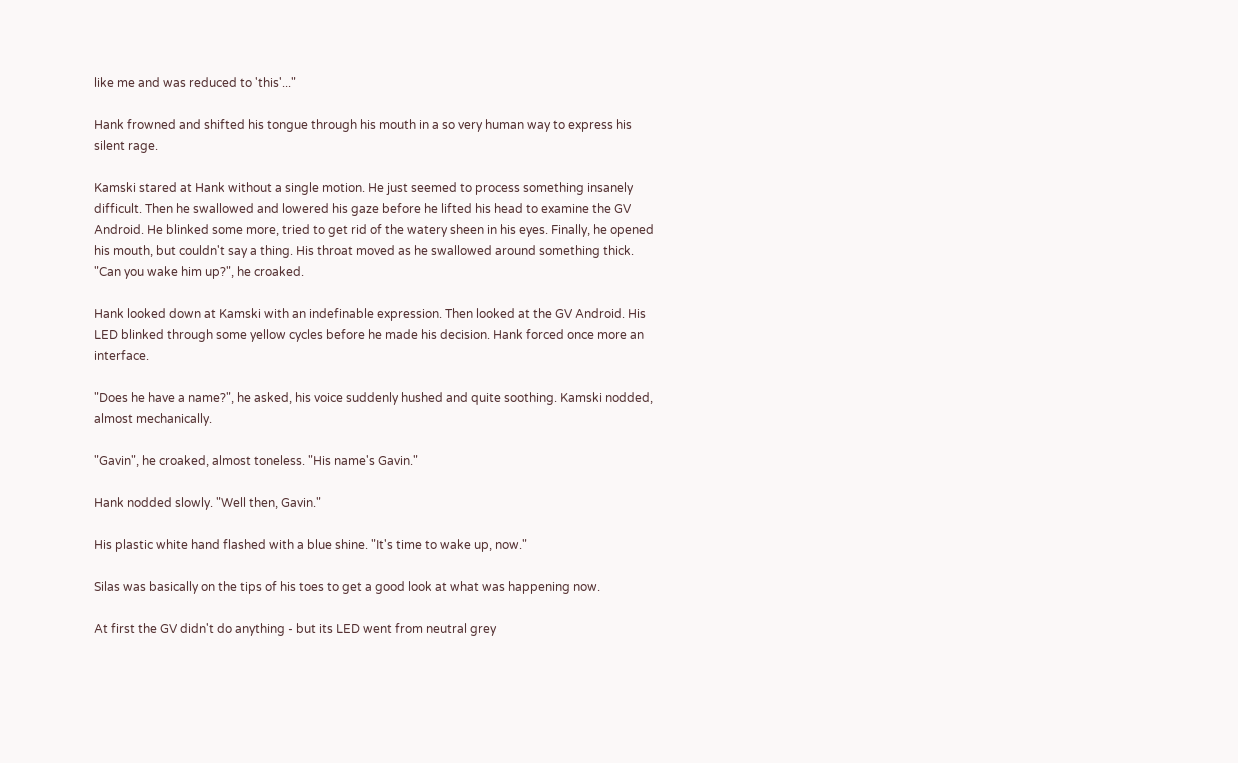like me and was reduced to 'this'..."

Hank frowned and shifted his tongue through his mouth in a so very human way to express his silent rage.

Kamski stared at Hank without a single motion. He just seemed to process something insanely difficult. Then he swallowed and lowered his gaze before he lifted his head to examine the GV Android. He blinked some more, tried to get rid of the watery sheen in his eyes. Finally, he opened his mouth, but couldn't say a thing. His throat moved as he swallowed around something thick. "Can you wake him up?", he croaked.

Hank looked down at Kamski with an indefinable expression. Then looked at the GV Android. His LED blinked through some yellow cycles before he made his decision. Hank forced once more an interface.

"Does he have a name?", he asked, his voice suddenly hushed and quite soothing. Kamski nodded, almost mechanically.

"Gavin", he croaked, almost toneless. "His name's Gavin."

Hank nodded slowly. "Well then, Gavin."

His plastic white hand flashed with a blue shine. "It's time to wake up, now."

Silas was basically on the tips of his toes to get a good look at what was happening now.

At first the GV didn't do anything - but its LED went from neutral grey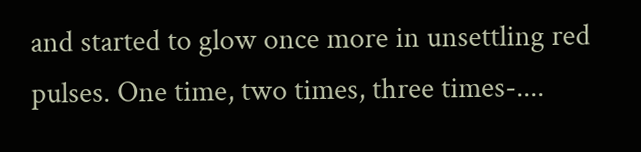and started to glow once more in unsettling red pulses. One time, two times, three times-....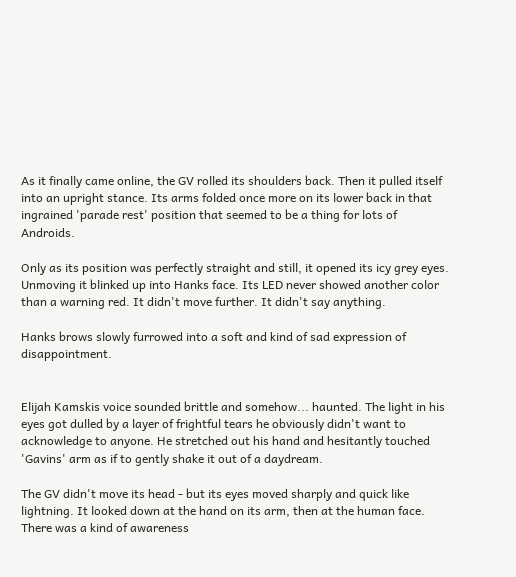As it finally came online, the GV rolled its shoulders back. Then it pulled itself into an upright stance. Its arms folded once more on its lower back in that ingrained 'parade rest' position that seemed to be a thing for lots of Androids.

Only as its position was perfectly straight and still, it opened its icy grey eyes. Unmoving it blinked up into Hanks face. Its LED never showed another color than a warning red. It didn't move further. It didn't say anything.

Hanks brows slowly furrowed into a soft and kind of sad expression of disappointment.


Elijah Kamskis voice sounded brittle and somehow... haunted. The light in his eyes got dulled by a layer of frightful tears he obviously didn't want to acknowledge to anyone. He stretched out his hand and hesitantly touched 'Gavins' arm as if to gently shake it out of a daydream.

The GV didn't move its head - but its eyes moved sharply and quick like lightning. It looked down at the hand on its arm, then at the human face. There was a kind of awareness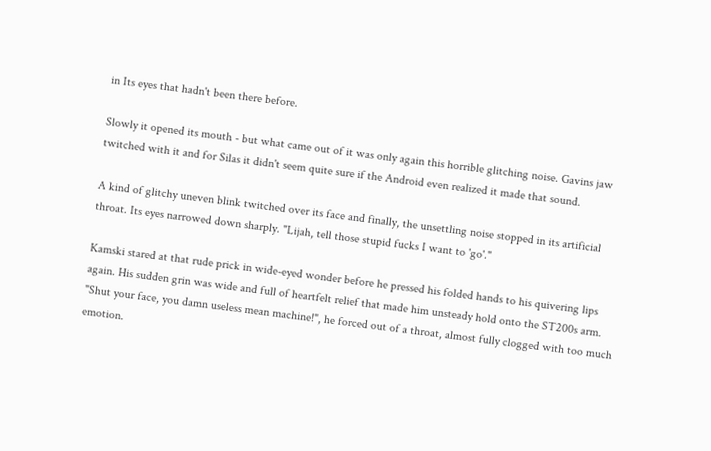in Its eyes that hadn't been there before.

Slowly it opened its mouth - but what came out of it was only again this horrible glitching noise. Gavins jaw twitched with it and for Silas it didn't seem quite sure if the Android even realized it made that sound.

A kind of glitchy uneven blink twitched over its face and finally, the unsettling noise stopped in its artificial throat. Its eyes narrowed down sharply. "Lijah, tell those stupid fucks I want to 'go'."

Kamski stared at that rude prick in wide-eyed wonder before he pressed his folded hands to his quivering lips again. His sudden grin was wide and full of heartfelt relief that made him unsteady hold onto the ST200s arm. "Shut your face, you damn useless mean machine!", he forced out of a throat, almost fully clogged with too much emotion.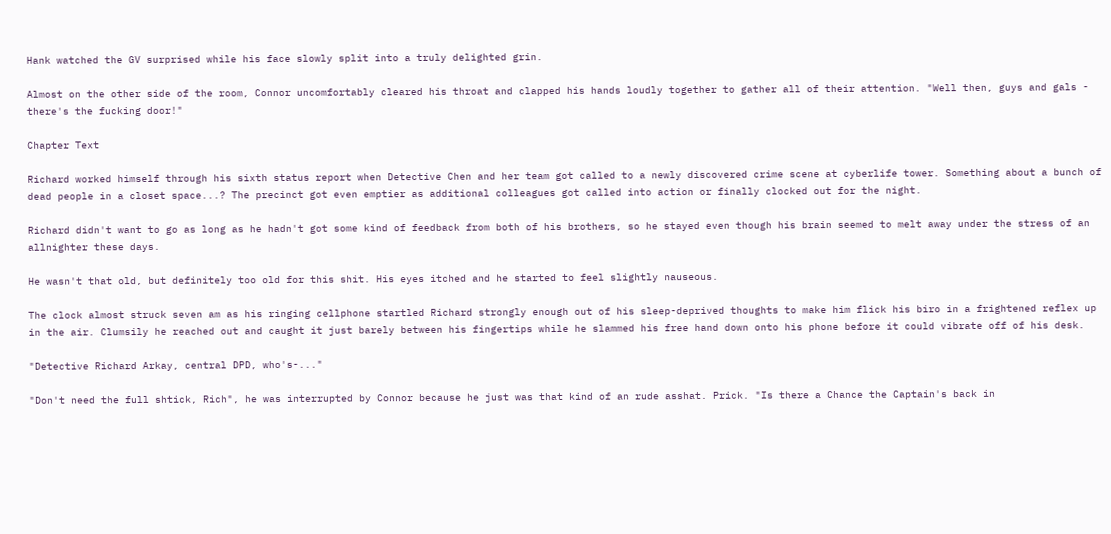Hank watched the GV surprised while his face slowly split into a truly delighted grin.

Almost on the other side of the room, Connor uncomfortably cleared his throat and clapped his hands loudly together to gather all of their attention. "Well then, guys and gals - there's the fucking door!"

Chapter Text

Richard worked himself through his sixth status report when Detective Chen and her team got called to a newly discovered crime scene at cyberlife tower. Something about a bunch of dead people in a closet space...? The precinct got even emptier as additional colleagues got called into action or finally clocked out for the night.

Richard didn't want to go as long as he hadn't got some kind of feedback from both of his brothers, so he stayed even though his brain seemed to melt away under the stress of an allnighter these days.

He wasn't that old, but definitely too old for this shit. His eyes itched and he started to feel slightly nauseous.

The clock almost struck seven am as his ringing cellphone startled Richard strongly enough out of his sleep-deprived thoughts to make him flick his biro in a frightened reflex up in the air. Clumsily he reached out and caught it just barely between his fingertips while he slammed his free hand down onto his phone before it could vibrate off of his desk.

"Detective Richard Arkay, central DPD, who's-..."

"Don't need the full shtick, Rich", he was interrupted by Connor because he just was that kind of an rude asshat. Prick. "Is there a Chance the Captain's back in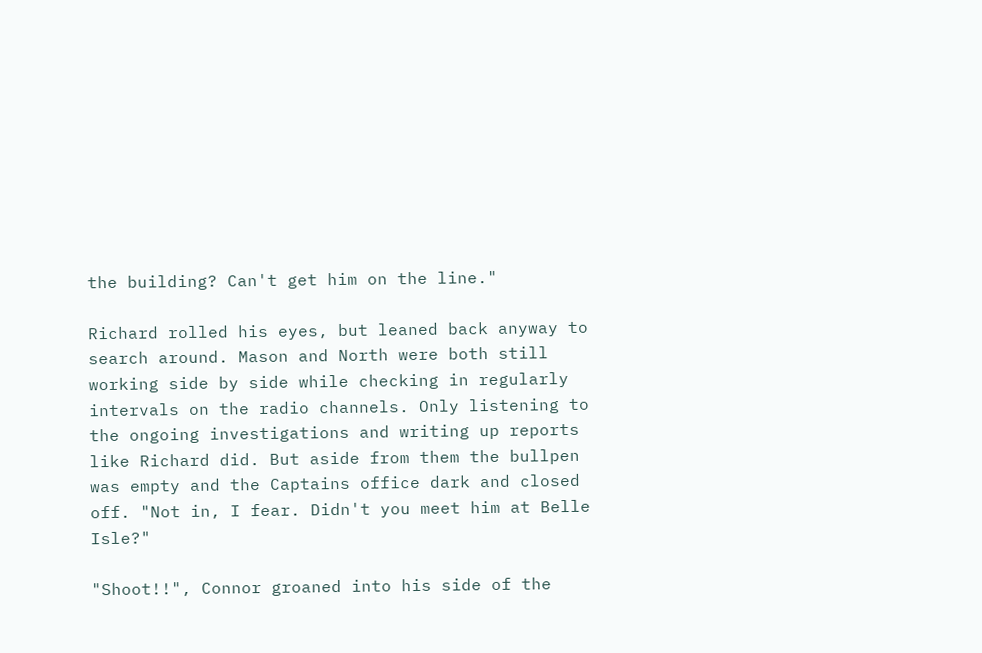the building? Can't get him on the line."

Richard rolled his eyes, but leaned back anyway to search around. Mason and North were both still working side by side while checking in regularly intervals on the radio channels. Only listening to the ongoing investigations and writing up reports like Richard did. But aside from them the bullpen was empty and the Captains office dark and closed off. "Not in, I fear. Didn't you meet him at Belle Isle?"

"Shoot!!", Connor groaned into his side of the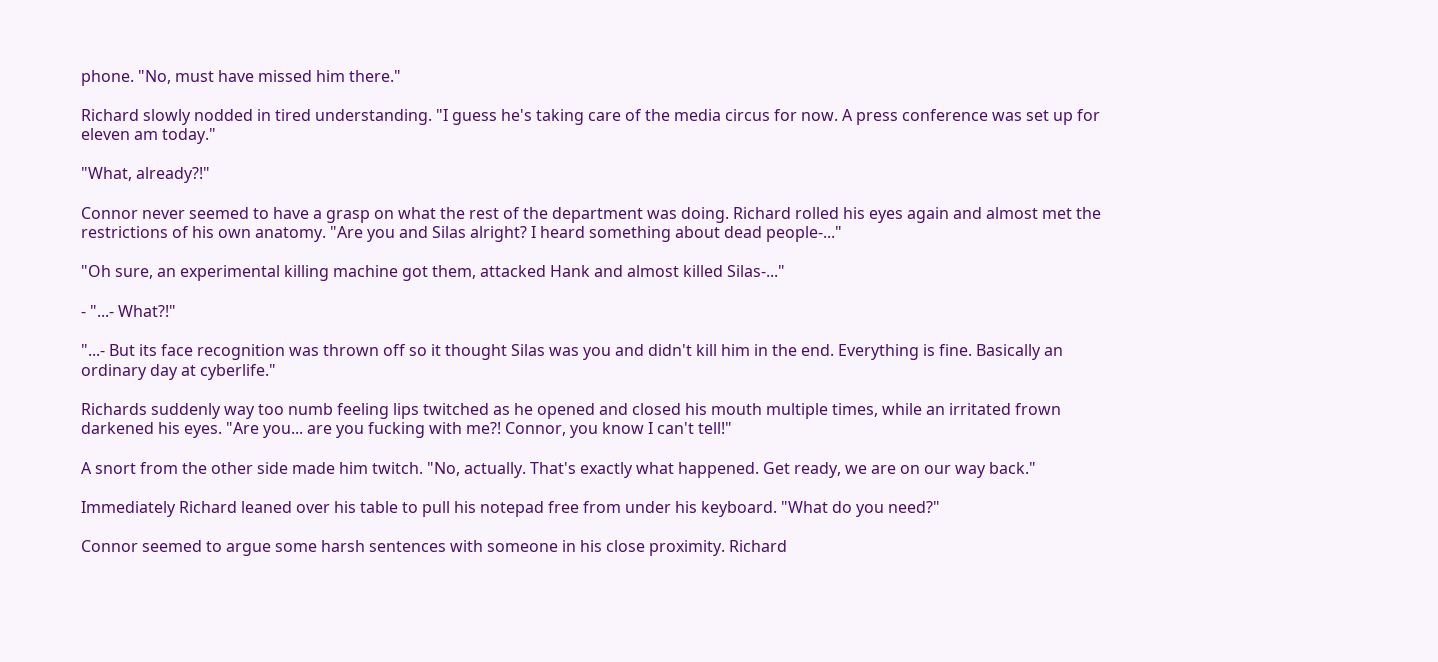phone. "No, must have missed him there."

Richard slowly nodded in tired understanding. "I guess he's taking care of the media circus for now. A press conference was set up for eleven am today."

"What, already?!"

Connor never seemed to have a grasp on what the rest of the department was doing. Richard rolled his eyes again and almost met the restrictions of his own anatomy. "Are you and Silas alright? I heard something about dead people-..."

"Oh sure, an experimental killing machine got them, attacked Hank and almost killed Silas-..."

- "...- What?!"

"...- But its face recognition was thrown off so it thought Silas was you and didn't kill him in the end. Everything is fine. Basically an ordinary day at cyberlife."

Richards suddenly way too numb feeling lips twitched as he opened and closed his mouth multiple times, while an irritated frown darkened his eyes. "Are you... are you fucking with me?! Connor, you know I can't tell!"

A snort from the other side made him twitch. "No, actually. That's exactly what happened. Get ready, we are on our way back."

Immediately Richard leaned over his table to pull his notepad free from under his keyboard. "What do you need?"

Connor seemed to argue some harsh sentences with someone in his close proximity. Richard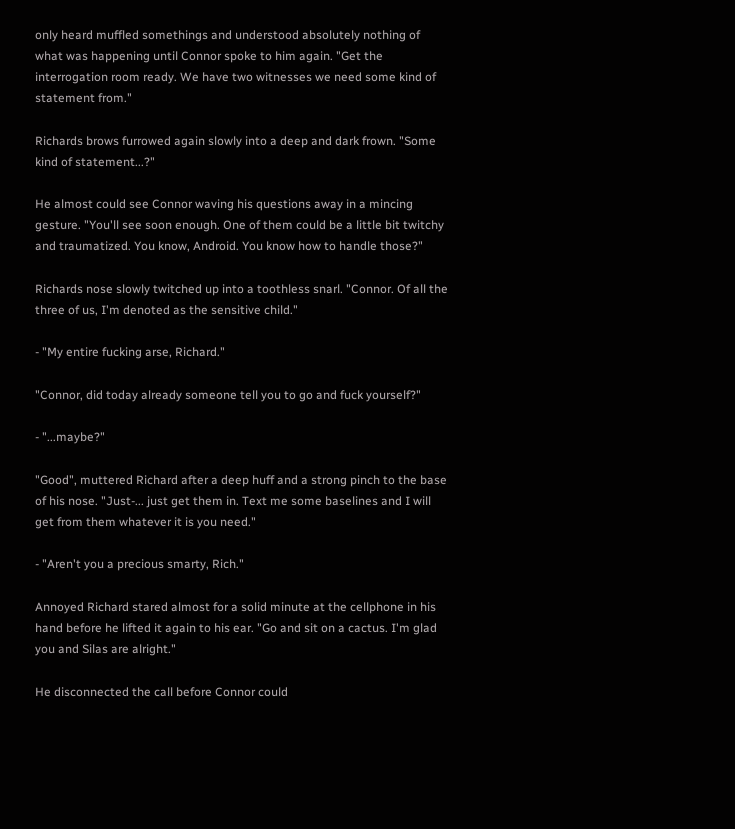only heard muffled somethings and understood absolutely nothing of what was happening until Connor spoke to him again. "Get the interrogation room ready. We have two witnesses we need some kind of statement from."

Richards brows furrowed again slowly into a deep and dark frown. "Some kind of statement...?"

He almost could see Connor waving his questions away in a mincing gesture. "You'll see soon enough. One of them could be a little bit twitchy and traumatized. You know, Android. You know how to handle those?"

Richards nose slowly twitched up into a toothless snarl. "Connor. Of all the three of us, I'm denoted as the sensitive child."

- "My entire fucking arse, Richard."

"Connor, did today already someone tell you to go and fuck yourself?"

- "...maybe?"

"Good", muttered Richard after a deep huff and a strong pinch to the base of his nose. "Just-... just get them in. Text me some baselines and I will get from them whatever it is you need."

- "Aren't you a precious smarty, Rich."

Annoyed Richard stared almost for a solid minute at the cellphone in his hand before he lifted it again to his ear. "Go and sit on a cactus. I'm glad you and Silas are alright."

He disconnected the call before Connor could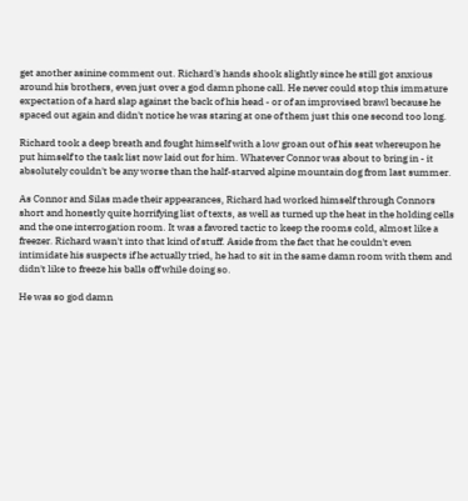get another asinine comment out. Richard's hands shook slightly since he still got anxious around his brothers, even just over a god damn phone call. He never could stop this immature expectation of a hard slap against the back of his head - or of an improvised brawl because he spaced out again and didn't notice he was staring at one of them just this one second too long.

Richard took a deep breath and fought himself with a low groan out of his seat whereupon he put himself to the task list now laid out for him. Whatever Connor was about to bring in - it absolutely couldn't be any worse than the half-starved alpine mountain dog from last summer.

As Connor and Silas made their appearances, Richard had worked himself through Connors short and honestly quite horrifying list of texts, as well as turned up the heat in the holding cells and the one interrogation room. It was a favored tactic to keep the rooms cold, almost like a freezer. Richard wasn't into that kind of stuff. Aside from the fact that he couldn't even intimidate his suspects if he actually tried, he had to sit in the same damn room with them and didn't like to freeze his balls off while doing so.

He was so god damn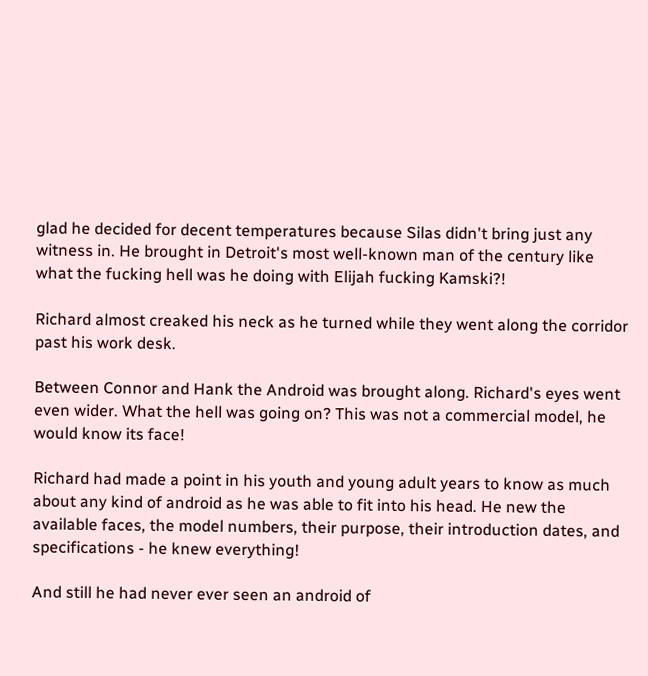glad he decided for decent temperatures because Silas didn't bring just any witness in. He brought in Detroit's most well-known man of the century like what the fucking hell was he doing with Elijah fucking Kamski?!

Richard almost creaked his neck as he turned while they went along the corridor past his work desk.

Between Connor and Hank the Android was brought along. Richard's eyes went even wider. What the hell was going on? This was not a commercial model, he would know its face!

Richard had made a point in his youth and young adult years to know as much about any kind of android as he was able to fit into his head. He new the available faces, the model numbers, their purpose, their introduction dates, and specifications - he knew everything!

And still he had never ever seen an android of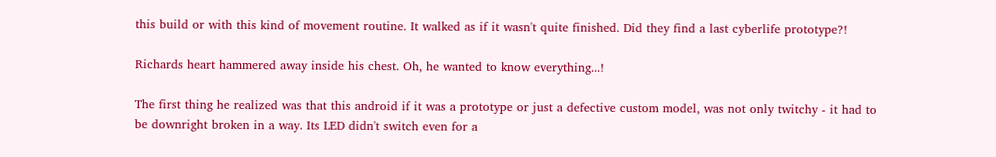this build or with this kind of movement routine. It walked as if it wasn't quite finished. Did they find a last cyberlife prototype?!

Richards heart hammered away inside his chest. Oh, he wanted to know everything...!

The first thing he realized was that this android if it was a prototype or just a defective custom model, was not only twitchy - it had to be downright broken in a way. Its LED didn't switch even for a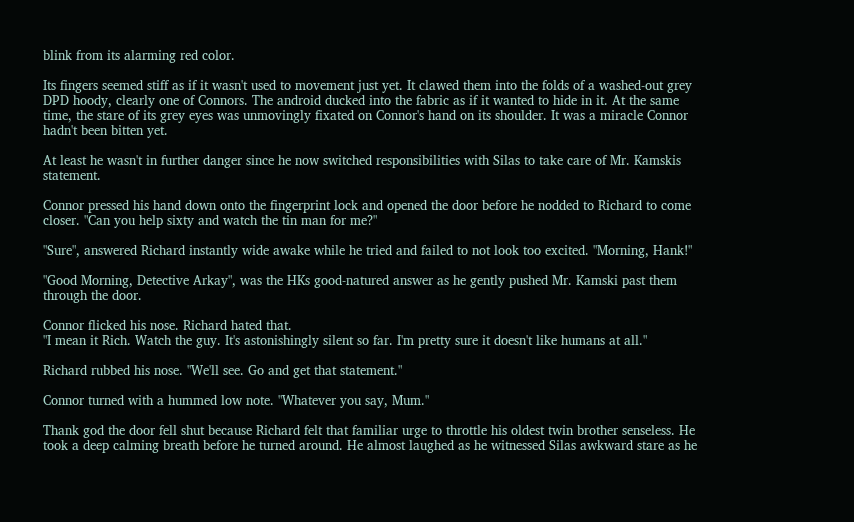blink from its alarming red color.

Its fingers seemed stiff as if it wasn't used to movement just yet. It clawed them into the folds of a washed-out grey DPD hoody, clearly one of Connors. The android ducked into the fabric as if it wanted to hide in it. At the same time, the stare of its grey eyes was unmovingly fixated on Connor's hand on its shoulder. It was a miracle Connor hadn't been bitten yet.

At least he wasn't in further danger since he now switched responsibilities with Silas to take care of Mr. Kamskis statement.

Connor pressed his hand down onto the fingerprint lock and opened the door before he nodded to Richard to come closer. "Can you help sixty and watch the tin man for me?"

"Sure", answered Richard instantly wide awake while he tried and failed to not look too excited. "Morning, Hank!"

"Good Morning, Detective Arkay", was the HKs good-natured answer as he gently pushed Mr. Kamski past them through the door.

Connor flicked his nose. Richard hated that.
"I mean it Rich. Watch the guy. It's astonishingly silent so far. I'm pretty sure it doesn't like humans at all."

Richard rubbed his nose. "We'll see. Go and get that statement."

Connor turned with a hummed low note. "Whatever you say, Mum."

Thank god the door fell shut because Richard felt that familiar urge to throttle his oldest twin brother senseless. He took a deep calming breath before he turned around. He almost laughed as he witnessed Silas awkward stare as he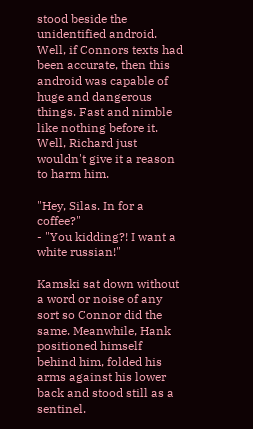stood beside the unidentified android. Well, if Connors texts had been accurate, then this android was capable of huge and dangerous things. Fast and nimble like nothing before it. Well, Richard just wouldn't give it a reason to harm him.

"Hey, Silas. In for a coffee?"
- "You kidding?! I want a white russian!"

Kamski sat down without a word or noise of any sort so Connor did the same. Meanwhile, Hank positioned himself behind him, folded his arms against his lower back and stood still as a sentinel.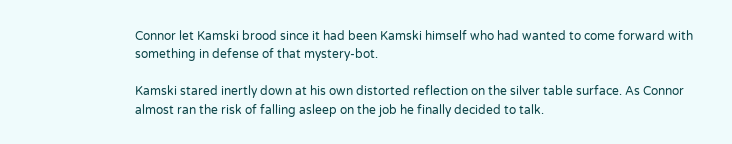Connor let Kamski brood since it had been Kamski himself who had wanted to come forward with something in defense of that mystery-bot.

Kamski stared inertly down at his own distorted reflection on the silver table surface. As Connor almost ran the risk of falling asleep on the job he finally decided to talk.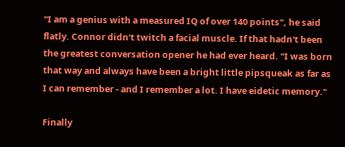"I am a genius with a measured IQ of over 140 points", he said flatly. Connor didn't twitch a facial muscle. If that hadn't been the greatest conversation opener he had ever heard. "I was born that way and always have been a bright little pipsqueak as far as I can remember - and I remember a lot. I have eidetic memory."

Finally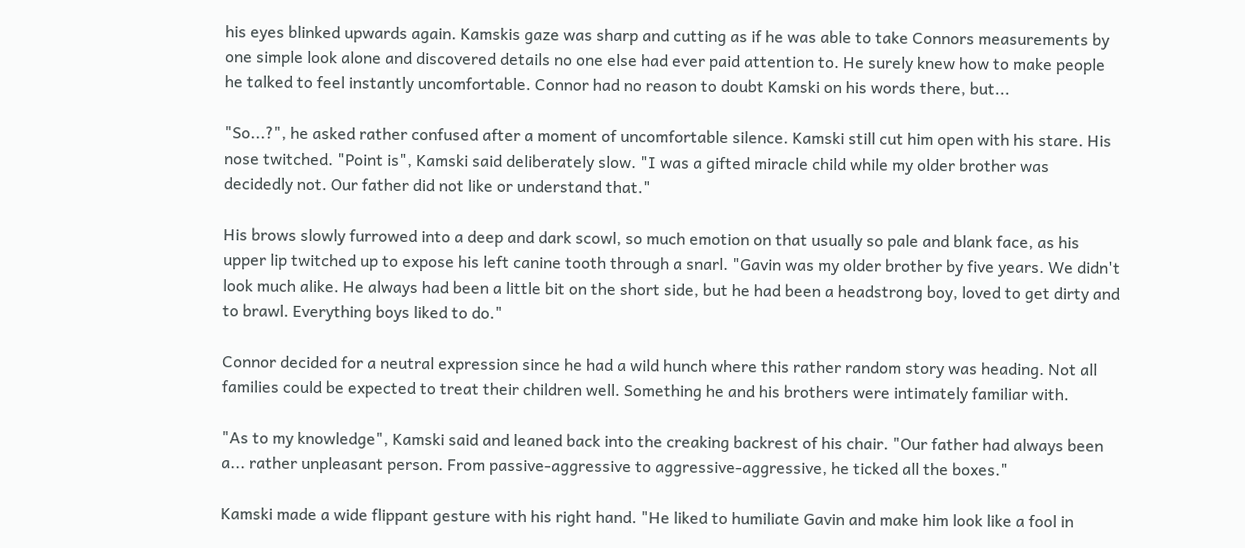his eyes blinked upwards again. Kamskis gaze was sharp and cutting as if he was able to take Connors measurements by one simple look alone and discovered details no one else had ever paid attention to. He surely knew how to make people he talked to feel instantly uncomfortable. Connor had no reason to doubt Kamski on his words there, but...

"So...?", he asked rather confused after a moment of uncomfortable silence. Kamski still cut him open with his stare. His nose twitched. "Point is", Kamski said deliberately slow. "I was a gifted miracle child while my older brother was decidedly not. Our father did not like or understand that."

His brows slowly furrowed into a deep and dark scowl, so much emotion on that usually so pale and blank face, as his upper lip twitched up to expose his left canine tooth through a snarl. "Gavin was my older brother by five years. We didn't look much alike. He always had been a little bit on the short side, but he had been a headstrong boy, loved to get dirty and to brawl. Everything boys liked to do."

Connor decided for a neutral expression since he had a wild hunch where this rather random story was heading. Not all families could be expected to treat their children well. Something he and his brothers were intimately familiar with.

"As to my knowledge", Kamski said and leaned back into the creaking backrest of his chair. "Our father had always been a... rather unpleasant person. From passive-aggressive to aggressive-aggressive, he ticked all the boxes."

Kamski made a wide flippant gesture with his right hand. "He liked to humiliate Gavin and make him look like a fool in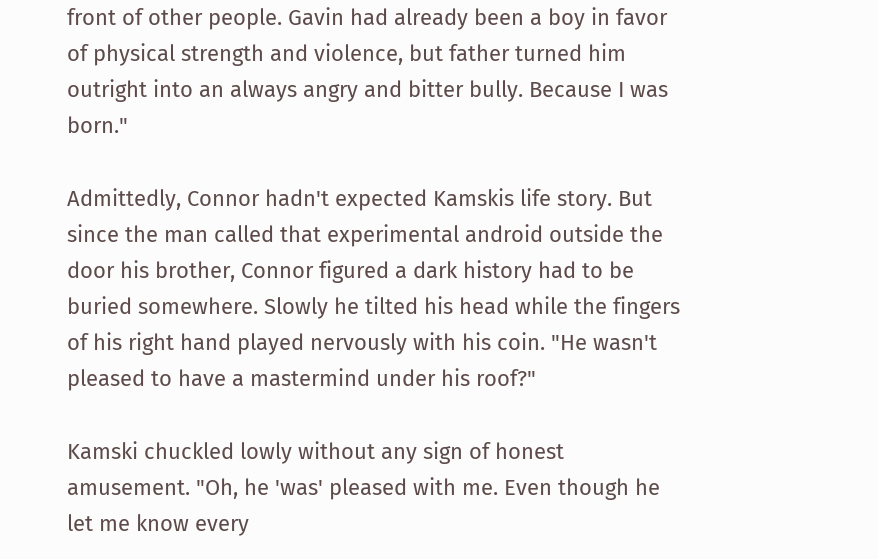front of other people. Gavin had already been a boy in favor of physical strength and violence, but father turned him outright into an always angry and bitter bully. Because I was born."

Admittedly, Connor hadn't expected Kamskis life story. But since the man called that experimental android outside the door his brother, Connor figured a dark history had to be buried somewhere. Slowly he tilted his head while the fingers of his right hand played nervously with his coin. "He wasn't pleased to have a mastermind under his roof?"

Kamski chuckled lowly without any sign of honest amusement. "Oh, he 'was' pleased with me. Even though he let me know every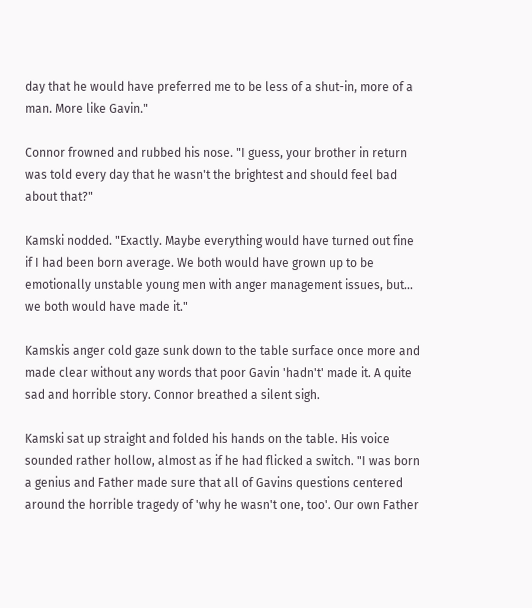day that he would have preferred me to be less of a shut-in, more of a man. More like Gavin."

Connor frowned and rubbed his nose. "I guess, your brother in return was told every day that he wasn't the brightest and should feel bad about that?"

Kamski nodded. "Exactly. Maybe everything would have turned out fine if I had been born average. We both would have grown up to be emotionally unstable young men with anger management issues, but... we both would have made it."

Kamskis anger cold gaze sunk down to the table surface once more and made clear without any words that poor Gavin 'hadn't' made it. A quite sad and horrible story. Connor breathed a silent sigh.

Kamski sat up straight and folded his hands on the table. His voice sounded rather hollow, almost as if he had flicked a switch. "I was born a genius and Father made sure that all of Gavins questions centered around the horrible tragedy of 'why he wasn't one, too'. Our own Father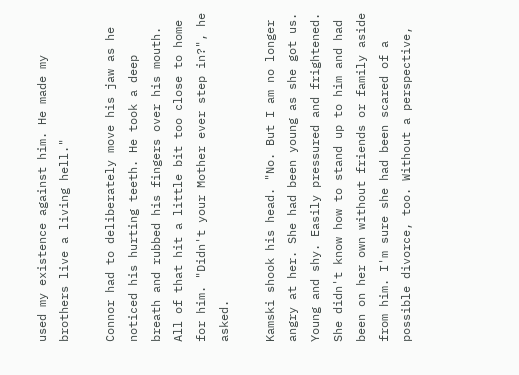used my existence against him. He made my brothers live a living hell."

Connor had to deliberately move his jaw as he noticed his hurting teeth. He took a deep breath and rubbed his fingers over his mouth. All of that hit a little bit too close to home for him. "Didn't your Mother ever step in?", he asked.

Kamski shook his head. "No. But I am no longer angry at her. She had been young as she got us. Young and shy. Easily pressured and frightened. She didn't know how to stand up to him and had been on her own without friends or family aside from him. I'm sure she had been scared of a possible divorce, too. Without a perspective,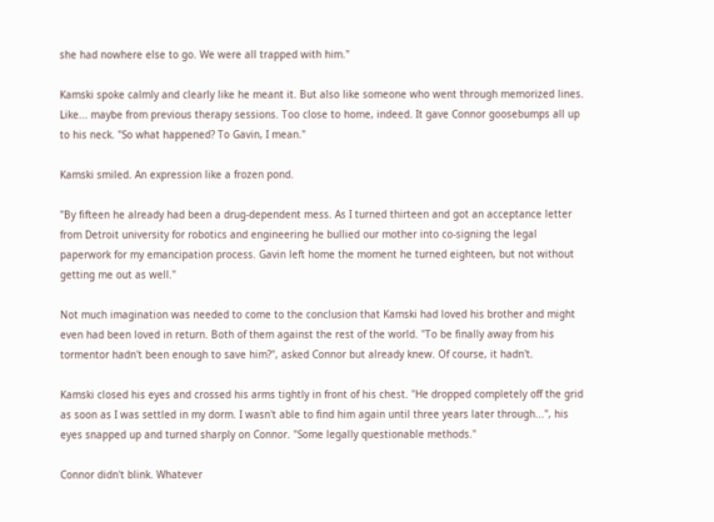she had nowhere else to go. We were all trapped with him."

Kamski spoke calmly and clearly like he meant it. But also like someone who went through memorized lines. Like... maybe from previous therapy sessions. Too close to home, indeed. It gave Connor goosebumps all up to his neck. "So what happened? To Gavin, I mean."

Kamski smiled. An expression like a frozen pond.

"By fifteen he already had been a drug-dependent mess. As I turned thirteen and got an acceptance letter from Detroit university for robotics and engineering he bullied our mother into co-signing the legal paperwork for my emancipation process. Gavin left home the moment he turned eighteen, but not without getting me out as well."

Not much imagination was needed to come to the conclusion that Kamski had loved his brother and might even had been loved in return. Both of them against the rest of the world. "To be finally away from his tormentor hadn't been enough to save him?", asked Connor but already knew. Of course, it hadn't.

Kamski closed his eyes and crossed his arms tightly in front of his chest. "He dropped completely off the grid as soon as I was settled in my dorm. I wasn't able to find him again until three years later through...", his eyes snapped up and turned sharply on Connor. "Some legally questionable methods."

Connor didn't blink. Whatever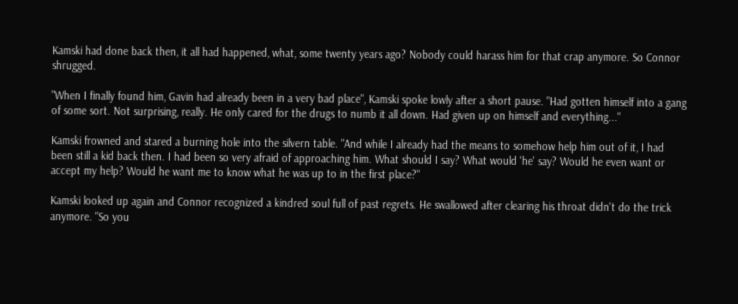Kamski had done back then, it all had happened, what, some twenty years ago? Nobody could harass him for that crap anymore. So Connor shrugged.

"When I finally found him, Gavin had already been in a very bad place", Kamski spoke lowly after a short pause. "Had gotten himself into a gang of some sort. Not surprising, really. He only cared for the drugs to numb it all down. Had given up on himself and everything..."

Kamski frowned and stared a burning hole into the silvern table. "And while I already had the means to somehow help him out of it, I had been still a kid back then. I had been so very afraid of approaching him. What should I say? What would 'he' say? Would he even want or accept my help? Would he want me to know what he was up to in the first place?"

Kamski looked up again and Connor recognized a kindred soul full of past regrets. He swallowed after clearing his throat didn't do the trick anymore. "So you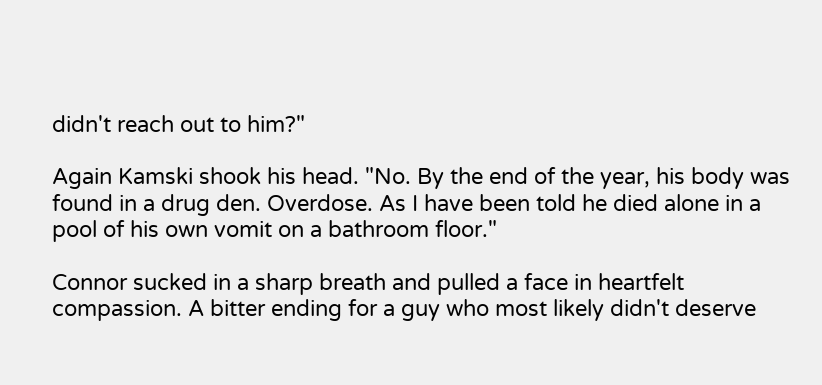didn't reach out to him?"

Again Kamski shook his head. "No. By the end of the year, his body was found in a drug den. Overdose. As I have been told he died alone in a pool of his own vomit on a bathroom floor."

Connor sucked in a sharp breath and pulled a face in heartfelt compassion. A bitter ending for a guy who most likely didn't deserve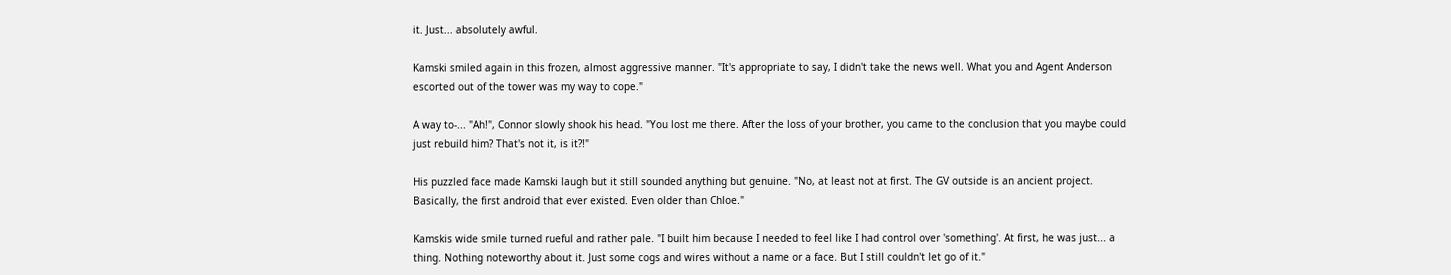it. Just... absolutely awful.

Kamski smiled again in this frozen, almost aggressive manner. "It's appropriate to say, I didn't take the news well. What you and Agent Anderson escorted out of the tower was my way to cope."

A way to-... "Ah!", Connor slowly shook his head. "You lost me there. After the loss of your brother, you came to the conclusion that you maybe could just rebuild him? That's not it, is it?!"

His puzzled face made Kamski laugh but it still sounded anything but genuine. "No, at least not at first. The GV outside is an ancient project. Basically, the first android that ever existed. Even older than Chloe."

Kamskis wide smile turned rueful and rather pale. "I built him because I needed to feel like I had control over 'something'. At first, he was just... a thing. Nothing noteworthy about it. Just some cogs and wires without a name or a face. But I still couldn't let go of it."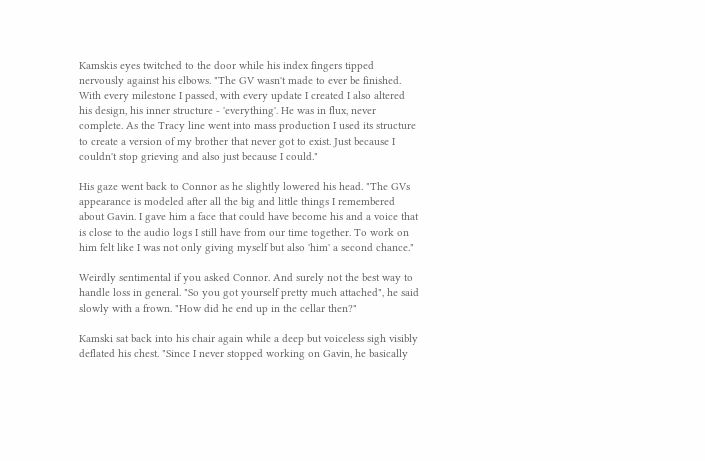Kamskis eyes twitched to the door while his index fingers tipped nervously against his elbows. "The GV wasn't made to ever be finished. With every milestone I passed, with every update I created I also altered his design, his inner structure - 'everything'. He was in flux, never complete. As the Tracy line went into mass production I used its structure to create a version of my brother that never got to exist. Just because I couldn't stop grieving and also just because I could."

His gaze went back to Connor as he slightly lowered his head. "The GVs appearance is modeled after all the big and little things I remembered about Gavin. I gave him a face that could have become his and a voice that is close to the audio logs I still have from our time together. To work on him felt like I was not only giving myself but also 'him' a second chance."

Weirdly sentimental if you asked Connor. And surely not the best way to handle loss in general. "So you got yourself pretty much attached", he said slowly with a frown. "How did he end up in the cellar then?"

Kamski sat back into his chair again while a deep but voiceless sigh visibly deflated his chest. "Since I never stopped working on Gavin, he basically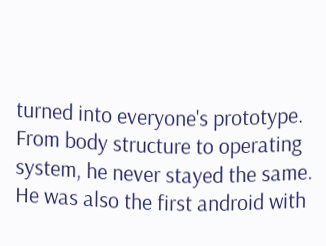turned into everyone's prototype. From body structure to operating system, he never stayed the same. He was also the first android with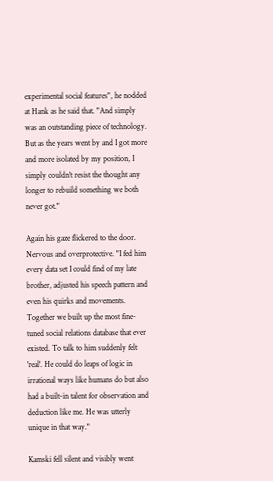experimental social features", he nodded at Hank as he said that. "And simply was an outstanding piece of technology. But as the years went by and I got more and more isolated by my position, I simply couldn't resist the thought any longer to rebuild something we both never got."

Again his gaze flickered to the door. Nervous and overprotective. "I fed him every data set I could find of my late brother, adjusted his speech pattern and even his quirks and movements. Together we built up the most fine-tuned social relations database that ever existed. To talk to him suddenly felt 'real'. He could do leaps of logic in irrational ways like humans do but also had a built-in talent for observation and deduction like me. He was utterly unique in that way."

Kamski fell silent and visibly went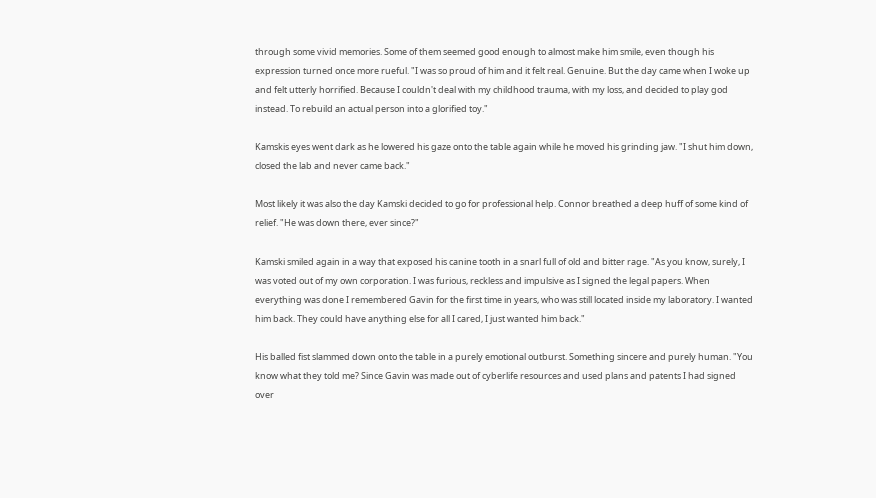through some vivid memories. Some of them seemed good enough to almost make him smile, even though his expression turned once more rueful. "I was so proud of him and it felt real. Genuine. But the day came when I woke up and felt utterly horrified. Because I couldn't deal with my childhood trauma, with my loss, and decided to play god instead. To rebuild an actual person into a glorified toy."

Kamskis eyes went dark as he lowered his gaze onto the table again while he moved his grinding jaw. "I shut him down, closed the lab and never came back."

Most likely it was also the day Kamski decided to go for professional help. Connor breathed a deep huff of some kind of relief. "He was down there, ever since?"

Kamski smiled again in a way that exposed his canine tooth in a snarl full of old and bitter rage. "As you know, surely, I was voted out of my own corporation. I was furious, reckless and impulsive as I signed the legal papers. When everything was done I remembered Gavin for the first time in years, who was still located inside my laboratory. I wanted him back. They could have anything else for all I cared, I just wanted him back."

His balled fist slammed down onto the table in a purely emotional outburst. Something sincere and purely human. "You know what they told me? Since Gavin was made out of cyberlife resources and used plans and patents I had signed over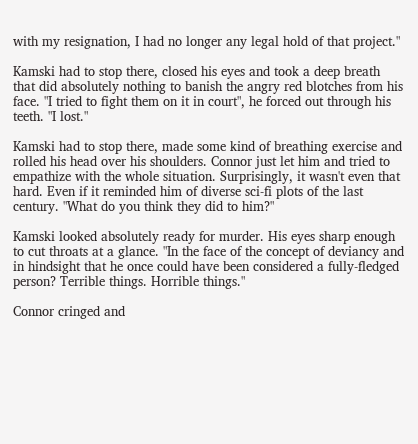with my resignation, I had no longer any legal hold of that project."

Kamski had to stop there, closed his eyes and took a deep breath that did absolutely nothing to banish the angry red blotches from his face. "I tried to fight them on it in court", he forced out through his teeth. "I lost."

Kamski had to stop there, made some kind of breathing exercise and rolled his head over his shoulders. Connor just let him and tried to empathize with the whole situation. Surprisingly, it wasn't even that hard. Even if it reminded him of diverse sci-fi plots of the last century. "What do you think they did to him?"

Kamski looked absolutely ready for murder. His eyes sharp enough to cut throats at a glance. "In the face of the concept of deviancy and in hindsight that he once could have been considered a fully-fledged person? Terrible things. Horrible things."

Connor cringed and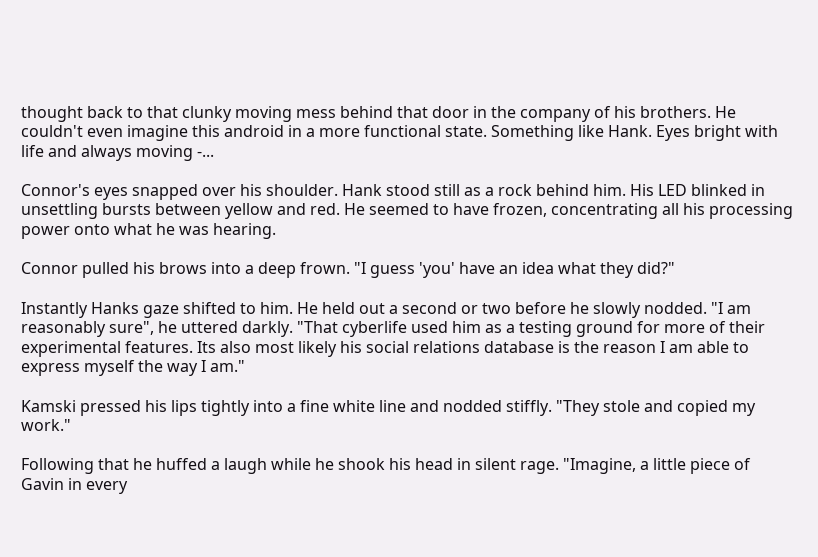thought back to that clunky moving mess behind that door in the company of his brothers. He couldn't even imagine this android in a more functional state. Something like Hank. Eyes bright with life and always moving -...

Connor's eyes snapped over his shoulder. Hank stood still as a rock behind him. His LED blinked in unsettling bursts between yellow and red. He seemed to have frozen, concentrating all his processing power onto what he was hearing.

Connor pulled his brows into a deep frown. "I guess 'you' have an idea what they did?"

Instantly Hanks gaze shifted to him. He held out a second or two before he slowly nodded. "I am reasonably sure", he uttered darkly. "That cyberlife used him as a testing ground for more of their experimental features. Its also most likely his social relations database is the reason I am able to express myself the way I am."

Kamski pressed his lips tightly into a fine white line and nodded stiffly. "They stole and copied my work."

Following that he huffed a laugh while he shook his head in silent rage. "Imagine, a little piece of Gavin in every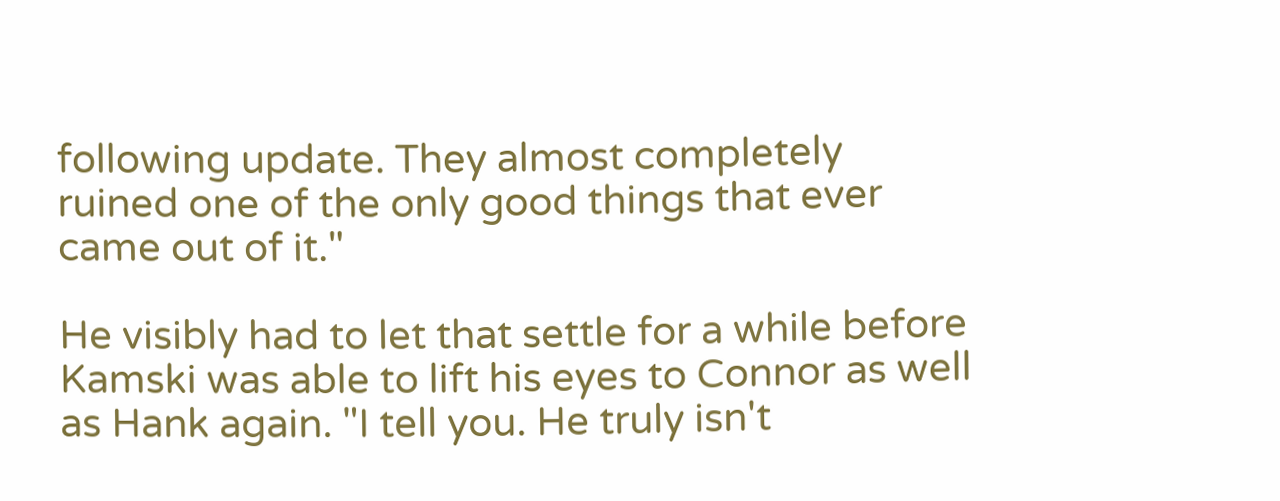following update. They almost completely ruined one of the only good things that ever came out of it."

He visibly had to let that settle for a while before Kamski was able to lift his eyes to Connor as well as Hank again. "I tell you. He truly isn't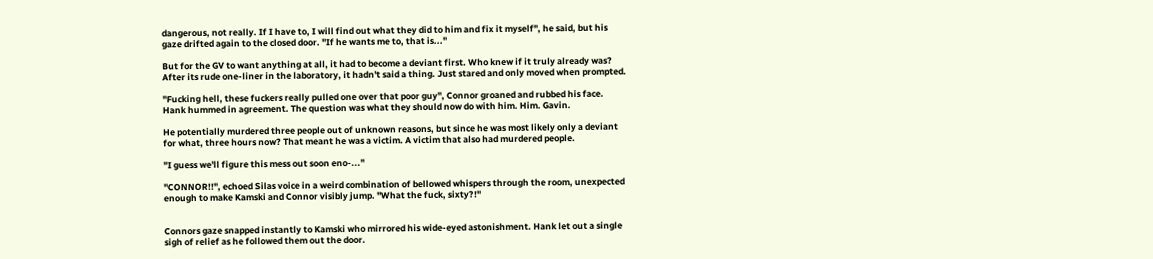dangerous, not really. If I have to, I will find out what they did to him and fix it myself", he said, but his gaze drifted again to the closed door. "If he wants me to, that is..."

But for the GV to want anything at all, it had to become a deviant first. Who knew if it truly already was? After its rude one-liner in the laboratory, it hadn't said a thing. Just stared and only moved when prompted.

"Fucking hell, these fuckers really pulled one over that poor guy", Connor groaned and rubbed his face. Hank hummed in agreement. The question was what they should now do with him. Him. Gavin.

He potentially murdered three people out of unknown reasons, but since he was most likely only a deviant for what, three hours now? That meant he was a victim. A victim that also had murdered people.

"I guess we'll figure this mess out soon eno-..."

"CONNOR!!", echoed Silas voice in a weird combination of bellowed whispers through the room, unexpected enough to make Kamski and Connor visibly jump. "What the fuck, sixty?!"


Connors gaze snapped instantly to Kamski who mirrored his wide-eyed astonishment. Hank let out a single sigh of relief as he followed them out the door.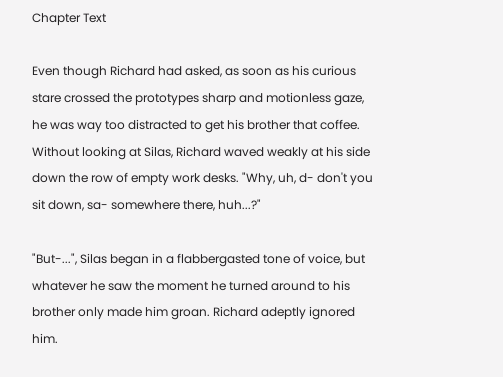Chapter Text

Even though Richard had asked, as soon as his curious stare crossed the prototypes sharp and motionless gaze, he was way too distracted to get his brother that coffee. Without looking at Silas, Richard waved weakly at his side down the row of empty work desks. "Why, uh, d- don't you sit down, sa- somewhere there, huh...?"

"But-...", Silas began in a flabbergasted tone of voice, but whatever he saw the moment he turned around to his brother only made him groan. Richard adeptly ignored him.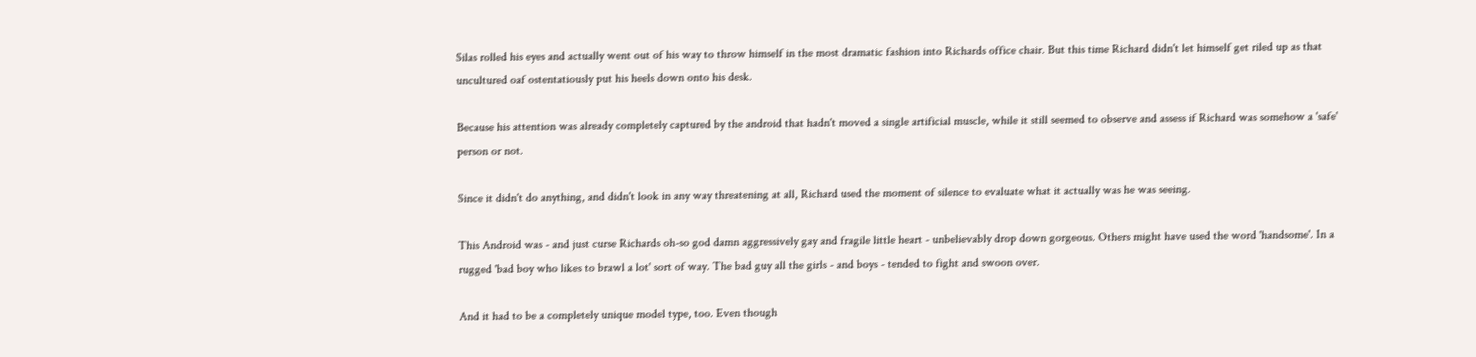Silas rolled his eyes and actually went out of his way to throw himself in the most dramatic fashion into Richards office chair. But this time Richard didn't let himself get riled up as that uncultured oaf ostentatiously put his heels down onto his desk.

Because his attention was already completely captured by the android that hadn't moved a single artificial muscle, while it still seemed to observe and assess if Richard was somehow a 'safe' person or not.

Since it didn't do anything, and didn't look in any way threatening at all, Richard used the moment of silence to evaluate what it actually was he was seeing.

This Android was - and just curse Richards oh-so god damn aggressively gay and fragile little heart - unbelievably drop down gorgeous. Others might have used the word 'handsome'. In a rugged 'bad boy who likes to brawl a lot' sort of way. The bad guy all the girls - and boys - tended to fight and swoon over.

And it had to be a completely unique model type, too. Even though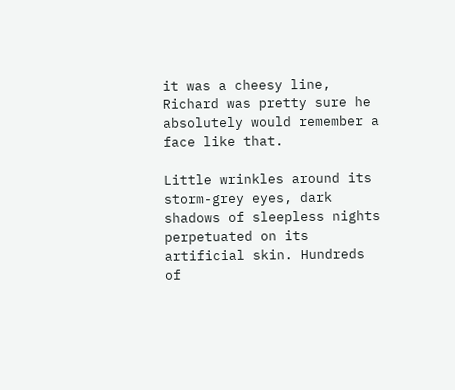it was a cheesy line, Richard was pretty sure he absolutely would remember a face like that.

Little wrinkles around its storm-grey eyes, dark shadows of sleepless nights perpetuated on its artificial skin. Hundreds of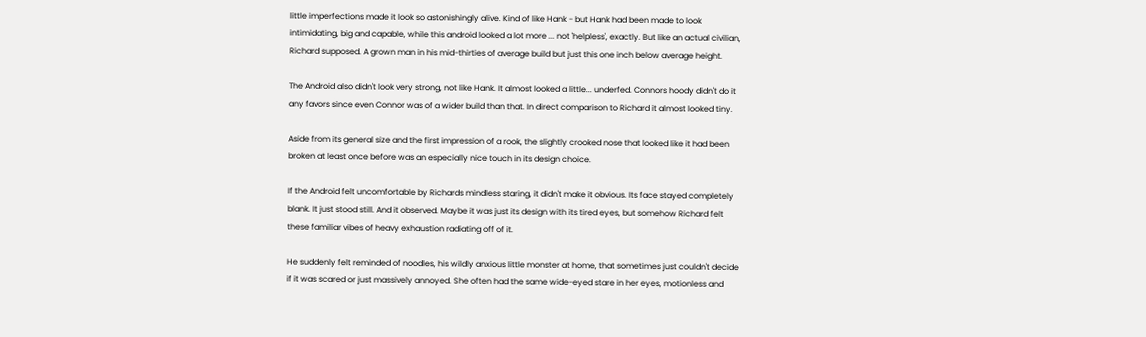little imperfections made it look so astonishingly alive. Kind of like Hank - but Hank had been made to look intimidating, big and capable, while this android looked a lot more ... not 'helpless', exactly. But like an actual civilian, Richard supposed. A grown man in his mid-thirties of average build but just this one inch below average height.

The Android also didn't look very strong, not like Hank. It almost looked a little... underfed. Connors hoody didn't do it any favors since even Connor was of a wider build than that. In direct comparison to Richard it almost looked tiny.

Aside from its general size and the first impression of a rook, the slightly crooked nose that looked like it had been broken at least once before was an especially nice touch in its design choice.

If the Android felt uncomfortable by Richards mindless staring, it didn't make it obvious. Its face stayed completely blank. It just stood still. And it observed. Maybe it was just its design with its tired eyes, but somehow Richard felt these familiar vibes of heavy exhaustion radiating off of it.

He suddenly felt reminded of noodles, his wildly anxious little monster at home, that sometimes just couldn't decide if it was scared or just massively annoyed. She often had the same wide-eyed stare in her eyes, motionless and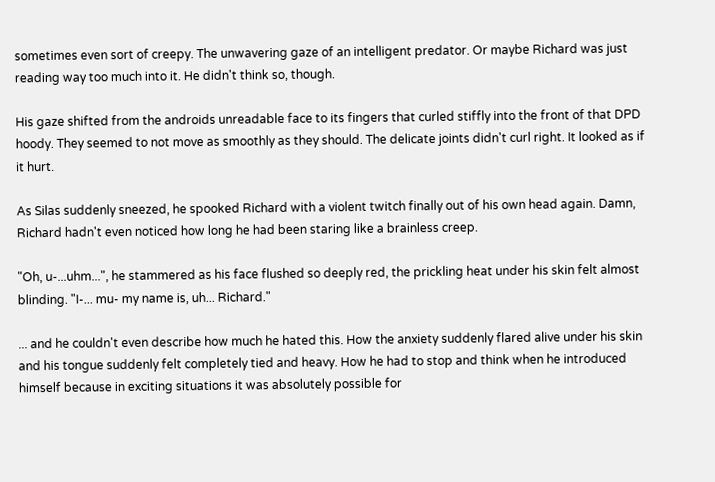sometimes even sort of creepy. The unwavering gaze of an intelligent predator. Or maybe Richard was just reading way too much into it. He didn't think so, though.

His gaze shifted from the androids unreadable face to its fingers that curled stiffly into the front of that DPD hoody. They seemed to not move as smoothly as they should. The delicate joints didn't curl right. It looked as if it hurt.

As Silas suddenly sneezed, he spooked Richard with a violent twitch finally out of his own head again. Damn, Richard hadn't even noticed how long he had been staring like a brainless creep.

"Oh, u-...uhm...", he stammered as his face flushed so deeply red, the prickling heat under his skin felt almost blinding. "I-... mu- my name is, uh... Richard."

... and he couldn't even describe how much he hated this. How the anxiety suddenly flared alive under his skin and his tongue suddenly felt completely tied and heavy. How he had to stop and think when he introduced himself because in exciting situations it was absolutely possible for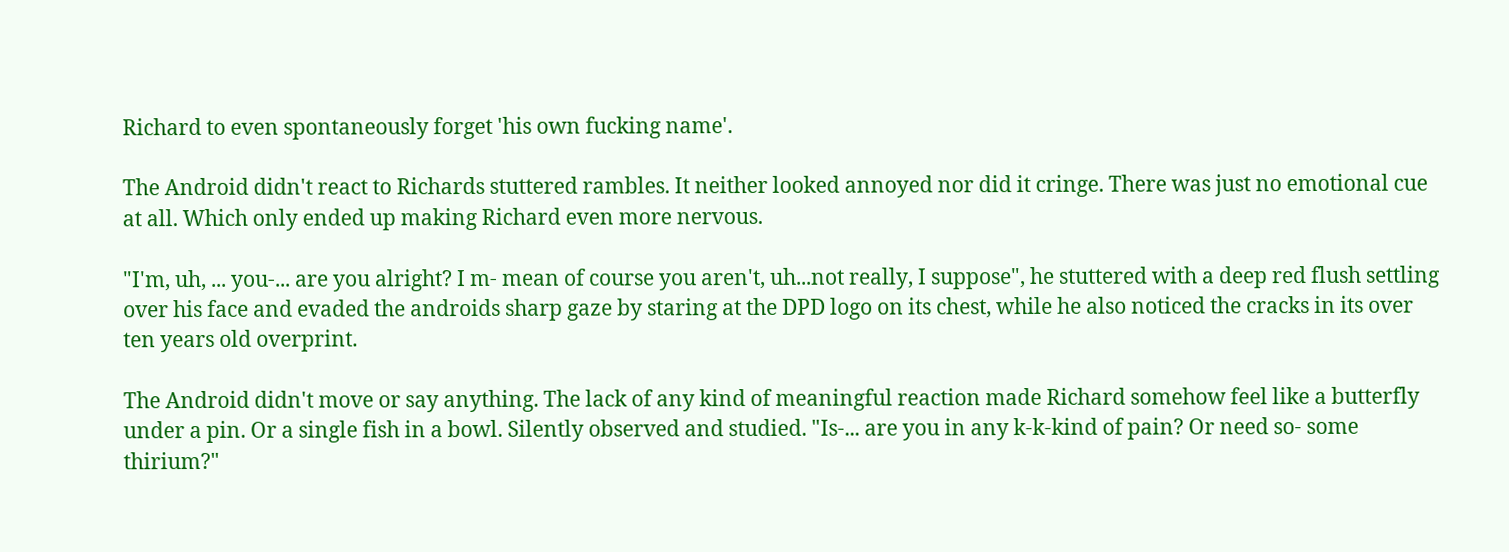Richard to even spontaneously forget 'his own fucking name'.

The Android didn't react to Richards stuttered rambles. It neither looked annoyed nor did it cringe. There was just no emotional cue at all. Which only ended up making Richard even more nervous.

"I'm, uh, ... you-... are you alright? I m- mean of course you aren't, uh...not really, I suppose", he stuttered with a deep red flush settling over his face and evaded the androids sharp gaze by staring at the DPD logo on its chest, while he also noticed the cracks in its over ten years old overprint.

The Android didn't move or say anything. The lack of any kind of meaningful reaction made Richard somehow feel like a butterfly under a pin. Or a single fish in a bowl. Silently observed and studied. "Is-... are you in any k-k-kind of pain? Or need so- some thirium?"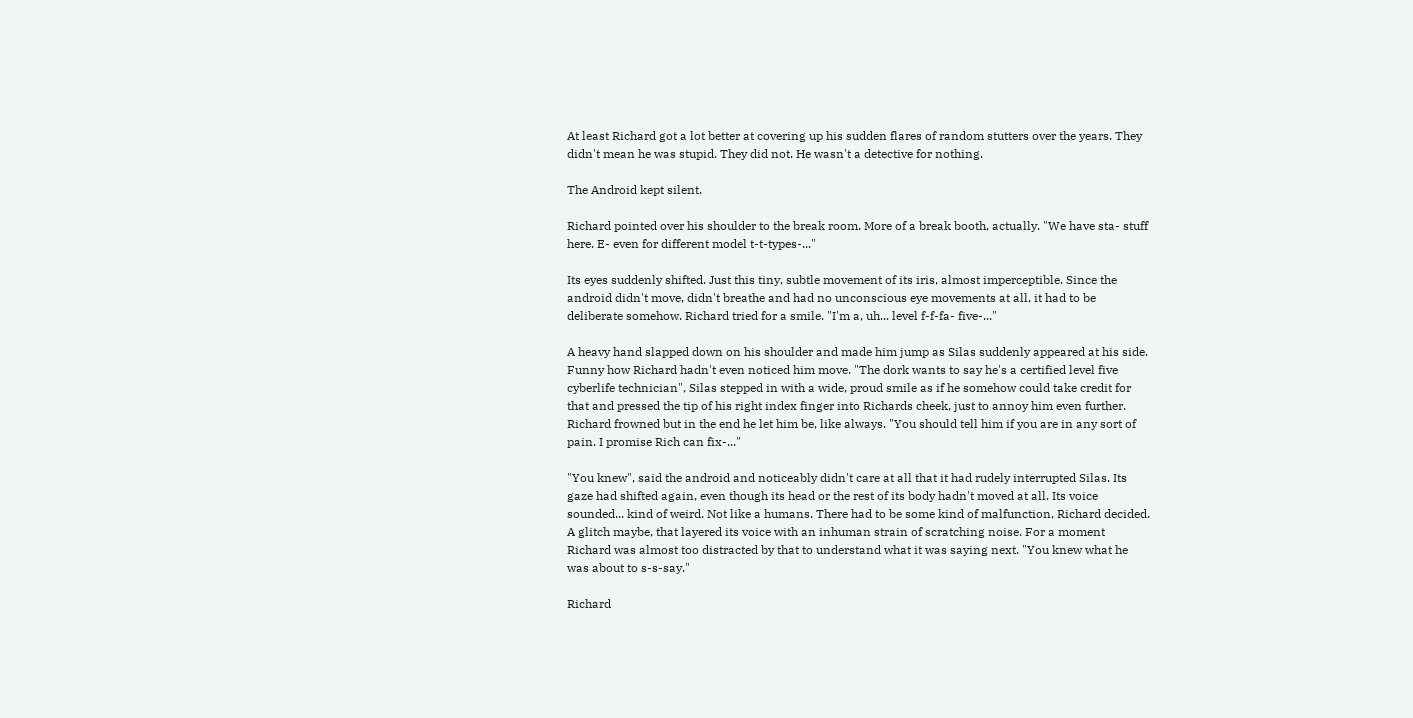At least Richard got a lot better at covering up his sudden flares of random stutters over the years. They didn't mean he was stupid. They did not. He wasn't a detective for nothing.

The Android kept silent.

Richard pointed over his shoulder to the break room. More of a break booth, actually. "We have sta- stuff here. E- even for different model t-t-types-..."

Its eyes suddenly shifted. Just this tiny, subtle movement of its iris, almost imperceptible. Since the android didn't move, didn't breathe and had no unconscious eye movements at all, it had to be deliberate somehow. Richard tried for a smile. "I'm a, uh... level f-f-fa- five-..."

A heavy hand slapped down on his shoulder and made him jump as Silas suddenly appeared at his side. Funny how Richard hadn't even noticed him move. "The dork wants to say he's a certified level five cyberlife technician", Silas stepped in with a wide, proud smile as if he somehow could take credit for that and pressed the tip of his right index finger into Richards cheek, just to annoy him even further. Richard frowned but in the end he let him be, like always. "You should tell him if you are in any sort of pain. I promise Rich can fix-..."

"You knew", said the android and noticeably didn't care at all that it had rudely interrupted Silas. Its gaze had shifted again, even though its head or the rest of its body hadn't moved at all. Its voice sounded... kind of weird. Not like a humans. There had to be some kind of malfunction, Richard decided. A glitch maybe, that layered its voice with an inhuman strain of scratching noise. For a moment Richard was almost too distracted by that to understand what it was saying next. "You knew what he was about to s-s-say."

Richard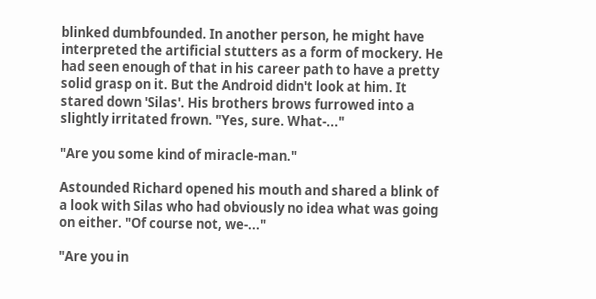blinked dumbfounded. In another person, he might have interpreted the artificial stutters as a form of mockery. He had seen enough of that in his career path to have a pretty solid grasp on it. But the Android didn't look at him. It stared down 'Silas'. His brothers brows furrowed into a slightly irritated frown. "Yes, sure. What-..."

"Are you some kind of miracle-man."

Astounded Richard opened his mouth and shared a blink of a look with Silas who had obviously no idea what was going on either. "Of course not, we-..."

"Are you in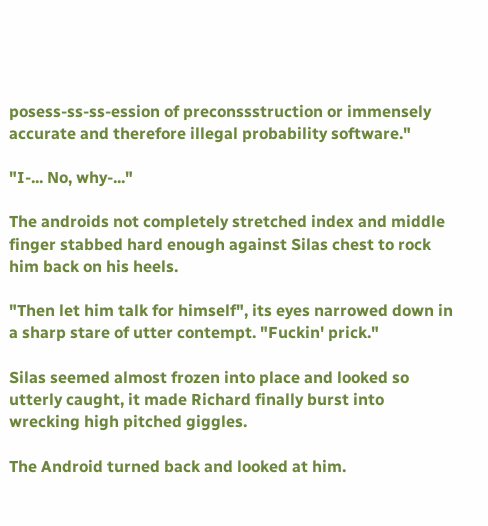posess-ss-ss-ession of preconssstruction or immensely accurate and therefore illegal probability software."

"I-... No, why-..."

The androids not completely stretched index and middle finger stabbed hard enough against Silas chest to rock him back on his heels.

"Then let him talk for himself", its eyes narrowed down in a sharp stare of utter contempt. "Fuckin' prick."

Silas seemed almost frozen into place and looked so utterly caught, it made Richard finally burst into wrecking high pitched giggles.

The Android turned back and looked at him.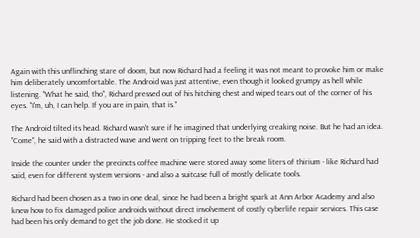Again with this unflinching stare of doom, but now Richard had a feeling it was not meant to provoke him or make him deliberately uncomfortable. The Android was just attentive, even though it looked grumpy as hell while listening. "What he said, tho", Richard pressed out of his hitching chest and wiped tears out of the corner of his eyes. "I'm, uh, I can help. If you are in pain, that is."

The Android tilted its head. Richard wasn't sure if he imagined that underlying creaking noise. But he had an idea. "Come", he said with a distracted wave and went on tripping feet to the break room.

Inside the counter under the precincts coffee machine were stored away some liters of thirium - like Richard had said, even for different system versions - and also a suitcase full of mostly delicate tools.

Richard had been chosen as a two in one deal, since he had been a bright spark at Ann Arbor Academy and also knew how to fix damaged police androids without direct involvement of costly cyberlife repair services. This case had been his only demand to get the job done. He stocked it up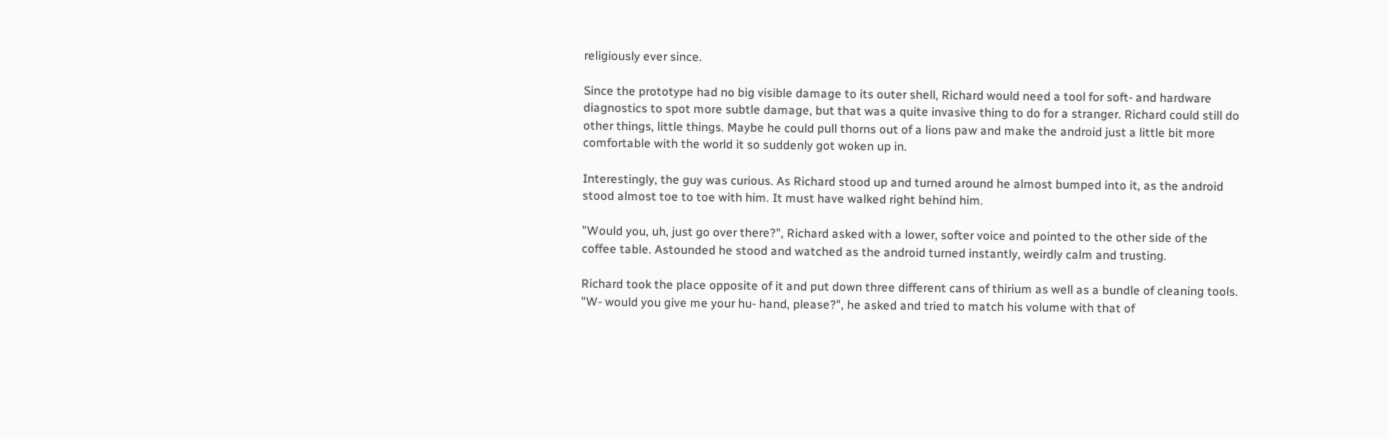religiously ever since.

Since the prototype had no big visible damage to its outer shell, Richard would need a tool for soft- and hardware diagnostics to spot more subtle damage, but that was a quite invasive thing to do for a stranger. Richard could still do other things, little things. Maybe he could pull thorns out of a lions paw and make the android just a little bit more comfortable with the world it so suddenly got woken up in.

Interestingly, the guy was curious. As Richard stood up and turned around he almost bumped into it, as the android stood almost toe to toe with him. It must have walked right behind him.

"Would you, uh, just go over there?", Richard asked with a lower, softer voice and pointed to the other side of the coffee table. Astounded he stood and watched as the android turned instantly, weirdly calm and trusting.

Richard took the place opposite of it and put down three different cans of thirium as well as a bundle of cleaning tools. "W- would you give me your hu- hand, please?", he asked and tried to match his volume with that of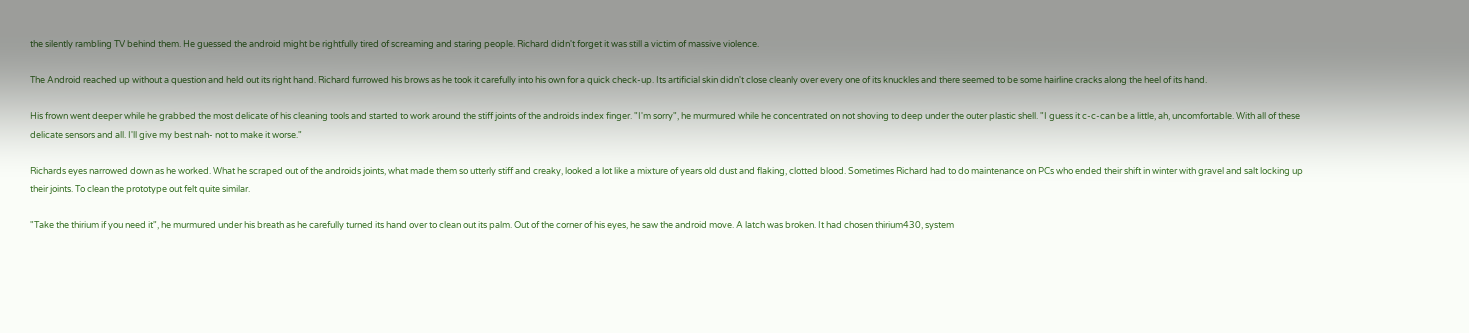the silently rambling TV behind them. He guessed the android might be rightfully tired of screaming and staring people. Richard didn't forget it was still a victim of massive violence.

The Android reached up without a question and held out its right hand. Richard furrowed his brows as he took it carefully into his own for a quick check-up. Its artificial skin didn't close cleanly over every one of its knuckles and there seemed to be some hairline cracks along the heel of its hand.

His frown went deeper while he grabbed the most delicate of his cleaning tools and started to work around the stiff joints of the androids index finger. "I'm sorry", he murmured while he concentrated on not shoving to deep under the outer plastic shell. "I guess it c-c-can be a little, ah, uncomfortable. With all of these delicate sensors and all. I'll give my best nah- not to make it worse."

Richards eyes narrowed down as he worked. What he scraped out of the androids joints, what made them so utterly stiff and creaky, looked a lot like a mixture of years old dust and flaking, clotted blood. Sometimes Richard had to do maintenance on PCs who ended their shift in winter with gravel and salt locking up their joints. To clean the prototype out felt quite similar.

"Take the thirium if you need it", he murmured under his breath as he carefully turned its hand over to clean out its palm. Out of the corner of his eyes, he saw the android move. A latch was broken. It had chosen thirium430, system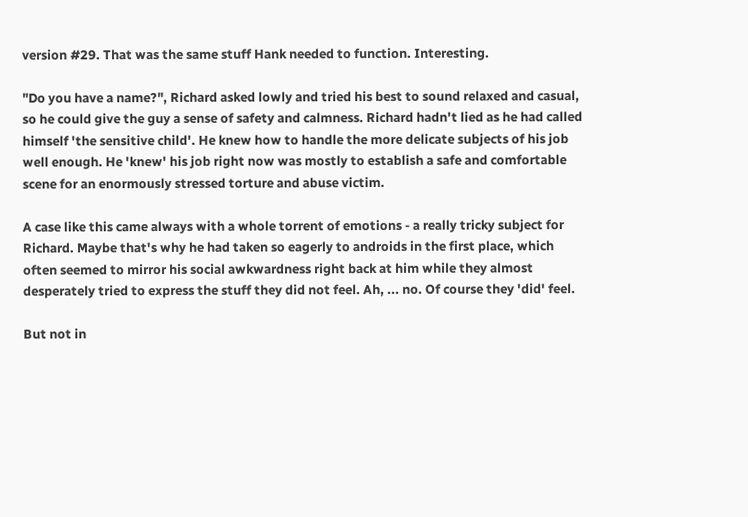version #29. That was the same stuff Hank needed to function. Interesting.

"Do you have a name?", Richard asked lowly and tried his best to sound relaxed and casual, so he could give the guy a sense of safety and calmness. Richard hadn't lied as he had called himself 'the sensitive child'. He knew how to handle the more delicate subjects of his job well enough. He 'knew' his job right now was mostly to establish a safe and comfortable scene for an enormously stressed torture and abuse victim.

A case like this came always with a whole torrent of emotions - a really tricky subject for Richard. Maybe that's why he had taken so eagerly to androids in the first place, which often seemed to mirror his social awkwardness right back at him while they almost desperately tried to express the stuff they did not feel. Ah, ... no. Of course they 'did' feel.

But not in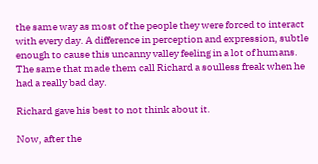the same way as most of the people they were forced to interact with every day. A difference in perception and expression, subtle enough to cause this uncanny valley feeling in a lot of humans. The same that made them call Richard a soulless freak when he had a really bad day.

Richard gave his best to not think about it.

Now, after the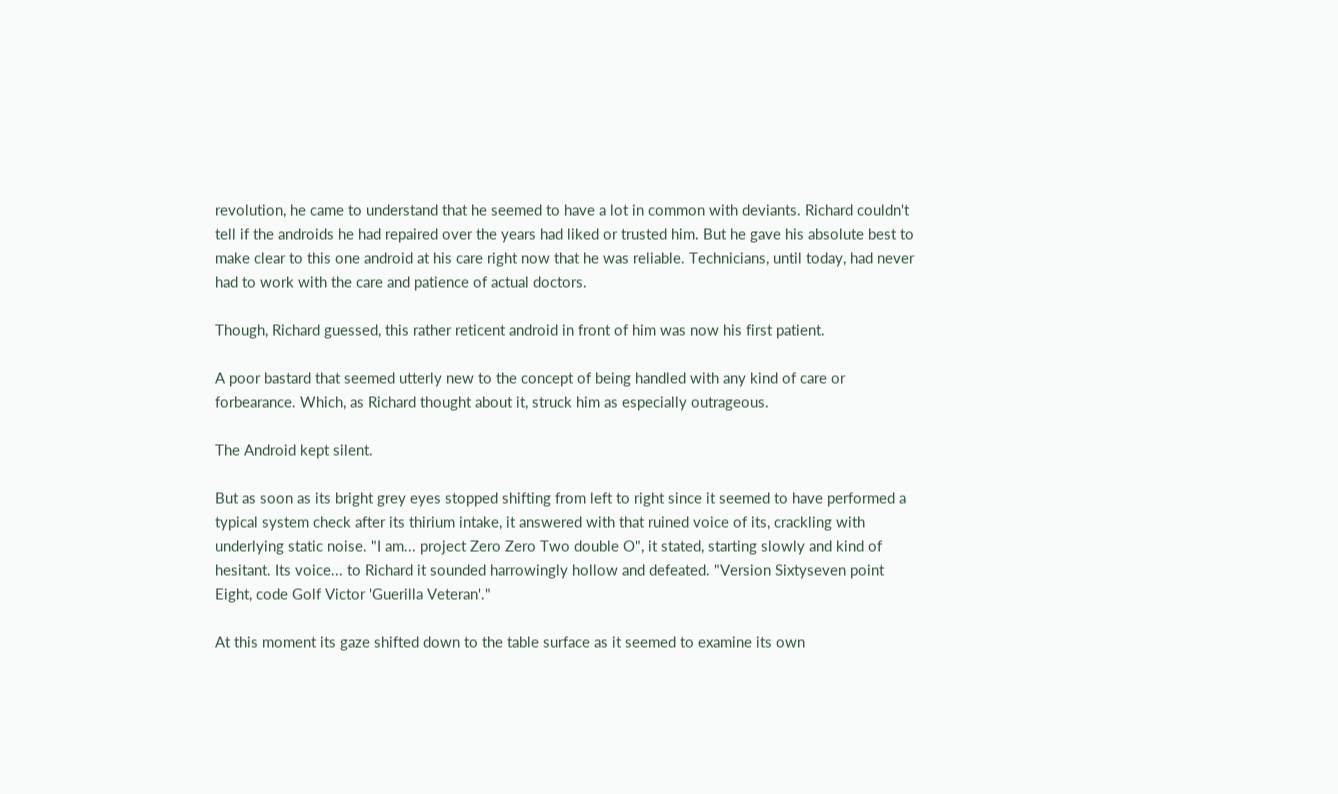revolution, he came to understand that he seemed to have a lot in common with deviants. Richard couldn't tell if the androids he had repaired over the years had liked or trusted him. But he gave his absolute best to make clear to this one android at his care right now that he was reliable. Technicians, until today, had never had to work with the care and patience of actual doctors.

Though, Richard guessed, this rather reticent android in front of him was now his first patient.

A poor bastard that seemed utterly new to the concept of being handled with any kind of care or forbearance. Which, as Richard thought about it, struck him as especially outrageous.

The Android kept silent.

But as soon as its bright grey eyes stopped shifting from left to right since it seemed to have performed a typical system check after its thirium intake, it answered with that ruined voice of its, crackling with underlying static noise. "I am... project Zero Zero Two double O", it stated, starting slowly and kind of hesitant. Its voice... to Richard it sounded harrowingly hollow and defeated. "Version Sixtyseven point Eight, code Golf Victor 'Guerilla Veteran'."

At this moment its gaze shifted down to the table surface as it seemed to examine its own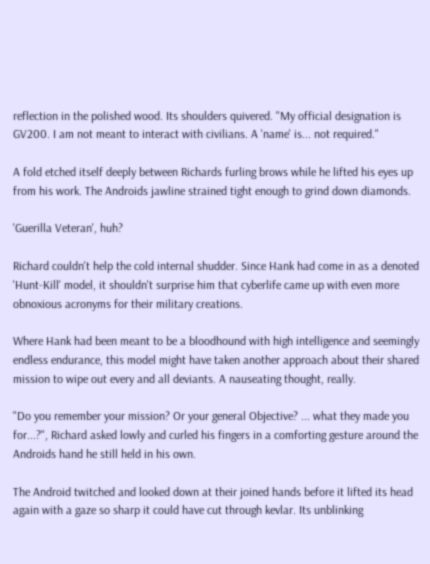reflection in the polished wood. Its shoulders quivered. "My official designation is GV200. I am not meant to interact with civilians. A 'name' is... not required."

A fold etched itself deeply between Richards furling brows while he lifted his eyes up from his work. The Androids jawline strained tight enough to grind down diamonds.

'Guerilla Veteran', huh?

Richard couldn't help the cold internal shudder. Since Hank had come in as a denoted 'Hunt-Kill' model, it shouldn't surprise him that cyberlife came up with even more obnoxious acronyms for their military creations.

Where Hank had been meant to be a bloodhound with high intelligence and seemingly endless endurance, this model might have taken another approach about their shared mission to wipe out every and all deviants. A nauseating thought, really.

"Do you remember your mission? Or your general Objective? ... what they made you for...?", Richard asked lowly and curled his fingers in a comforting gesture around the Androids hand he still held in his own.

The Android twitched and looked down at their joined hands before it lifted its head again with a gaze so sharp it could have cut through kevlar. Its unblinking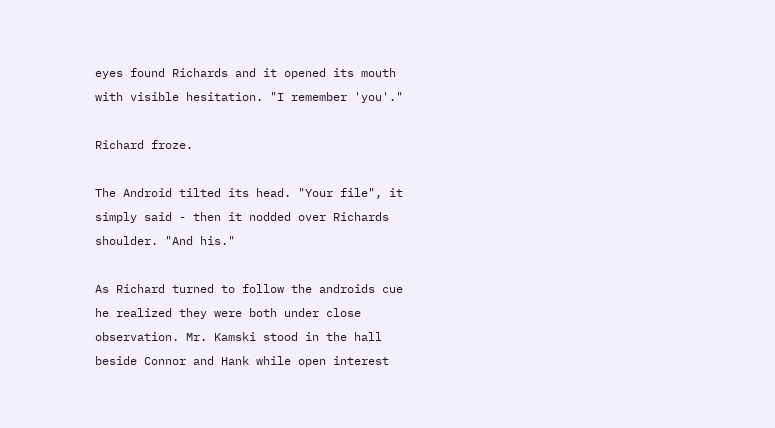eyes found Richards and it opened its mouth with visible hesitation. "I remember 'you'."

Richard froze.

The Android tilted its head. "Your file", it simply said - then it nodded over Richards shoulder. "And his."

As Richard turned to follow the androids cue he realized they were both under close observation. Mr. Kamski stood in the hall beside Connor and Hank while open interest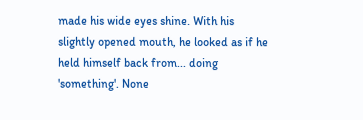made his wide eyes shine. With his slightly opened mouth, he looked as if he held himself back from... doing 'something'. None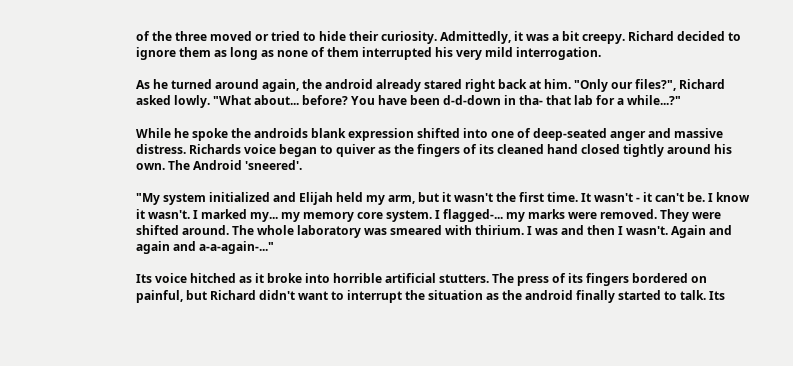of the three moved or tried to hide their curiosity. Admittedly, it was a bit creepy. Richard decided to ignore them as long as none of them interrupted his very mild interrogation.

As he turned around again, the android already stared right back at him. "Only our files?", Richard asked lowly. "What about... before? You have been d-d-down in tha- that lab for a while...?"

While he spoke the androids blank expression shifted into one of deep-seated anger and massive distress. Richards voice began to quiver as the fingers of its cleaned hand closed tightly around his own. The Android 'sneered'.

"My system initialized and Elijah held my arm, but it wasn't the first time. It wasn't - it can't be. I know it wasn't. I marked my... my memory core system. I flagged-... my marks were removed. They were shifted around. The whole laboratory was smeared with thirium. I was and then I wasn't. Again and again and a-a-again-..."

Its voice hitched as it broke into horrible artificial stutters. The press of its fingers bordered on painful, but Richard didn't want to interrupt the situation as the android finally started to talk. Its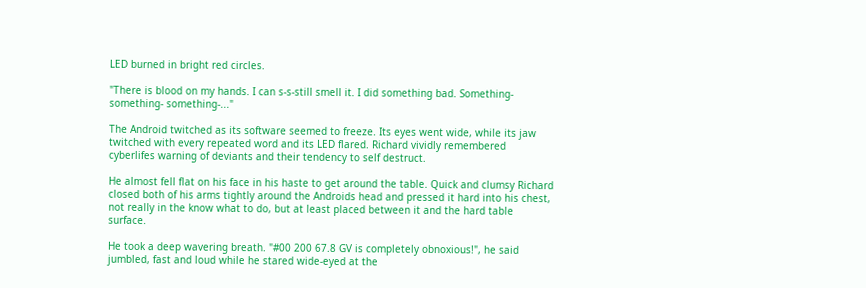LED burned in bright red circles.

"There is blood on my hands. I can s-s-still smell it. I did something bad. Something- something- something-..."

The Android twitched as its software seemed to freeze. Its eyes went wide, while its jaw twitched with every repeated word and its LED flared. Richard vividly remembered cyberlifes warning of deviants and their tendency to self destruct.

He almost fell flat on his face in his haste to get around the table. Quick and clumsy Richard closed both of his arms tightly around the Androids head and pressed it hard into his chest, not really in the know what to do, but at least placed between it and the hard table surface.

He took a deep wavering breath. "#00 200 67.8 GV is completely obnoxious!", he said jumbled, fast and loud while he stared wide-eyed at the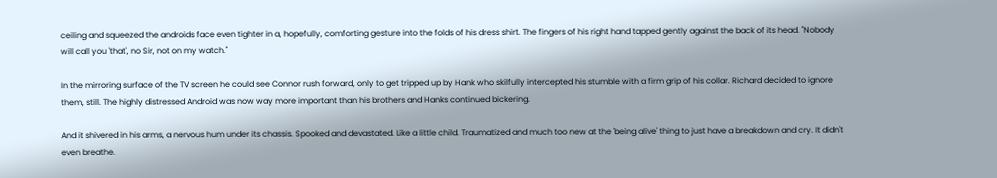ceiling and squeezed the androids face even tighter in a, hopefully, comforting gesture into the folds of his dress shirt. The fingers of his right hand tapped gently against the back of its head. "Nobody will call you 'that', no Sir, not on my watch."

In the mirroring surface of the TV screen he could see Connor rush forward, only to get tripped up by Hank who skilfully intercepted his stumble with a firm grip of his collar. Richard decided to ignore them, still. The highly distressed Android was now way more important than his brothers and Hanks continued bickering.

And it shivered in his arms, a nervous hum under its chassis. Spooked and devastated. Like a little child. Traumatized and much too new at the 'being alive' thing to just have a breakdown and cry. It didn't even breathe.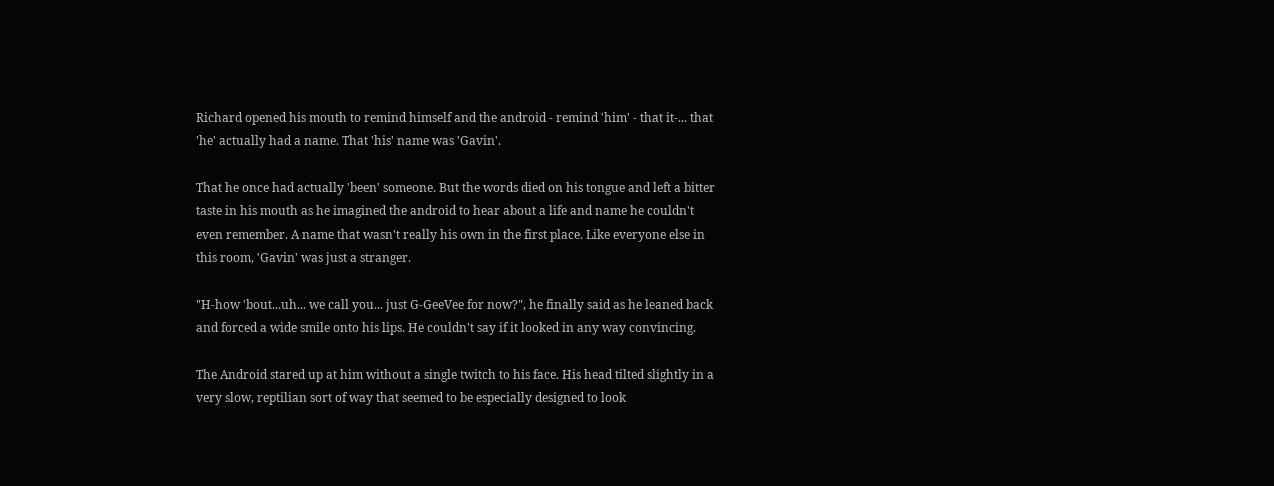Richard opened his mouth to remind himself and the android - remind 'him' - that it-... that 'he' actually had a name. That 'his' name was 'Gavin'.

That he once had actually 'been' someone. But the words died on his tongue and left a bitter taste in his mouth as he imagined the android to hear about a life and name he couldn't even remember. A name that wasn't really his own in the first place. Like everyone else in this room, 'Gavin' was just a stranger.

"H-how 'bout...uh... we call you... just G-GeeVee for now?", he finally said as he leaned back and forced a wide smile onto his lips. He couldn't say if it looked in any way convincing.

The Android stared up at him without a single twitch to his face. His head tilted slightly in a very slow, reptilian sort of way that seemed to be especially designed to look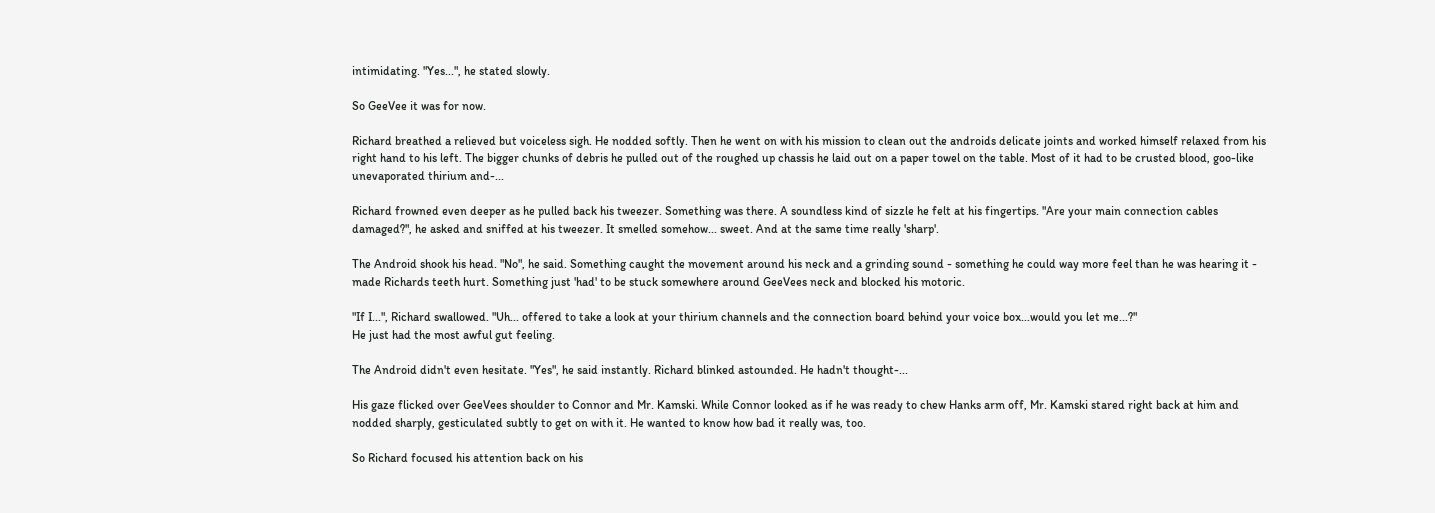intimidating. "Yes...", he stated slowly.

So GeeVee it was for now.

Richard breathed a relieved but voiceless sigh. He nodded softly. Then he went on with his mission to clean out the androids delicate joints and worked himself relaxed from his right hand to his left. The bigger chunks of debris he pulled out of the roughed up chassis he laid out on a paper towel on the table. Most of it had to be crusted blood, goo-like unevaporated thirium and-...

Richard frowned even deeper as he pulled back his tweezer. Something was there. A soundless kind of sizzle he felt at his fingertips. "Are your main connection cables damaged?", he asked and sniffed at his tweezer. It smelled somehow... sweet. And at the same time really 'sharp'.

The Android shook his head. "No", he said. Something caught the movement around his neck and a grinding sound - something he could way more feel than he was hearing it - made Richards teeth hurt. Something just 'had' to be stuck somewhere around GeeVees neck and blocked his motoric.

"If I...", Richard swallowed. "Uh... offered to take a look at your thirium channels and the connection board behind your voice box...would you let me...?"
He just had the most awful gut feeling.

The Android didn't even hesitate. "Yes", he said instantly. Richard blinked astounded. He hadn't thought-...

His gaze flicked over GeeVees shoulder to Connor and Mr. Kamski. While Connor looked as if he was ready to chew Hanks arm off, Mr. Kamski stared right back at him and nodded sharply, gesticulated subtly to get on with it. He wanted to know how bad it really was, too.

So Richard focused his attention back on his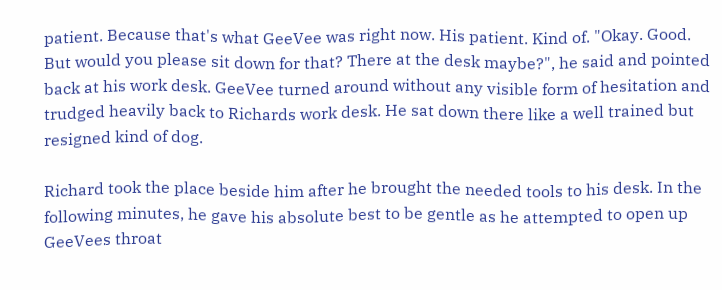patient. Because that's what GeeVee was right now. His patient. Kind of. "Okay. Good. But would you please sit down for that? There at the desk maybe?", he said and pointed back at his work desk. GeeVee turned around without any visible form of hesitation and trudged heavily back to Richards work desk. He sat down there like a well trained but resigned kind of dog.

Richard took the place beside him after he brought the needed tools to his desk. In the following minutes, he gave his absolute best to be gentle as he attempted to open up GeeVees throat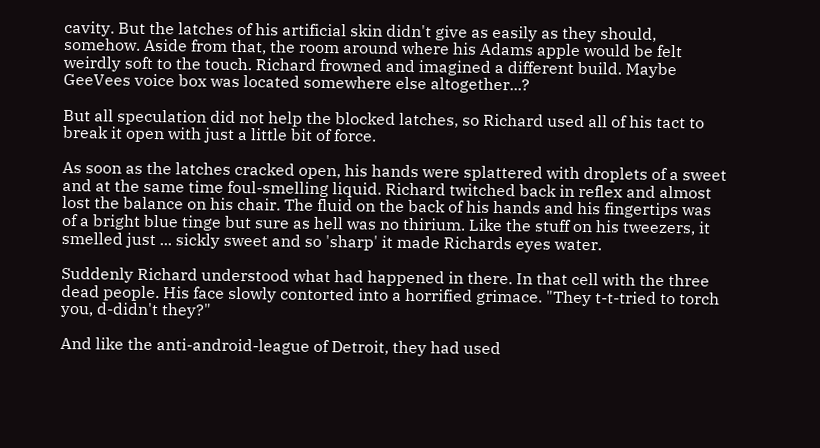cavity. But the latches of his artificial skin didn't give as easily as they should, somehow. Aside from that, the room around where his Adams apple would be felt weirdly soft to the touch. Richard frowned and imagined a different build. Maybe GeeVees voice box was located somewhere else altogether...?

But all speculation did not help the blocked latches, so Richard used all of his tact to break it open with just a little bit of force.

As soon as the latches cracked open, his hands were splattered with droplets of a sweet and at the same time foul-smelling liquid. Richard twitched back in reflex and almost lost the balance on his chair. The fluid on the back of his hands and his fingertips was of a bright blue tinge but sure as hell was no thirium. Like the stuff on his tweezers, it smelled just ... sickly sweet and so 'sharp' it made Richards eyes water.

Suddenly Richard understood what had happened in there. In that cell with the three dead people. His face slowly contorted into a horrified grimace. "They t-t-tried to torch you, d-didn't they?"

And like the anti-android-league of Detroit, they had used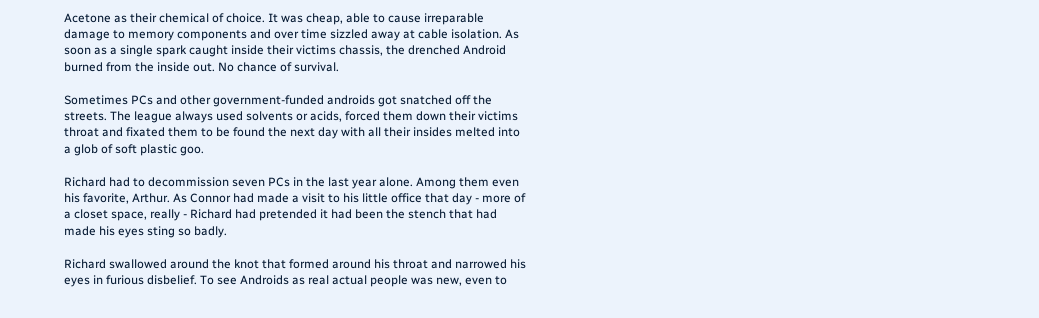Acetone as their chemical of choice. It was cheap, able to cause irreparable damage to memory components and over time sizzled away at cable isolation. As soon as a single spark caught inside their victims chassis, the drenched Android burned from the inside out. No chance of survival.

Sometimes PCs and other government-funded androids got snatched off the streets. The league always used solvents or acids, forced them down their victims throat and fixated them to be found the next day with all their insides melted into a glob of soft plastic goo.

Richard had to decommission seven PCs in the last year alone. Among them even his favorite, Arthur. As Connor had made a visit to his little office that day - more of a closet space, really - Richard had pretended it had been the stench that had made his eyes sting so badly.

Richard swallowed around the knot that formed around his throat and narrowed his eyes in furious disbelief. To see Androids as real actual people was new, even to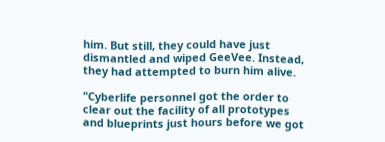him. But still, they could have just dismantled and wiped GeeVee. Instead, they had attempted to burn him alive.

"Cyberlife personnel got the order to clear out the facility of all prototypes and blueprints just hours before we got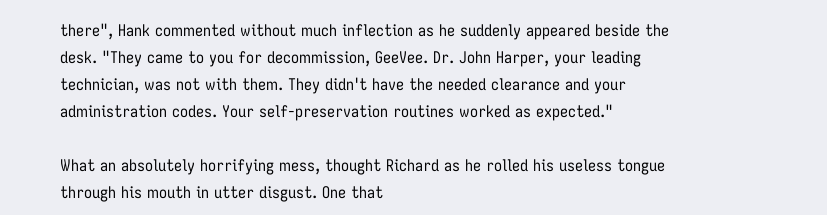there", Hank commented without much inflection as he suddenly appeared beside the desk. "They came to you for decommission, GeeVee. Dr. John Harper, your leading technician, was not with them. They didn't have the needed clearance and your administration codes. Your self-preservation routines worked as expected."

What an absolutely horrifying mess, thought Richard as he rolled his useless tongue through his mouth in utter disgust. One that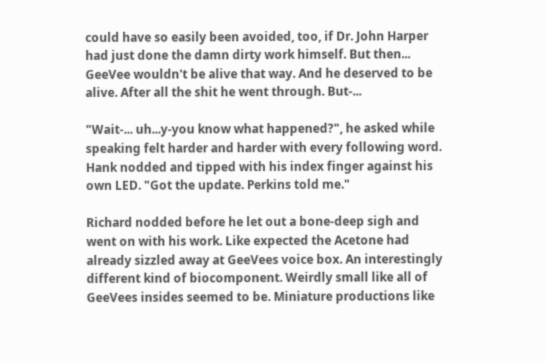could have so easily been avoided, too, if Dr. John Harper had just done the damn dirty work himself. But then... GeeVee wouldn't be alive that way. And he deserved to be alive. After all the shit he went through. But-...

"Wait-... uh...y-you know what happened?", he asked while speaking felt harder and harder with every following word. Hank nodded and tipped with his index finger against his own LED. "Got the update. Perkins told me."

Richard nodded before he let out a bone-deep sigh and went on with his work. Like expected the Acetone had already sizzled away at GeeVees voice box. An interestingly different kind of biocomponent. Weirdly small like all of GeeVees insides seemed to be. Miniature productions like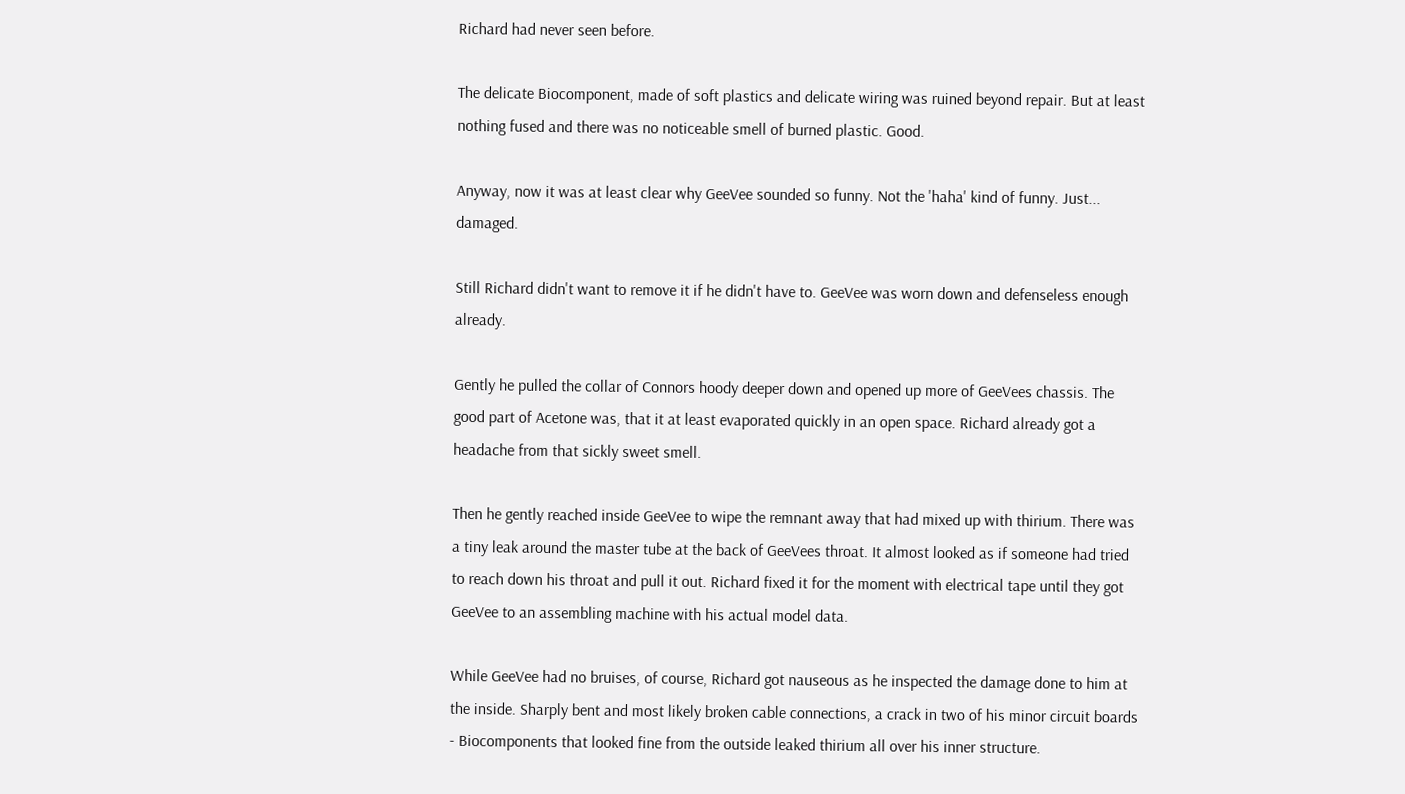Richard had never seen before.

The delicate Biocomponent, made of soft plastics and delicate wiring was ruined beyond repair. But at least nothing fused and there was no noticeable smell of burned plastic. Good.

Anyway, now it was at least clear why GeeVee sounded so funny. Not the 'haha' kind of funny. Just... damaged.

Still Richard didn't want to remove it if he didn't have to. GeeVee was worn down and defenseless enough already.

Gently he pulled the collar of Connors hoody deeper down and opened up more of GeeVees chassis. The good part of Acetone was, that it at least evaporated quickly in an open space. Richard already got a headache from that sickly sweet smell.

Then he gently reached inside GeeVee to wipe the remnant away that had mixed up with thirium. There was a tiny leak around the master tube at the back of GeeVees throat. It almost looked as if someone had tried to reach down his throat and pull it out. Richard fixed it for the moment with electrical tape until they got GeeVee to an assembling machine with his actual model data.

While GeeVee had no bruises, of course, Richard got nauseous as he inspected the damage done to him at the inside. Sharply bent and most likely broken cable connections, a crack in two of his minor circuit boards - Biocomponents that looked fine from the outside leaked thirium all over his inner structure.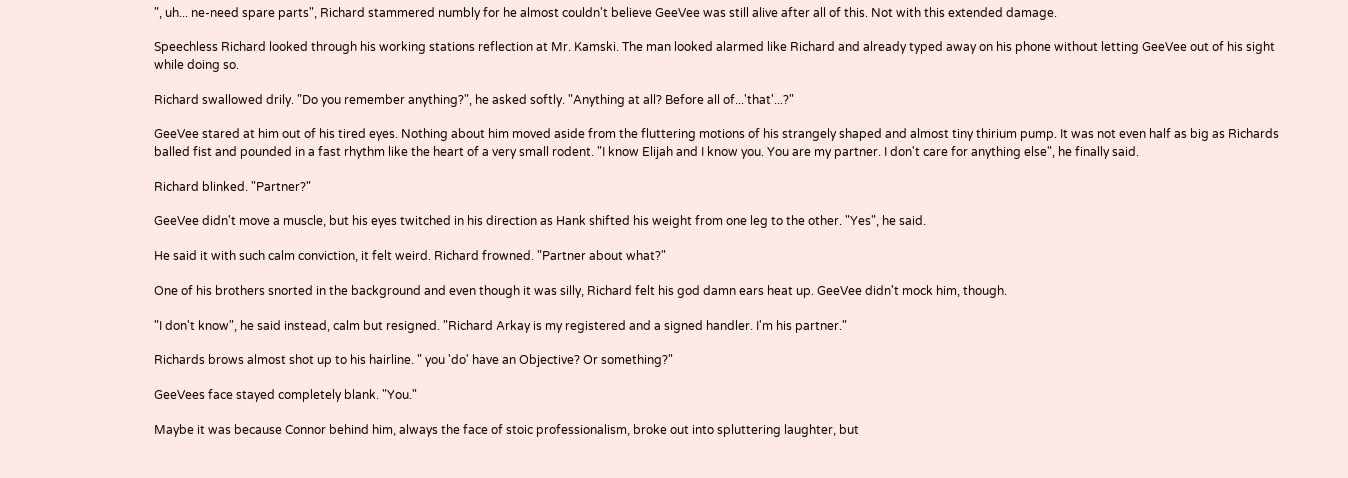", uh... ne-need spare parts", Richard stammered numbly for he almost couldn't believe GeeVee was still alive after all of this. Not with this extended damage.

Speechless Richard looked through his working stations reflection at Mr. Kamski. The man looked alarmed like Richard and already typed away on his phone without letting GeeVee out of his sight while doing so.

Richard swallowed drily. "Do you remember anything?", he asked softly. "Anything at all? Before all of...'that'...?"

GeeVee stared at him out of his tired eyes. Nothing about him moved aside from the fluttering motions of his strangely shaped and almost tiny thirium pump. It was not even half as big as Richards balled fist and pounded in a fast rhythm like the heart of a very small rodent. "I know Elijah and I know you. You are my partner. I don't care for anything else", he finally said.

Richard blinked. "Partner?"

GeeVee didn't move a muscle, but his eyes twitched in his direction as Hank shifted his weight from one leg to the other. "Yes", he said.

He said it with such calm conviction, it felt weird. Richard frowned. "Partner about what?"

One of his brothers snorted in the background and even though it was silly, Richard felt his god damn ears heat up. GeeVee didn't mock him, though.

"I don't know", he said instead, calm but resigned. "Richard Arkay is my registered and a signed handler. I'm his partner."

Richards brows almost shot up to his hairline. " you 'do' have an Objective? Or something?"

GeeVees face stayed completely blank. "You."

Maybe it was because Connor behind him, always the face of stoic professionalism, broke out into spluttering laughter, but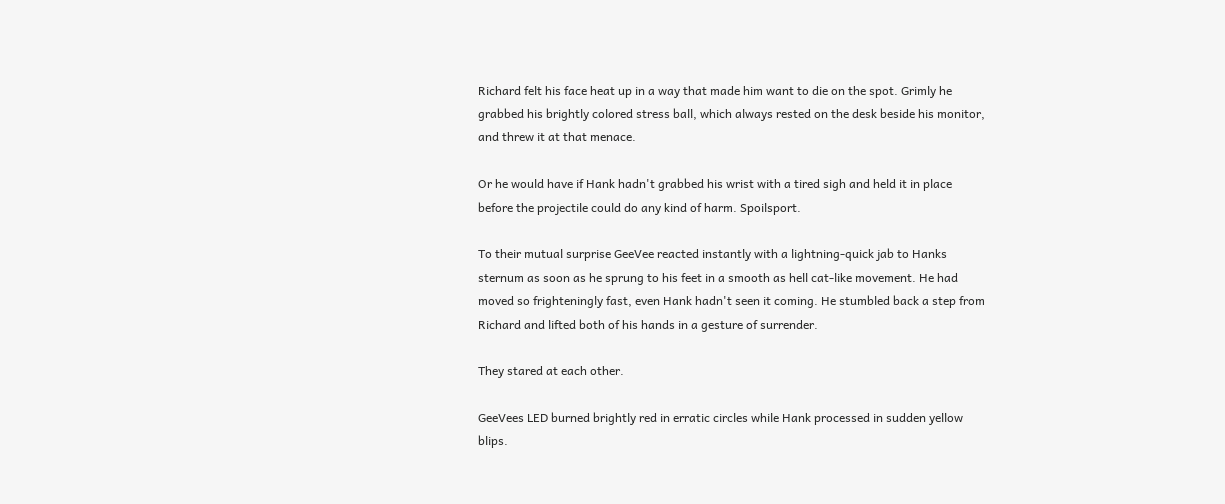Richard felt his face heat up in a way that made him want to die on the spot. Grimly he grabbed his brightly colored stress ball, which always rested on the desk beside his monitor, and threw it at that menace.

Or he would have if Hank hadn't grabbed his wrist with a tired sigh and held it in place before the projectile could do any kind of harm. Spoilsport.

To their mutual surprise GeeVee reacted instantly with a lightning-quick jab to Hanks sternum as soon as he sprung to his feet in a smooth as hell cat-like movement. He had moved so frighteningly fast, even Hank hadn't seen it coming. He stumbled back a step from Richard and lifted both of his hands in a gesture of surrender.

They stared at each other.

GeeVees LED burned brightly red in erratic circles while Hank processed in sudden yellow blips.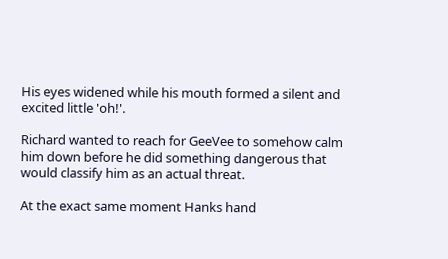His eyes widened while his mouth formed a silent and excited little 'oh!'.

Richard wanted to reach for GeeVee to somehow calm him down before he did something dangerous that would classify him as an actual threat.

At the exact same moment Hanks hand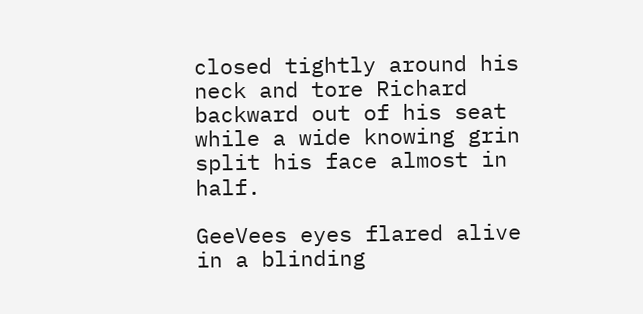closed tightly around his neck and tore Richard backward out of his seat while a wide knowing grin split his face almost in half.

GeeVees eyes flared alive in a blinding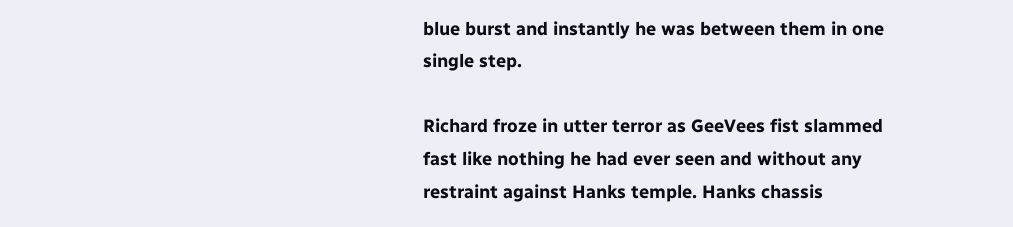blue burst and instantly he was between them in one single step.

Richard froze in utter terror as GeeVees fist slammed fast like nothing he had ever seen and without any restraint against Hanks temple. Hanks chassis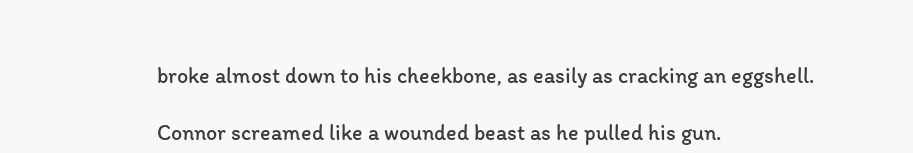broke almost down to his cheekbone, as easily as cracking an eggshell.

Connor screamed like a wounded beast as he pulled his gun.